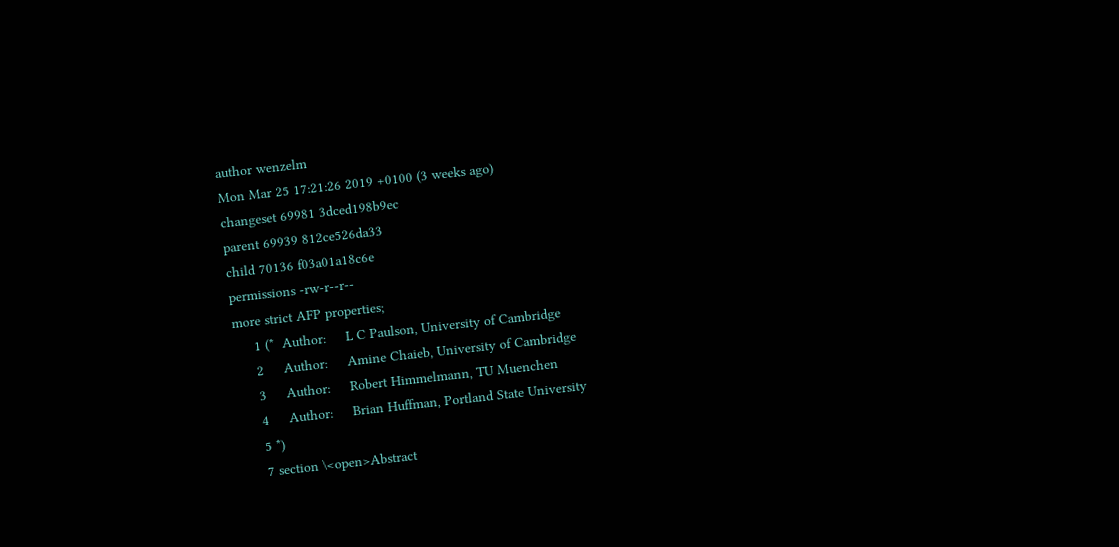author wenzelm
Mon Mar 25 17:21:26 2019 +0100 (3 weeks ago)
changeset 69981 3dced198b9ec
parent 69939 812ce526da33
child 70136 f03a01a18c6e
permissions -rw-r--r--
more strict AFP properties;
     1 (*  Author:     L C Paulson, University of Cambridge
     2     Author:     Amine Chaieb, University of Cambridge
     3     Author:     Robert Himmelmann, TU Muenchen
     4     Author:     Brian Huffman, Portland State University
     5 *)
     7 section \<open>Abstract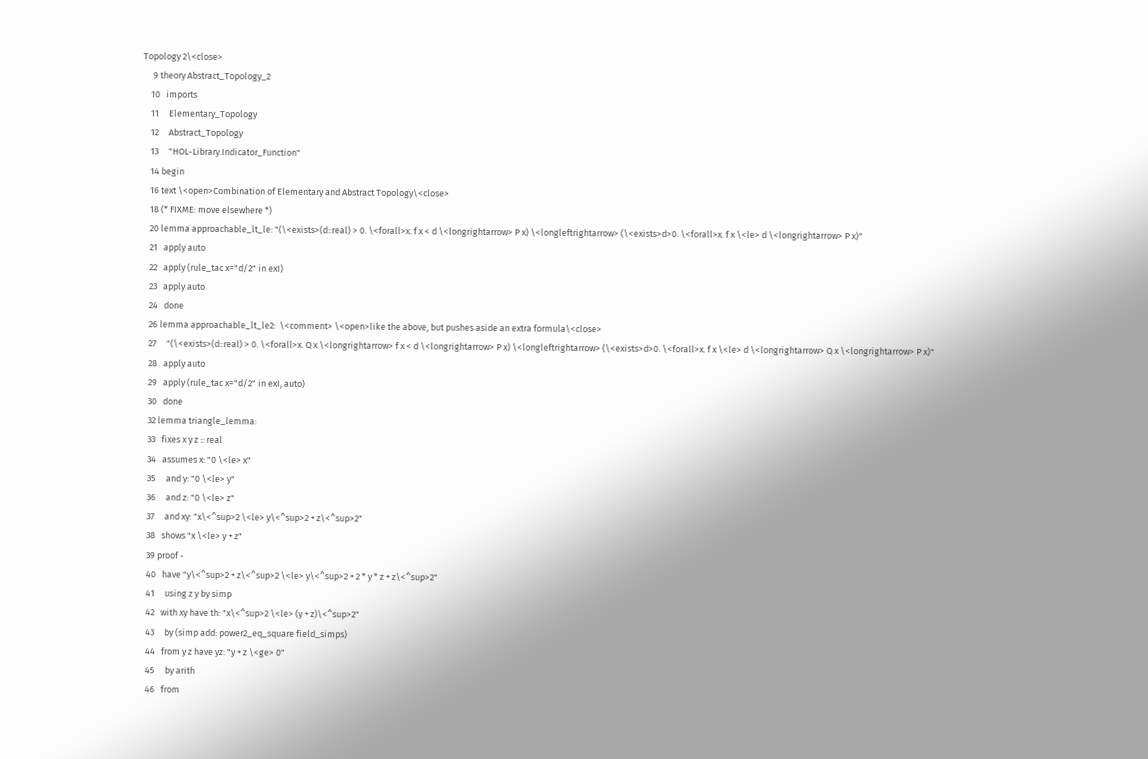Topology 2\<close>
     9 theory Abstract_Topology_2
    10   imports
    11     Elementary_Topology
    12     Abstract_Topology
    13     "HOL-Library.Indicator_Function"
    14 begin
    16 text \<open>Combination of Elementary and Abstract Topology\<close>
    18 (* FIXME: move elsewhere *)
    20 lemma approachable_lt_le: "(\<exists>(d::real) > 0. \<forall>x. f x < d \<longrightarrow> P x) \<longleftrightarrow> (\<exists>d>0. \<forall>x. f x \<le> d \<longrightarrow> P x)"
    21   apply auto
    22   apply (rule_tac x="d/2" in exI)
    23   apply auto
    24   done
    26 lemma approachable_lt_le2:  \<comment> \<open>like the above, but pushes aside an extra formula\<close>
    27     "(\<exists>(d::real) > 0. \<forall>x. Q x \<longrightarrow> f x < d \<longrightarrow> P x) \<longleftrightarrow> (\<exists>d>0. \<forall>x. f x \<le> d \<longrightarrow> Q x \<longrightarrow> P x)"
    28   apply auto
    29   apply (rule_tac x="d/2" in exI, auto)
    30   done
    32 lemma triangle_lemma:
    33   fixes x y z :: real
    34   assumes x: "0 \<le> x"
    35     and y: "0 \<le> y"
    36     and z: "0 \<le> z"
    37     and xy: "x\<^sup>2 \<le> y\<^sup>2 + z\<^sup>2"
    38   shows "x \<le> y + z"
    39 proof -
    40   have "y\<^sup>2 + z\<^sup>2 \<le> y\<^sup>2 + 2 * y * z + z\<^sup>2"
    41     using z y by simp
    42   with xy have th: "x\<^sup>2 \<le> (y + z)\<^sup>2"
    43     by (simp add: power2_eq_square field_simps)
    44   from y z have yz: "y + z \<ge> 0"
    45     by arith
    46   from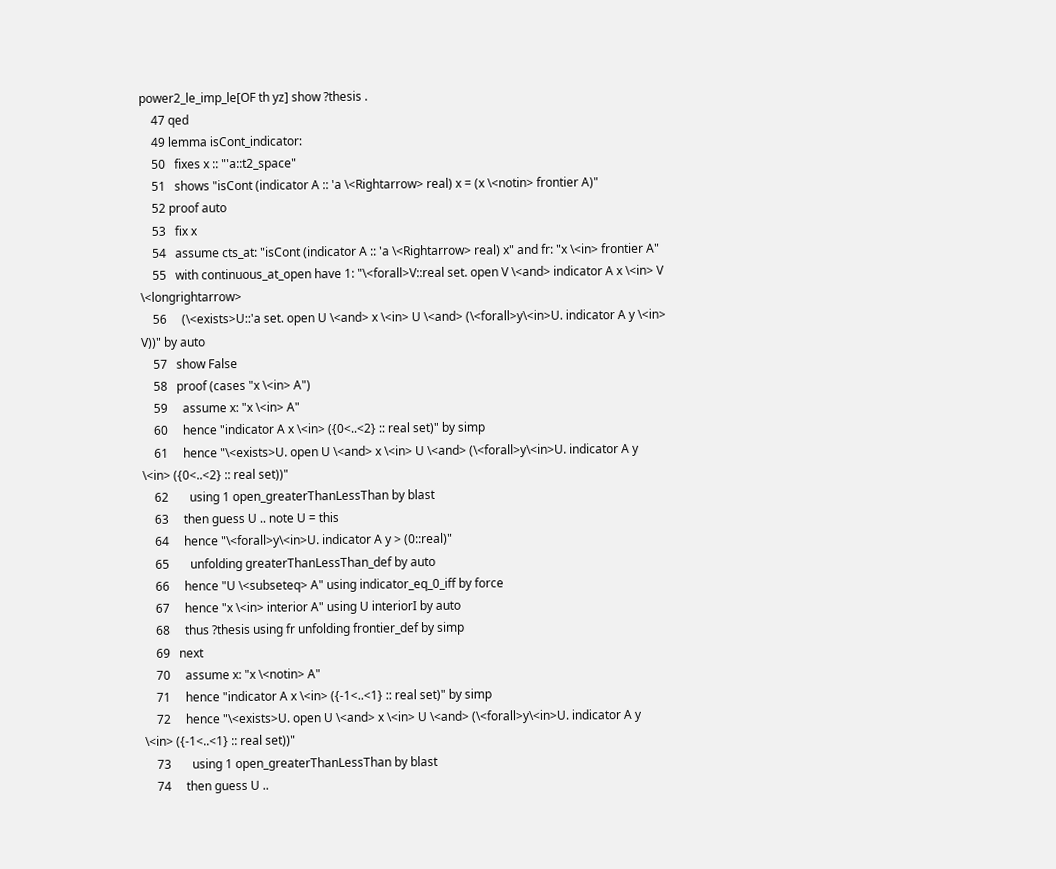power2_le_imp_le[OF th yz] show ?thesis .
    47 qed
    49 lemma isCont_indicator:
    50   fixes x :: "'a::t2_space"
    51   shows "isCont (indicator A :: 'a \<Rightarrow> real) x = (x \<notin> frontier A)"
    52 proof auto
    53   fix x
    54   assume cts_at: "isCont (indicator A :: 'a \<Rightarrow> real) x" and fr: "x \<in> frontier A"
    55   with continuous_at_open have 1: "\<forall>V::real set. open V \<and> indicator A x \<in> V \<longrightarrow>
    56     (\<exists>U::'a set. open U \<and> x \<in> U \<and> (\<forall>y\<in>U. indicator A y \<in> V))" by auto
    57   show False
    58   proof (cases "x \<in> A")
    59     assume x: "x \<in> A"
    60     hence "indicator A x \<in> ({0<..<2} :: real set)" by simp
    61     hence "\<exists>U. open U \<and> x \<in> U \<and> (\<forall>y\<in>U. indicator A y \<in> ({0<..<2} :: real set))"
    62       using 1 open_greaterThanLessThan by blast
    63     then guess U .. note U = this
    64     hence "\<forall>y\<in>U. indicator A y > (0::real)"
    65       unfolding greaterThanLessThan_def by auto
    66     hence "U \<subseteq> A" using indicator_eq_0_iff by force
    67     hence "x \<in> interior A" using U interiorI by auto
    68     thus ?thesis using fr unfolding frontier_def by simp
    69   next
    70     assume x: "x \<notin> A"
    71     hence "indicator A x \<in> ({-1<..<1} :: real set)" by simp
    72     hence "\<exists>U. open U \<and> x \<in> U \<and> (\<forall>y\<in>U. indicator A y \<in> ({-1<..<1} :: real set))"
    73       using 1 open_greaterThanLessThan by blast
    74     then guess U ..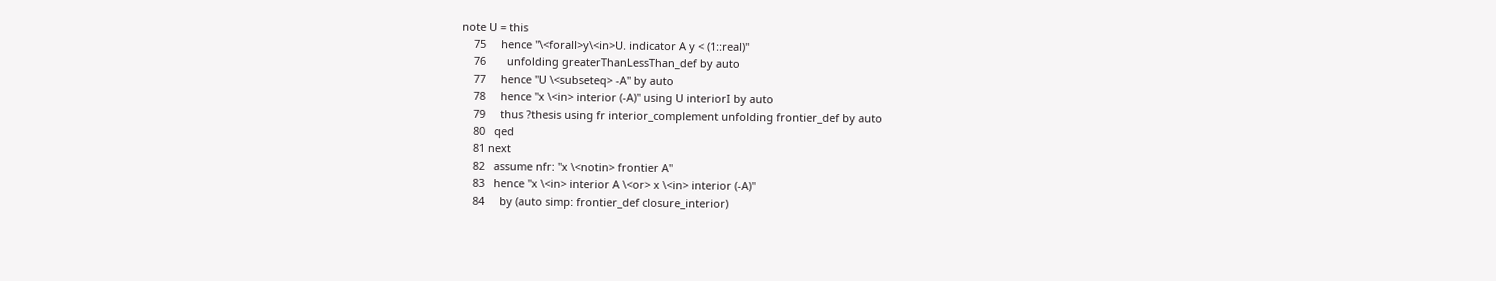note U = this
    75     hence "\<forall>y\<in>U. indicator A y < (1::real)"
    76       unfolding greaterThanLessThan_def by auto
    77     hence "U \<subseteq> -A" by auto
    78     hence "x \<in> interior (-A)" using U interiorI by auto
    79     thus ?thesis using fr interior_complement unfolding frontier_def by auto
    80   qed
    81 next
    82   assume nfr: "x \<notin> frontier A"
    83   hence "x \<in> interior A \<or> x \<in> interior (-A)"
    84     by (auto simp: frontier_def closure_interior)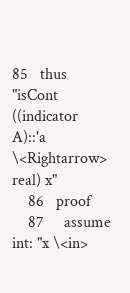85   thus "isCont ((indicator A)::'a \<Rightarrow> real) x"
    86   proof
    87     assume int: "x \<in>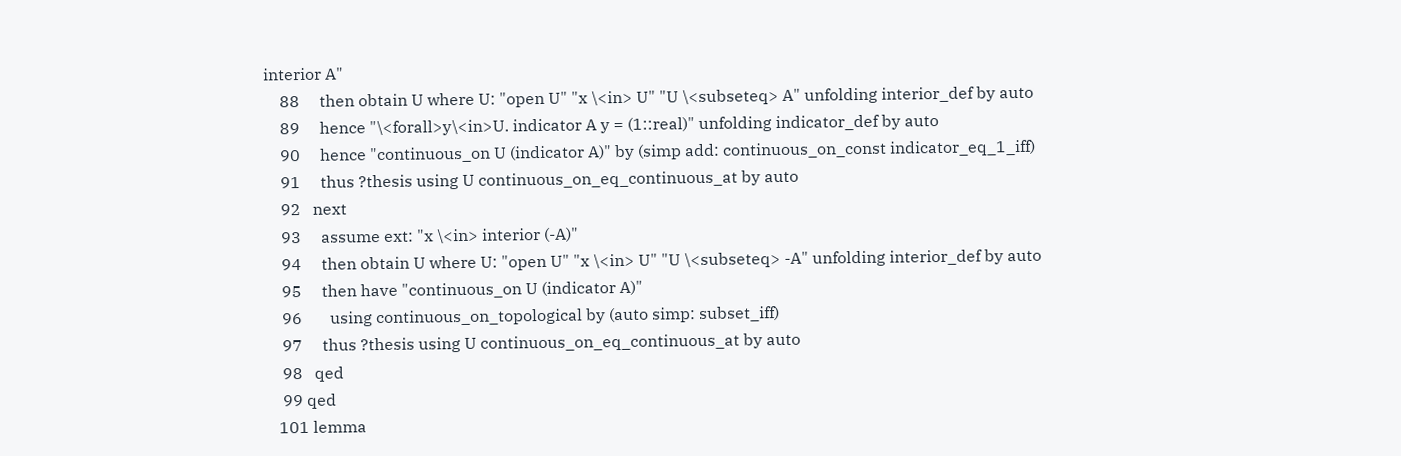interior A"
    88     then obtain U where U: "open U" "x \<in> U" "U \<subseteq> A" unfolding interior_def by auto
    89     hence "\<forall>y\<in>U. indicator A y = (1::real)" unfolding indicator_def by auto
    90     hence "continuous_on U (indicator A)" by (simp add: continuous_on_const indicator_eq_1_iff)
    91     thus ?thesis using U continuous_on_eq_continuous_at by auto
    92   next
    93     assume ext: "x \<in> interior (-A)"
    94     then obtain U where U: "open U" "x \<in> U" "U \<subseteq> -A" unfolding interior_def by auto
    95     then have "continuous_on U (indicator A)"
    96       using continuous_on_topological by (auto simp: subset_iff)
    97     thus ?thesis using U continuous_on_eq_continuous_at by auto
    98   qed
    99 qed
   101 lemma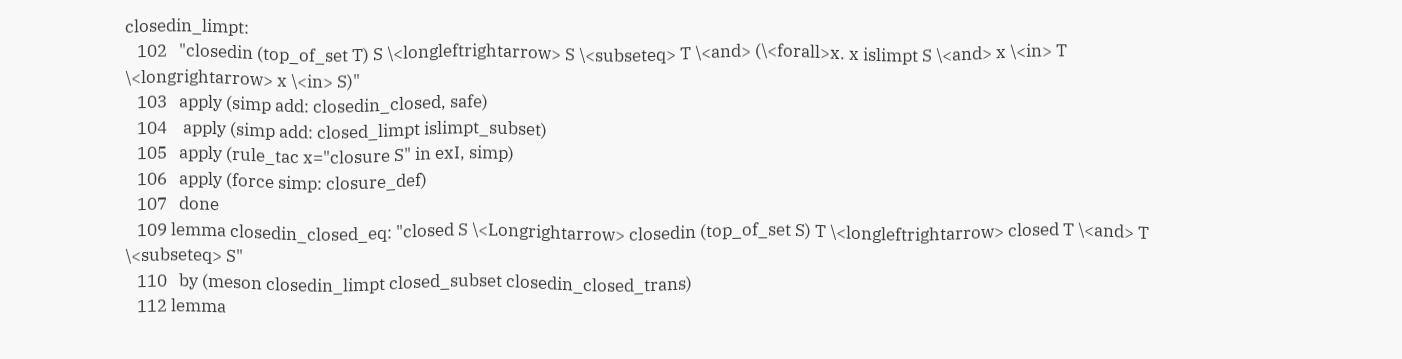closedin_limpt:
   102   "closedin (top_of_set T) S \<longleftrightarrow> S \<subseteq> T \<and> (\<forall>x. x islimpt S \<and> x \<in> T \<longrightarrow> x \<in> S)"
   103   apply (simp add: closedin_closed, safe)
   104    apply (simp add: closed_limpt islimpt_subset)
   105   apply (rule_tac x="closure S" in exI, simp)
   106   apply (force simp: closure_def)
   107   done
   109 lemma closedin_closed_eq: "closed S \<Longrightarrow> closedin (top_of_set S) T \<longleftrightarrow> closed T \<and> T \<subseteq> S"
   110   by (meson closedin_limpt closed_subset closedin_closed_trans)
   112 lemma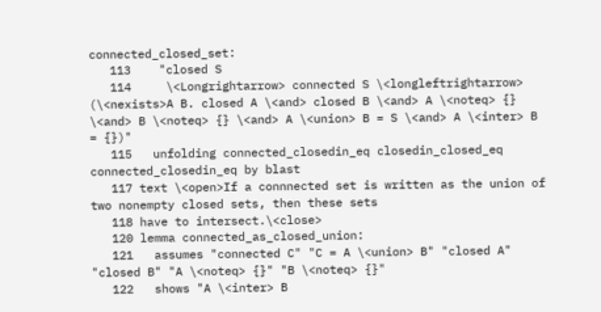connected_closed_set:
   113    "closed S
   114     \<Longrightarrow> connected S \<longleftrightarrow> (\<nexists>A B. closed A \<and> closed B \<and> A \<noteq> {} \<and> B \<noteq> {} \<and> A \<union> B = S \<and> A \<inter> B = {})"
   115   unfolding connected_closedin_eq closedin_closed_eq connected_closedin_eq by blast
   117 text \<open>If a connnected set is written as the union of two nonempty closed sets, then these sets
   118 have to intersect.\<close>
   120 lemma connected_as_closed_union:
   121   assumes "connected C" "C = A \<union> B" "closed A" "closed B" "A \<noteq> {}" "B \<noteq> {}"
   122   shows "A \<inter> B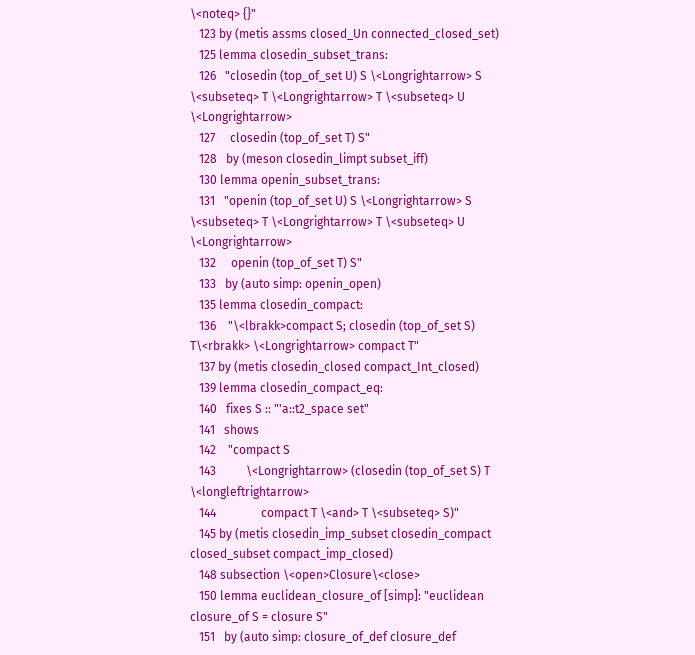\<noteq> {}"
   123 by (metis assms closed_Un connected_closed_set)
   125 lemma closedin_subset_trans:
   126   "closedin (top_of_set U) S \<Longrightarrow> S \<subseteq> T \<Longrightarrow> T \<subseteq> U \<Longrightarrow>
   127     closedin (top_of_set T) S"
   128   by (meson closedin_limpt subset_iff)
   130 lemma openin_subset_trans:
   131   "openin (top_of_set U) S \<Longrightarrow> S \<subseteq> T \<Longrightarrow> T \<subseteq> U \<Longrightarrow>
   132     openin (top_of_set T) S"
   133   by (auto simp: openin_open)
   135 lemma closedin_compact:
   136    "\<lbrakk>compact S; closedin (top_of_set S) T\<rbrakk> \<Longrightarrow> compact T"
   137 by (metis closedin_closed compact_Int_closed)
   139 lemma closedin_compact_eq:
   140   fixes S :: "'a::t2_space set"
   141   shows
   142    "compact S
   143          \<Longrightarrow> (closedin (top_of_set S) T \<longleftrightarrow>
   144               compact T \<and> T \<subseteq> S)"
   145 by (metis closedin_imp_subset closedin_compact closed_subset compact_imp_closed)
   148 subsection \<open>Closure\<close>
   150 lemma euclidean_closure_of [simp]: "euclidean closure_of S = closure S"
   151   by (auto simp: closure_of_def closure_def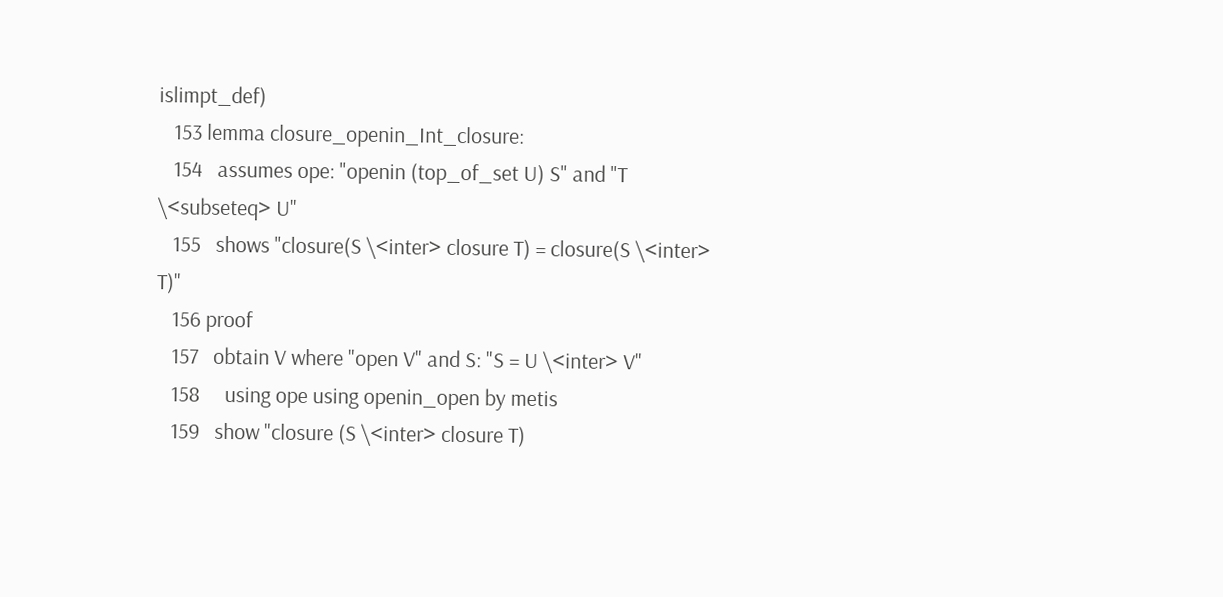islimpt_def)
   153 lemma closure_openin_Int_closure:
   154   assumes ope: "openin (top_of_set U) S" and "T \<subseteq> U"
   155   shows "closure(S \<inter> closure T) = closure(S \<inter> T)"
   156 proof
   157   obtain V where "open V" and S: "S = U \<inter> V"
   158     using ope using openin_open by metis
   159   show "closure (S \<inter> closure T)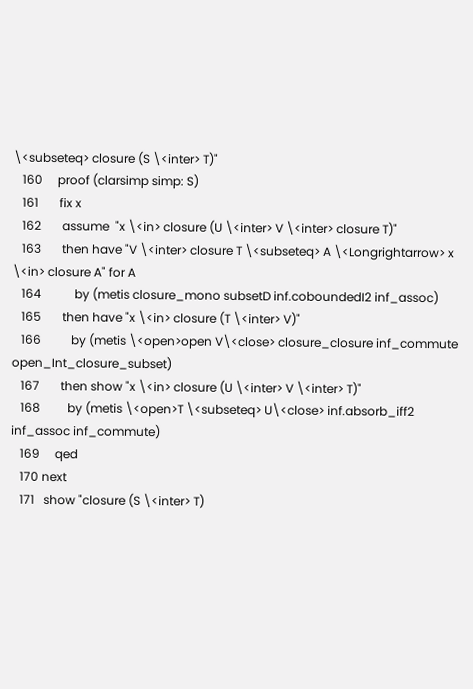\<subseteq> closure (S \<inter> T)"
   160     proof (clarsimp simp: S)
   161       fix x
   162       assume  "x \<in> closure (U \<inter> V \<inter> closure T)"
   163       then have "V \<inter> closure T \<subseteq> A \<Longrightarrow> x \<in> closure A" for A
   164           by (metis closure_mono subsetD inf.coboundedI2 inf_assoc)
   165       then have "x \<in> closure (T \<inter> V)"
   166          by (metis \<open>open V\<close> closure_closure inf_commute open_Int_closure_subset)
   167       then show "x \<in> closure (U \<inter> V \<inter> T)"
   168         by (metis \<open>T \<subseteq> U\<close> inf.absorb_iff2 inf_assoc inf_commute)
   169     qed
   170 next
   171   show "closure (S \<inter> T)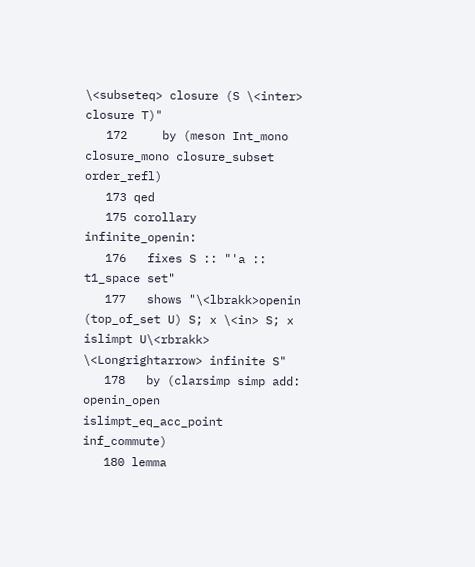\<subseteq> closure (S \<inter> closure T)"
   172     by (meson Int_mono closure_mono closure_subset order_refl)
   173 qed
   175 corollary infinite_openin:
   176   fixes S :: "'a :: t1_space set"
   177   shows "\<lbrakk>openin (top_of_set U) S; x \<in> S; x islimpt U\<rbrakk> \<Longrightarrow> infinite S"
   178   by (clarsimp simp add: openin_open islimpt_eq_acc_point inf_commute)
   180 lemma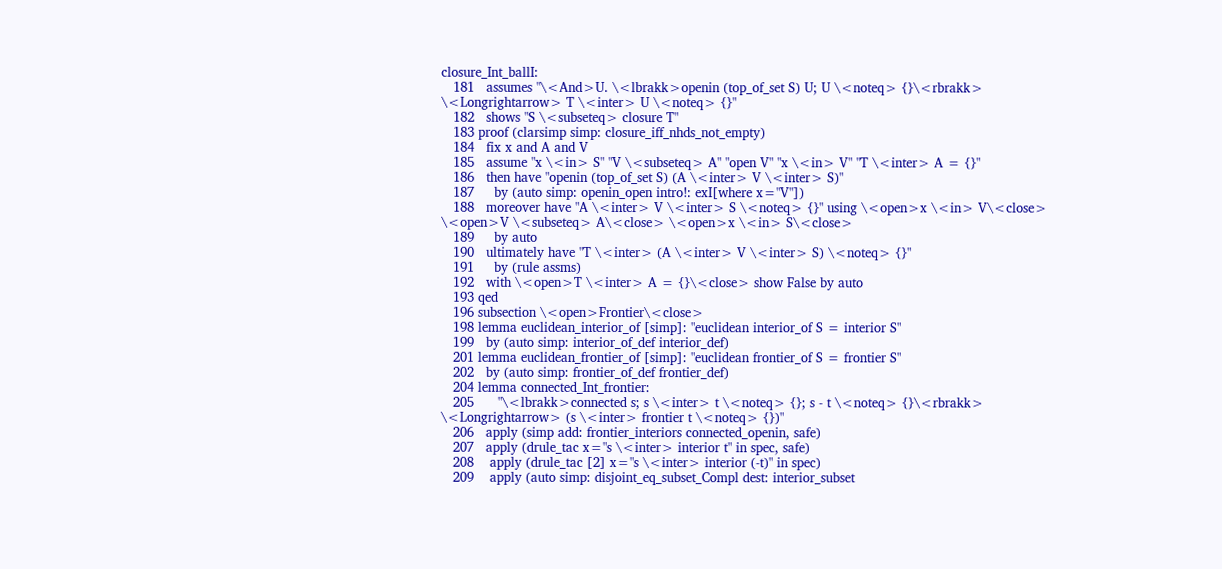closure_Int_ballI:
   181   assumes "\<And>U. \<lbrakk>openin (top_of_set S) U; U \<noteq> {}\<rbrakk> \<Longrightarrow> T \<inter> U \<noteq> {}"
   182   shows "S \<subseteq> closure T"
   183 proof (clarsimp simp: closure_iff_nhds_not_empty)
   184   fix x and A and V
   185   assume "x \<in> S" "V \<subseteq> A" "open V" "x \<in> V" "T \<inter> A = {}"
   186   then have "openin (top_of_set S) (A \<inter> V \<inter> S)"
   187     by (auto simp: openin_open intro!: exI[where x="V"])
   188   moreover have "A \<inter> V \<inter> S \<noteq> {}" using \<open>x \<in> V\<close> \<open>V \<subseteq> A\<close> \<open>x \<in> S\<close>
   189     by auto
   190   ultimately have "T \<inter> (A \<inter> V \<inter> S) \<noteq> {}"
   191     by (rule assms)
   192   with \<open>T \<inter> A = {}\<close> show False by auto
   193 qed
   196 subsection \<open>Frontier\<close>
   198 lemma euclidean_interior_of [simp]: "euclidean interior_of S = interior S"
   199   by (auto simp: interior_of_def interior_def)
   201 lemma euclidean_frontier_of [simp]: "euclidean frontier_of S = frontier S"
   202   by (auto simp: frontier_of_def frontier_def)
   204 lemma connected_Int_frontier:
   205      "\<lbrakk>connected s; s \<inter> t \<noteq> {}; s - t \<noteq> {}\<rbrakk> \<Longrightarrow> (s \<inter> frontier t \<noteq> {})"
   206   apply (simp add: frontier_interiors connected_openin, safe)
   207   apply (drule_tac x="s \<inter> interior t" in spec, safe)
   208    apply (drule_tac [2] x="s \<inter> interior (-t)" in spec)
   209    apply (auto simp: disjoint_eq_subset_Compl dest: interior_subset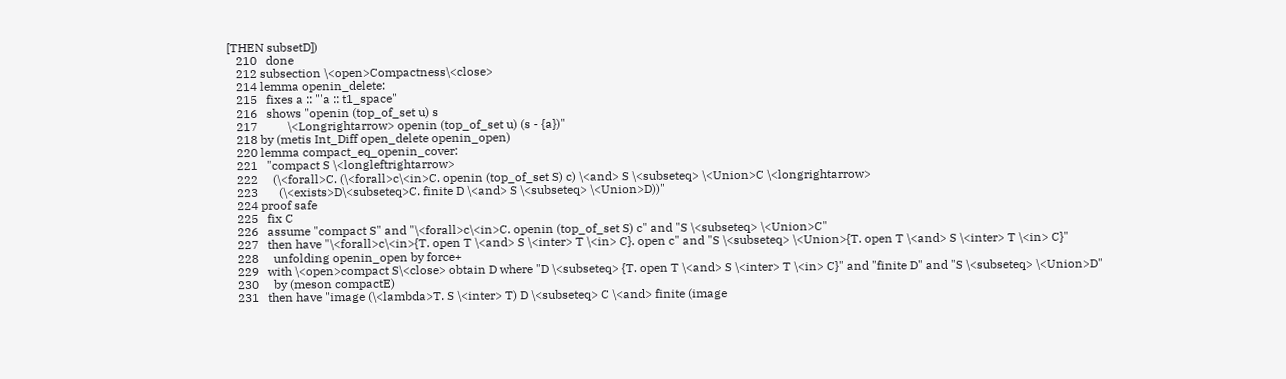[THEN subsetD])
   210   done
   212 subsection \<open>Compactness\<close>
   214 lemma openin_delete:
   215   fixes a :: "'a :: t1_space"
   216   shows "openin (top_of_set u) s
   217          \<Longrightarrow> openin (top_of_set u) (s - {a})"
   218 by (metis Int_Diff open_delete openin_open)
   220 lemma compact_eq_openin_cover:
   221   "compact S \<longleftrightarrow>
   222     (\<forall>C. (\<forall>c\<in>C. openin (top_of_set S) c) \<and> S \<subseteq> \<Union>C \<longrightarrow>
   223       (\<exists>D\<subseteq>C. finite D \<and> S \<subseteq> \<Union>D))"
   224 proof safe
   225   fix C
   226   assume "compact S" and "\<forall>c\<in>C. openin (top_of_set S) c" and "S \<subseteq> \<Union>C"
   227   then have "\<forall>c\<in>{T. open T \<and> S \<inter> T \<in> C}. open c" and "S \<subseteq> \<Union>{T. open T \<and> S \<inter> T \<in> C}"
   228     unfolding openin_open by force+
   229   with \<open>compact S\<close> obtain D where "D \<subseteq> {T. open T \<and> S \<inter> T \<in> C}" and "finite D" and "S \<subseteq> \<Union>D"
   230     by (meson compactE)
   231   then have "image (\<lambda>T. S \<inter> T) D \<subseteq> C \<and> finite (image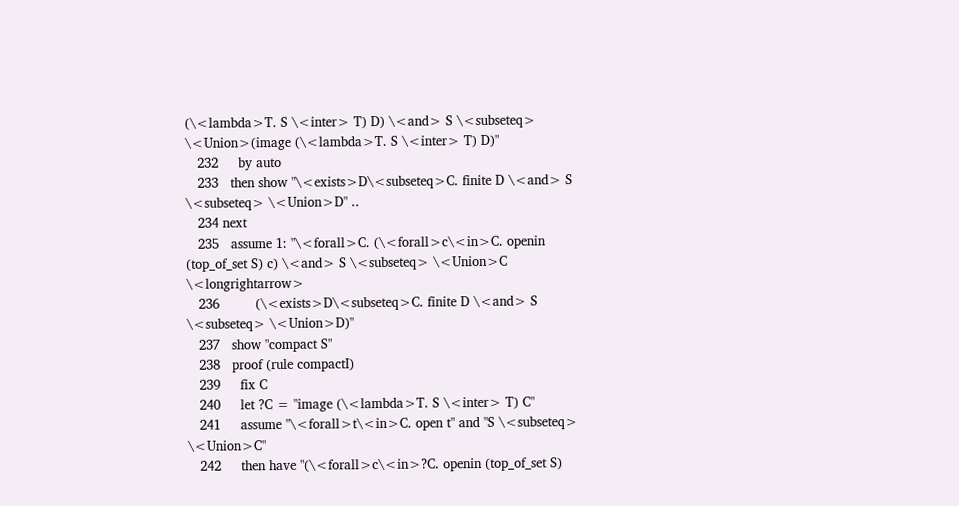(\<lambda>T. S \<inter> T) D) \<and> S \<subseteq> \<Union>(image (\<lambda>T. S \<inter> T) D)"
   232     by auto
   233   then show "\<exists>D\<subseteq>C. finite D \<and> S \<subseteq> \<Union>D" ..
   234 next
   235   assume 1: "\<forall>C. (\<forall>c\<in>C. openin (top_of_set S) c) \<and> S \<subseteq> \<Union>C \<longrightarrow>
   236         (\<exists>D\<subseteq>C. finite D \<and> S \<subseteq> \<Union>D)"
   237   show "compact S"
   238   proof (rule compactI)
   239     fix C
   240     let ?C = "image (\<lambda>T. S \<inter> T) C"
   241     assume "\<forall>t\<in>C. open t" and "S \<subseteq> \<Union>C"
   242     then have "(\<forall>c\<in>?C. openin (top_of_set S)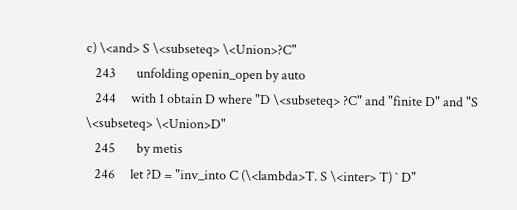c) \<and> S \<subseteq> \<Union>?C"
   243       unfolding openin_open by auto
   244     with 1 obtain D where "D \<subseteq> ?C" and "finite D" and "S \<subseteq> \<Union>D"
   245       by metis
   246     let ?D = "inv_into C (\<lambda>T. S \<inter> T) ` D"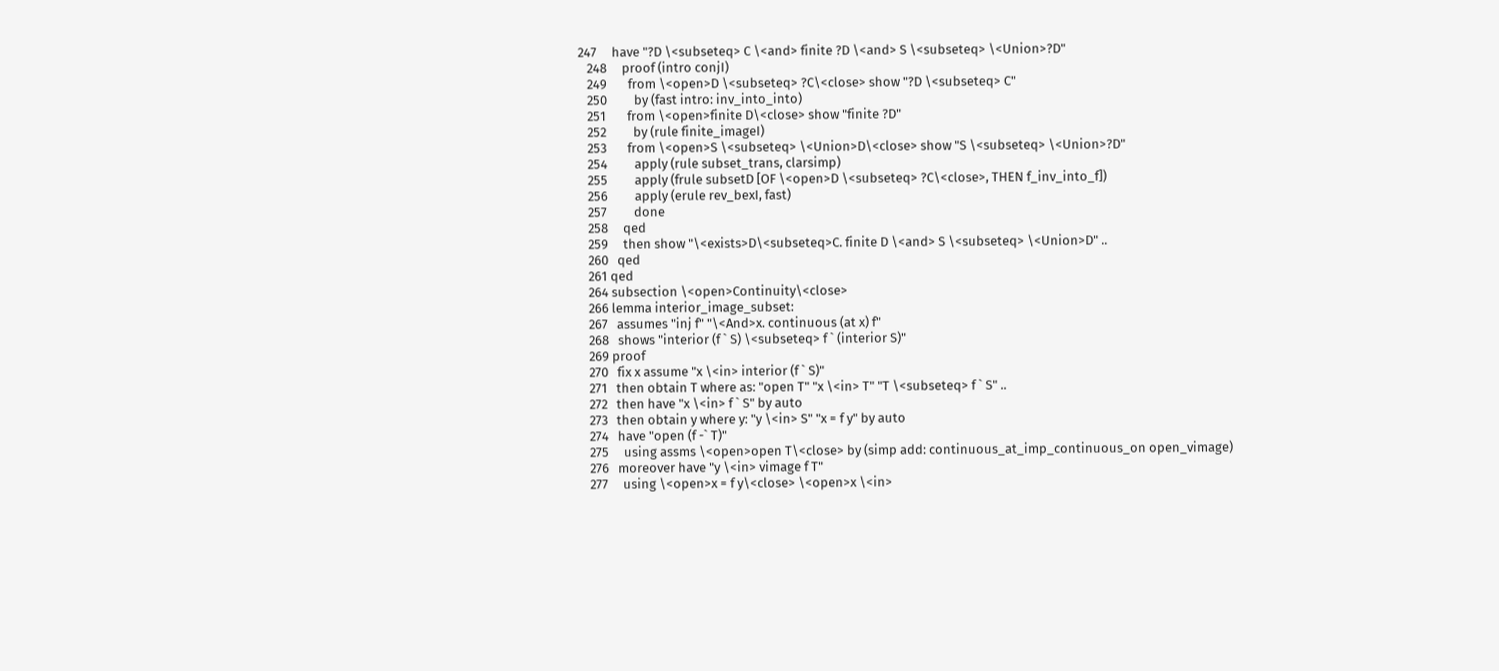247     have "?D \<subseteq> C \<and> finite ?D \<and> S \<subseteq> \<Union>?D"
   248     proof (intro conjI)
   249       from \<open>D \<subseteq> ?C\<close> show "?D \<subseteq> C"
   250         by (fast intro: inv_into_into)
   251       from \<open>finite D\<close> show "finite ?D"
   252         by (rule finite_imageI)
   253       from \<open>S \<subseteq> \<Union>D\<close> show "S \<subseteq> \<Union>?D"
   254         apply (rule subset_trans, clarsimp)
   255         apply (frule subsetD [OF \<open>D \<subseteq> ?C\<close>, THEN f_inv_into_f])
   256         apply (erule rev_bexI, fast)
   257         done
   258     qed
   259     then show "\<exists>D\<subseteq>C. finite D \<and> S \<subseteq> \<Union>D" ..
   260   qed
   261 qed
   264 subsection \<open>Continuity\<close>
   266 lemma interior_image_subset:
   267   assumes "inj f" "\<And>x. continuous (at x) f"
   268   shows "interior (f ` S) \<subseteq> f ` (interior S)"
   269 proof
   270   fix x assume "x \<in> interior (f ` S)"
   271   then obtain T where as: "open T" "x \<in> T" "T \<subseteq> f ` S" ..
   272   then have "x \<in> f ` S" by auto
   273   then obtain y where y: "y \<in> S" "x = f y" by auto
   274   have "open (f -` T)"
   275     using assms \<open>open T\<close> by (simp add: continuous_at_imp_continuous_on open_vimage)
   276   moreover have "y \<in> vimage f T"
   277     using \<open>x = f y\<close> \<open>x \<in>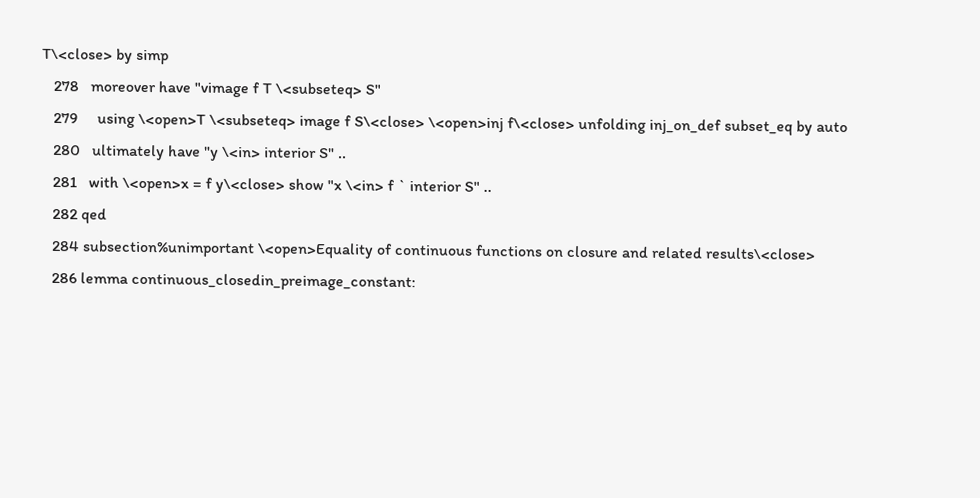T\<close> by simp
   278   moreover have "vimage f T \<subseteq> S"
   279     using \<open>T \<subseteq> image f S\<close> \<open>inj f\<close> unfolding inj_on_def subset_eq by auto
   280   ultimately have "y \<in> interior S" ..
   281   with \<open>x = f y\<close> show "x \<in> f ` interior S" ..
   282 qed
   284 subsection%unimportant \<open>Equality of continuous functions on closure and related results\<close>
   286 lemma continuous_closedin_preimage_constant: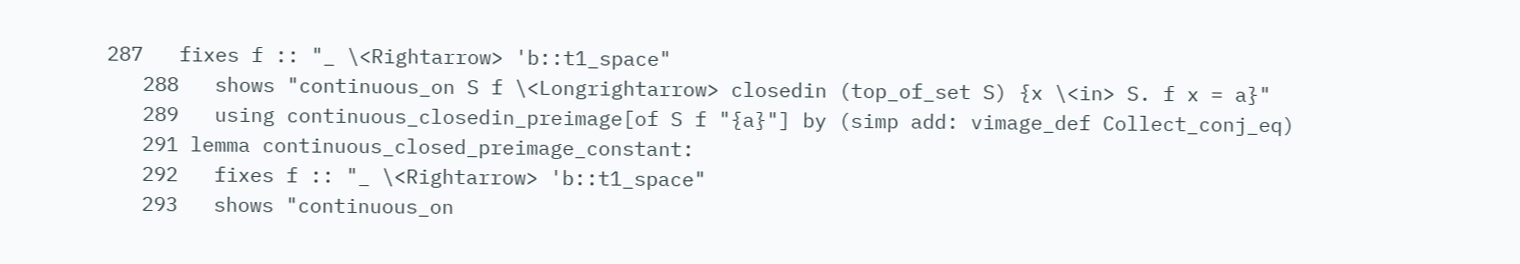287   fixes f :: "_ \<Rightarrow> 'b::t1_space"
   288   shows "continuous_on S f \<Longrightarrow> closedin (top_of_set S) {x \<in> S. f x = a}"
   289   using continuous_closedin_preimage[of S f "{a}"] by (simp add: vimage_def Collect_conj_eq)
   291 lemma continuous_closed_preimage_constant:
   292   fixes f :: "_ \<Rightarrow> 'b::t1_space"
   293   shows "continuous_on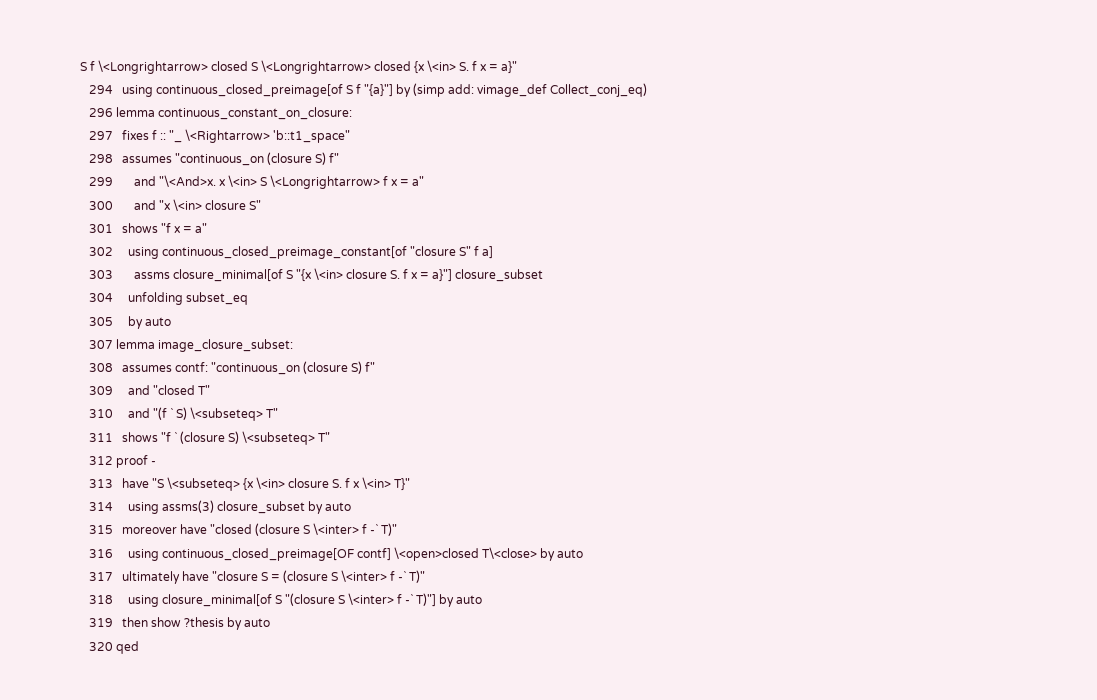S f \<Longrightarrow> closed S \<Longrightarrow> closed {x \<in> S. f x = a}"
   294   using continuous_closed_preimage[of S f "{a}"] by (simp add: vimage_def Collect_conj_eq)
   296 lemma continuous_constant_on_closure:
   297   fixes f :: "_ \<Rightarrow> 'b::t1_space"
   298   assumes "continuous_on (closure S) f"
   299       and "\<And>x. x \<in> S \<Longrightarrow> f x = a"
   300       and "x \<in> closure S"
   301   shows "f x = a"
   302     using continuous_closed_preimage_constant[of "closure S" f a]
   303       assms closure_minimal[of S "{x \<in> closure S. f x = a}"] closure_subset
   304     unfolding subset_eq
   305     by auto
   307 lemma image_closure_subset:
   308   assumes contf: "continuous_on (closure S) f"
   309     and "closed T"
   310     and "(f ` S) \<subseteq> T"
   311   shows "f ` (closure S) \<subseteq> T"
   312 proof -
   313   have "S \<subseteq> {x \<in> closure S. f x \<in> T}"
   314     using assms(3) closure_subset by auto
   315   moreover have "closed (closure S \<inter> f -` T)"
   316     using continuous_closed_preimage[OF contf] \<open>closed T\<close> by auto
   317   ultimately have "closure S = (closure S \<inter> f -` T)"
   318     using closure_minimal[of S "(closure S \<inter> f -` T)"] by auto
   319   then show ?thesis by auto
   320 qed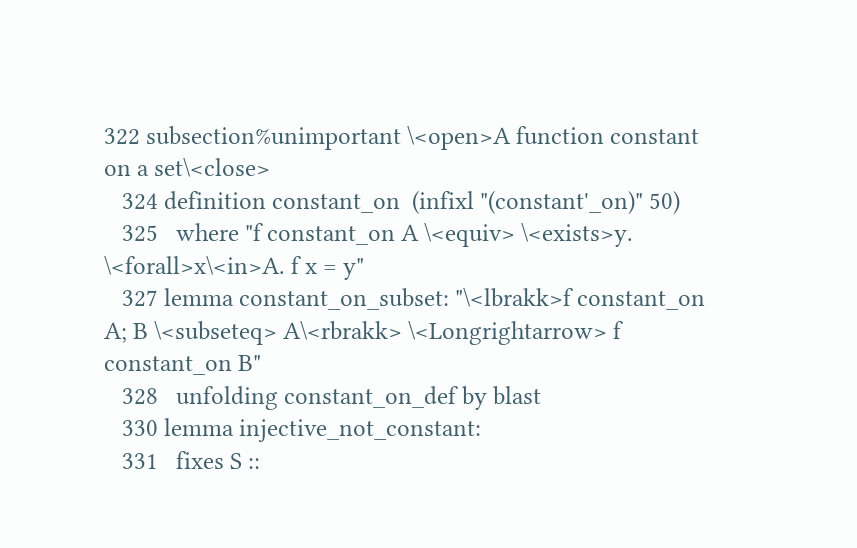322 subsection%unimportant \<open>A function constant on a set\<close>
   324 definition constant_on  (infixl "(constant'_on)" 50)
   325   where "f constant_on A \<equiv> \<exists>y. \<forall>x\<in>A. f x = y"
   327 lemma constant_on_subset: "\<lbrakk>f constant_on A; B \<subseteq> A\<rbrakk> \<Longrightarrow> f constant_on B"
   328   unfolding constant_on_def by blast
   330 lemma injective_not_constant:
   331   fixes S ::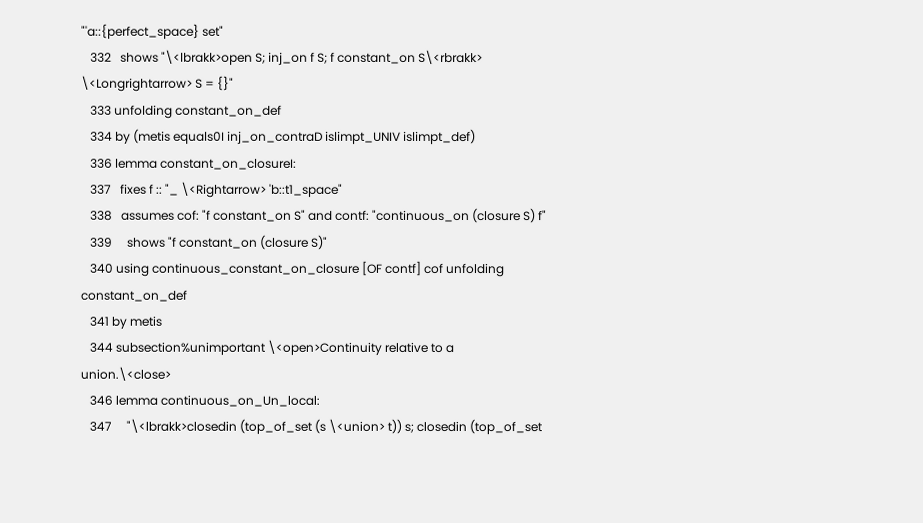"'a::{perfect_space} set"
   332   shows "\<lbrakk>open S; inj_on f S; f constant_on S\<rbrakk> \<Longrightarrow> S = {}"
   333 unfolding constant_on_def
   334 by (metis equals0I inj_on_contraD islimpt_UNIV islimpt_def)
   336 lemma constant_on_closureI:
   337   fixes f :: "_ \<Rightarrow> 'b::t1_space"
   338   assumes cof: "f constant_on S" and contf: "continuous_on (closure S) f"
   339     shows "f constant_on (closure S)"
   340 using continuous_constant_on_closure [OF contf] cof unfolding constant_on_def
   341 by metis
   344 subsection%unimportant \<open>Continuity relative to a union.\<close>
   346 lemma continuous_on_Un_local:
   347     "\<lbrakk>closedin (top_of_set (s \<union> t)) s; closedin (top_of_set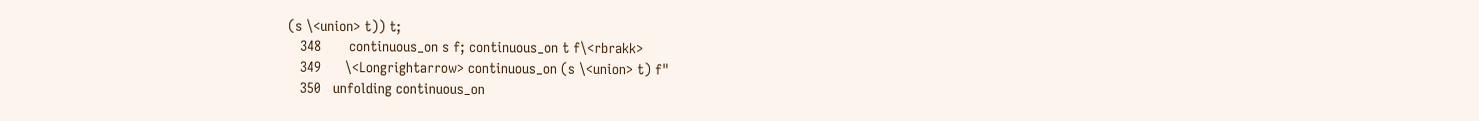(s \<union> t)) t;
   348       continuous_on s f; continuous_on t f\<rbrakk>
   349      \<Longrightarrow> continuous_on (s \<union> t) f"
   350   unfolding continuous_on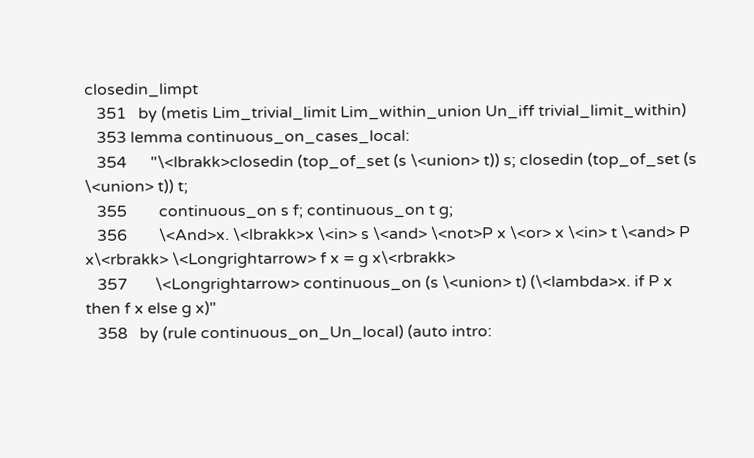closedin_limpt
   351   by (metis Lim_trivial_limit Lim_within_union Un_iff trivial_limit_within)
   353 lemma continuous_on_cases_local:
   354      "\<lbrakk>closedin (top_of_set (s \<union> t)) s; closedin (top_of_set (s \<union> t)) t;
   355        continuous_on s f; continuous_on t g;
   356        \<And>x. \<lbrakk>x \<in> s \<and> \<not>P x \<or> x \<in> t \<and> P x\<rbrakk> \<Longrightarrow> f x = g x\<rbrakk>
   357       \<Longrightarrow> continuous_on (s \<union> t) (\<lambda>x. if P x then f x else g x)"
   358   by (rule continuous_on_Un_local) (auto intro: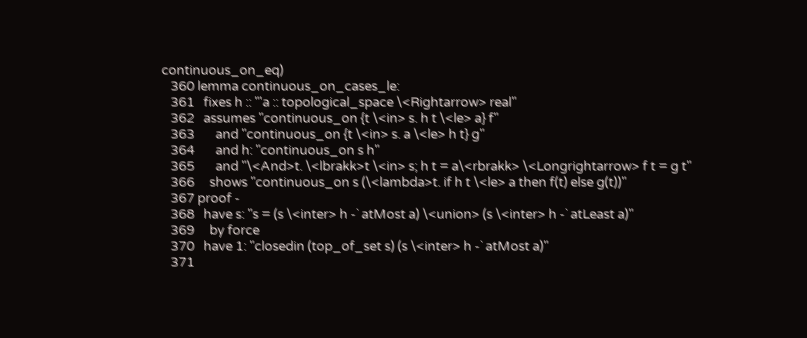continuous_on_eq)
   360 lemma continuous_on_cases_le:
   361   fixes h :: "'a :: topological_space \<Rightarrow> real"
   362   assumes "continuous_on {t \<in> s. h t \<le> a} f"
   363       and "continuous_on {t \<in> s. a \<le> h t} g"
   364       and h: "continuous_on s h"
   365       and "\<And>t. \<lbrakk>t \<in> s; h t = a\<rbrakk> \<Longrightarrow> f t = g t"
   366     shows "continuous_on s (\<lambda>t. if h t \<le> a then f(t) else g(t))"
   367 proof -
   368   have s: "s = (s \<inter> h -` atMost a) \<union> (s \<inter> h -` atLeast a)"
   369     by force
   370   have 1: "closedin (top_of_set s) (s \<inter> h -` atMost a)"
   371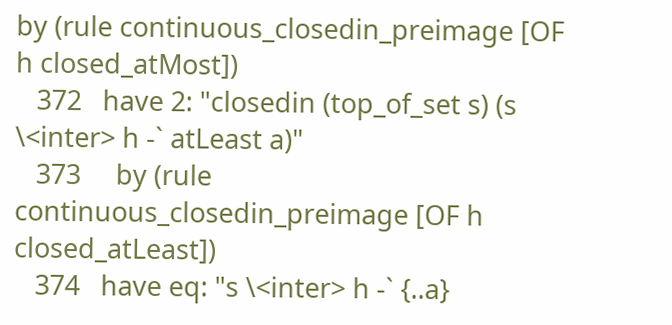by (rule continuous_closedin_preimage [OF h closed_atMost])
   372   have 2: "closedin (top_of_set s) (s \<inter> h -` atLeast a)"
   373     by (rule continuous_closedin_preimage [OF h closed_atLeast])
   374   have eq: "s \<inter> h -` {..a}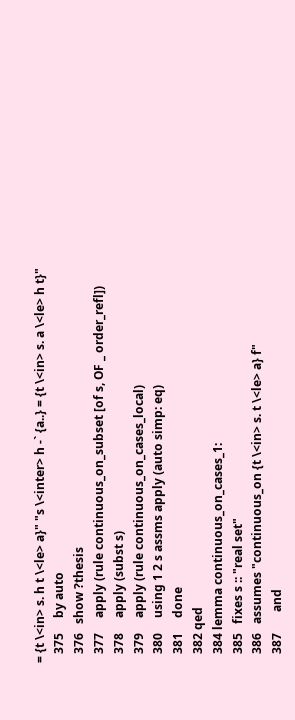= {t \<in> s. h t \<le> a}" "s \<inter> h -` {a..} = {t \<in> s. a \<le> h t}"
   375     by auto
   376   show ?thesis
   377     apply (rule continuous_on_subset [of s, OF _ order_refl])
   378     apply (subst s)
   379     apply (rule continuous_on_cases_local)
   380     using 1 2 s assms apply (auto simp: eq)
   381     done
   382 qed
   384 lemma continuous_on_cases_1:
   385   fixes s :: "real set"
   386   assumes "continuous_on {t \<in> s. t \<le> a} f"
   387       and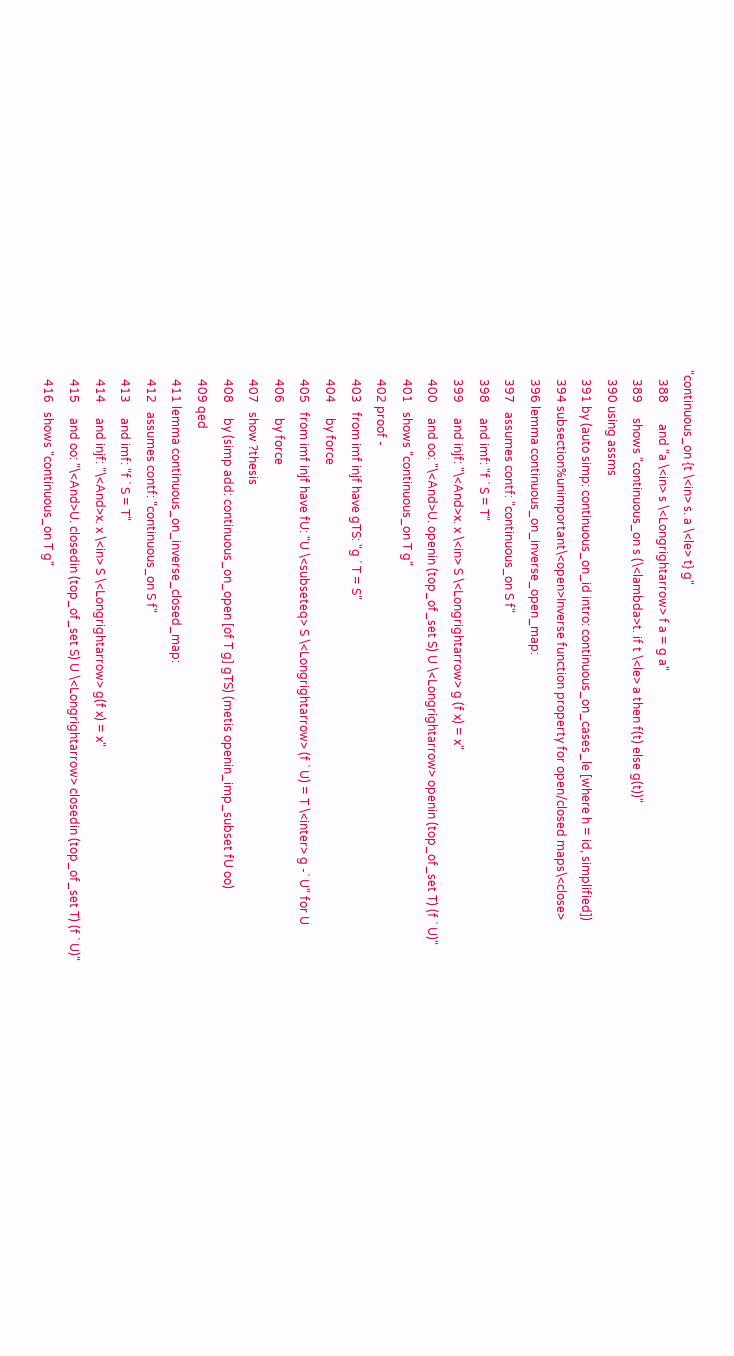"continuous_on {t \<in> s. a \<le> t} g"
   388       and "a \<in> s \<Longrightarrow> f a = g a"
   389     shows "continuous_on s (\<lambda>t. if t \<le> a then f(t) else g(t))"
   390 using assms
   391 by (auto simp: continuous_on_id intro: continuous_on_cases_le [where h = id, simplified])
   394 subsection%unimportant\<open>Inverse function property for open/closed maps\<close>
   396 lemma continuous_on_inverse_open_map:
   397   assumes contf: "continuous_on S f"
   398     and imf: "f ` S = T"
   399     and injf: "\<And>x. x \<in> S \<Longrightarrow> g (f x) = x"
   400     and oo: "\<And>U. openin (top_of_set S) U \<Longrightarrow> openin (top_of_set T) (f ` U)"
   401   shows "continuous_on T g"
   402 proof -
   403   from imf injf have gTS: "g ` T = S"
   404     by force
   405   from imf injf have fU: "U \<subseteq> S \<Longrightarrow> (f ` U) = T \<inter> g -` U" for U
   406     by force
   407   show ?thesis
   408     by (simp add: continuous_on_open [of T g] gTS) (metis openin_imp_subset fU oo)
   409 qed
   411 lemma continuous_on_inverse_closed_map:
   412   assumes contf: "continuous_on S f"
   413     and imf: "f ` S = T"
   414     and injf: "\<And>x. x \<in> S \<Longrightarrow> g(f x) = x"
   415     and oo: "\<And>U. closedin (top_of_set S) U \<Longrightarrow> closedin (top_of_set T) (f ` U)"
   416   shows "continuous_on T g"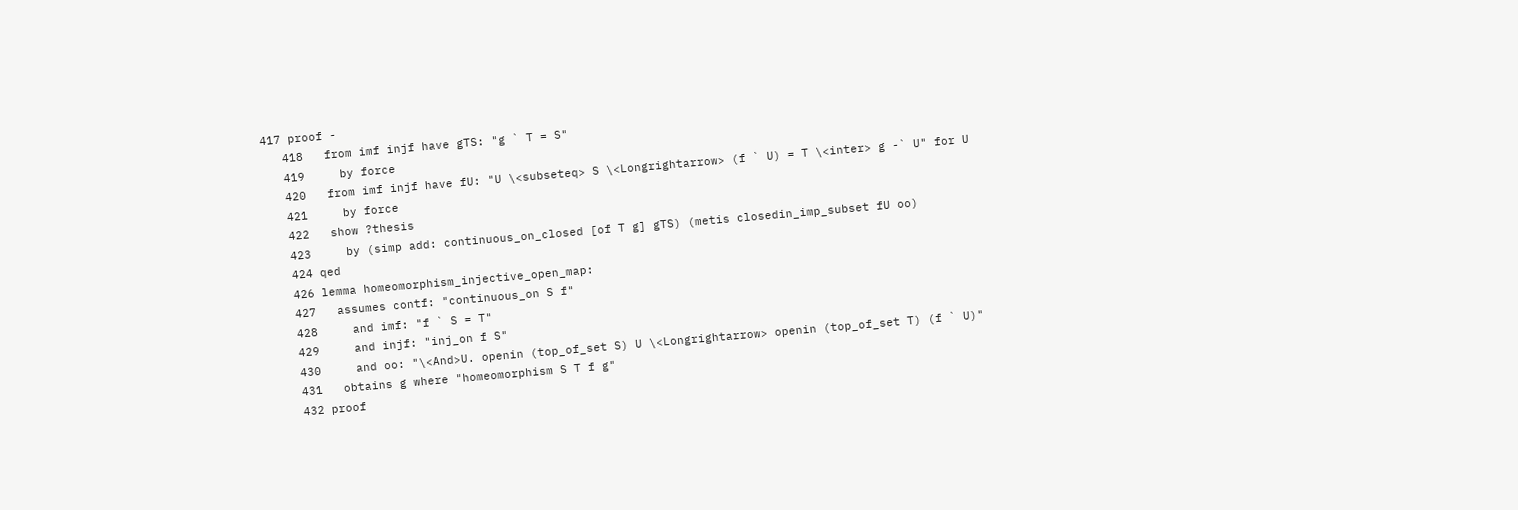417 proof -
   418   from imf injf have gTS: "g ` T = S"
   419     by force
   420   from imf injf have fU: "U \<subseteq> S \<Longrightarrow> (f ` U) = T \<inter> g -` U" for U
   421     by force
   422   show ?thesis
   423     by (simp add: continuous_on_closed [of T g] gTS) (metis closedin_imp_subset fU oo)
   424 qed
   426 lemma homeomorphism_injective_open_map:
   427   assumes contf: "continuous_on S f"
   428     and imf: "f ` S = T"
   429     and injf: "inj_on f S"
   430     and oo: "\<And>U. openin (top_of_set S) U \<Longrightarrow> openin (top_of_set T) (f ` U)"
   431   obtains g where "homeomorphism S T f g"
   432 proof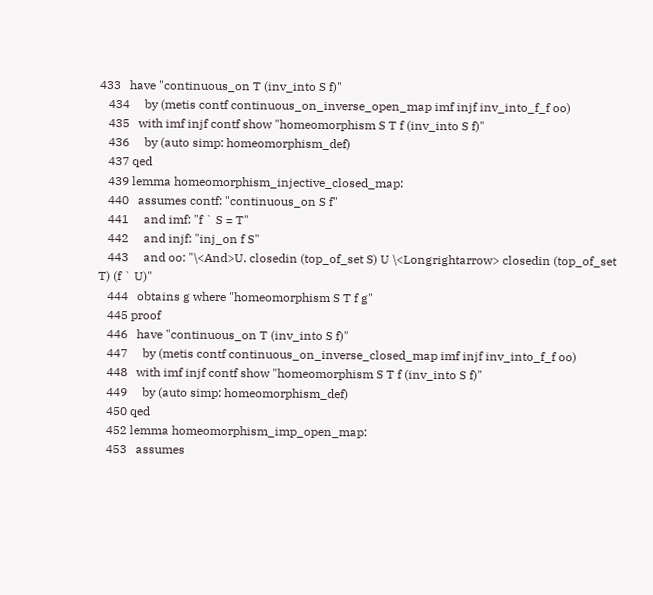433   have "continuous_on T (inv_into S f)"
   434     by (metis contf continuous_on_inverse_open_map imf injf inv_into_f_f oo)
   435   with imf injf contf show "homeomorphism S T f (inv_into S f)"
   436     by (auto simp: homeomorphism_def)
   437 qed
   439 lemma homeomorphism_injective_closed_map:
   440   assumes contf: "continuous_on S f"
   441     and imf: "f ` S = T"
   442     and injf: "inj_on f S"
   443     and oo: "\<And>U. closedin (top_of_set S) U \<Longrightarrow> closedin (top_of_set T) (f ` U)"
   444   obtains g where "homeomorphism S T f g"
   445 proof
   446   have "continuous_on T (inv_into S f)"
   447     by (metis contf continuous_on_inverse_closed_map imf injf inv_into_f_f oo)
   448   with imf injf contf show "homeomorphism S T f (inv_into S f)"
   449     by (auto simp: homeomorphism_def)
   450 qed
   452 lemma homeomorphism_imp_open_map:
   453   assumes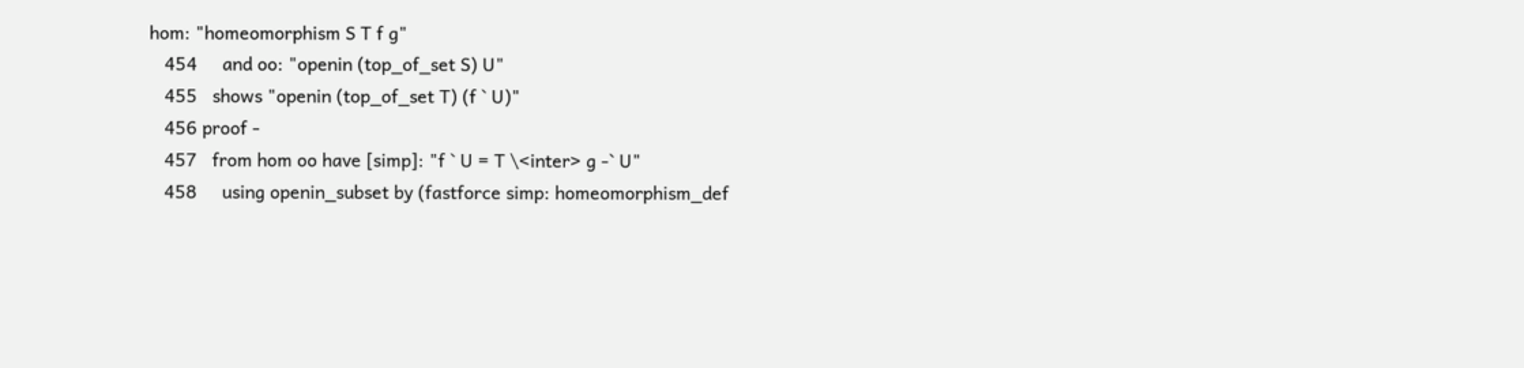hom: "homeomorphism S T f g"
   454     and oo: "openin (top_of_set S) U"
   455   shows "openin (top_of_set T) (f ` U)"
   456 proof -
   457   from hom oo have [simp]: "f ` U = T \<inter> g -` U"
   458     using openin_subset by (fastforce simp: homeomorphism_def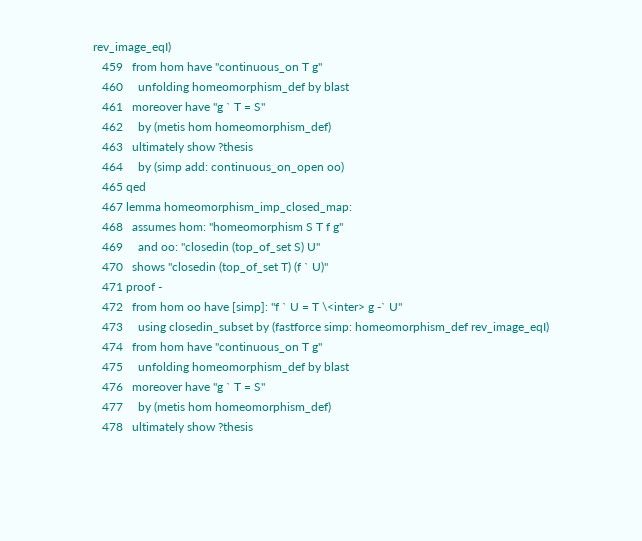rev_image_eqI)
   459   from hom have "continuous_on T g"
   460     unfolding homeomorphism_def by blast
   461   moreover have "g ` T = S"
   462     by (metis hom homeomorphism_def)
   463   ultimately show ?thesis
   464     by (simp add: continuous_on_open oo)
   465 qed
   467 lemma homeomorphism_imp_closed_map:
   468   assumes hom: "homeomorphism S T f g"
   469     and oo: "closedin (top_of_set S) U"
   470   shows "closedin (top_of_set T) (f ` U)"
   471 proof -
   472   from hom oo have [simp]: "f ` U = T \<inter> g -` U"
   473     using closedin_subset by (fastforce simp: homeomorphism_def rev_image_eqI)
   474   from hom have "continuous_on T g"
   475     unfolding homeomorphism_def by blast
   476   moreover have "g ` T = S"
   477     by (metis hom homeomorphism_def)
   478   ultimately show ?thesis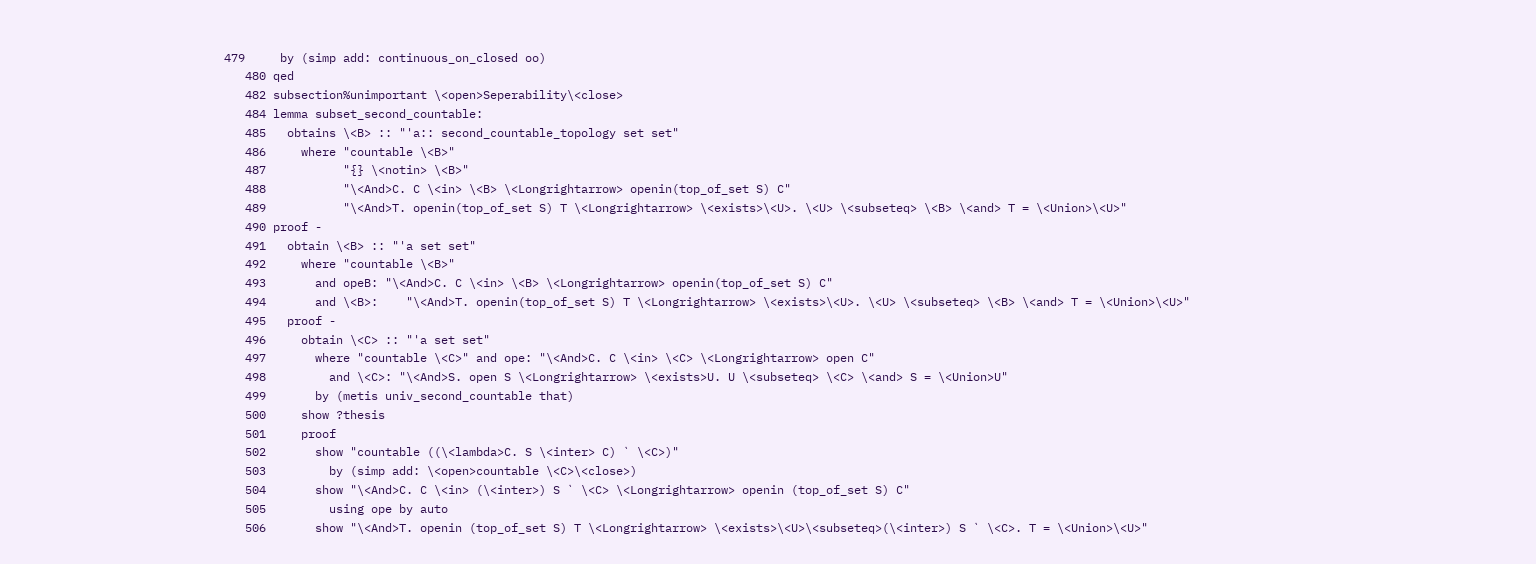479     by (simp add: continuous_on_closed oo)
   480 qed
   482 subsection%unimportant \<open>Seperability\<close>
   484 lemma subset_second_countable:
   485   obtains \<B> :: "'a:: second_countable_topology set set"
   486     where "countable \<B>"
   487           "{} \<notin> \<B>"
   488           "\<And>C. C \<in> \<B> \<Longrightarrow> openin(top_of_set S) C"
   489           "\<And>T. openin(top_of_set S) T \<Longrightarrow> \<exists>\<U>. \<U> \<subseteq> \<B> \<and> T = \<Union>\<U>"
   490 proof -
   491   obtain \<B> :: "'a set set"
   492     where "countable \<B>"
   493       and opeB: "\<And>C. C \<in> \<B> \<Longrightarrow> openin(top_of_set S) C"
   494       and \<B>:    "\<And>T. openin(top_of_set S) T \<Longrightarrow> \<exists>\<U>. \<U> \<subseteq> \<B> \<and> T = \<Union>\<U>"
   495   proof -
   496     obtain \<C> :: "'a set set"
   497       where "countable \<C>" and ope: "\<And>C. C \<in> \<C> \<Longrightarrow> open C"
   498         and \<C>: "\<And>S. open S \<Longrightarrow> \<exists>U. U \<subseteq> \<C> \<and> S = \<Union>U"
   499       by (metis univ_second_countable that)
   500     show ?thesis
   501     proof
   502       show "countable ((\<lambda>C. S \<inter> C) ` \<C>)"
   503         by (simp add: \<open>countable \<C>\<close>)
   504       show "\<And>C. C \<in> (\<inter>) S ` \<C> \<Longrightarrow> openin (top_of_set S) C"
   505         using ope by auto
   506       show "\<And>T. openin (top_of_set S) T \<Longrightarrow> \<exists>\<U>\<subseteq>(\<inter>) S ` \<C>. T = \<Union>\<U>"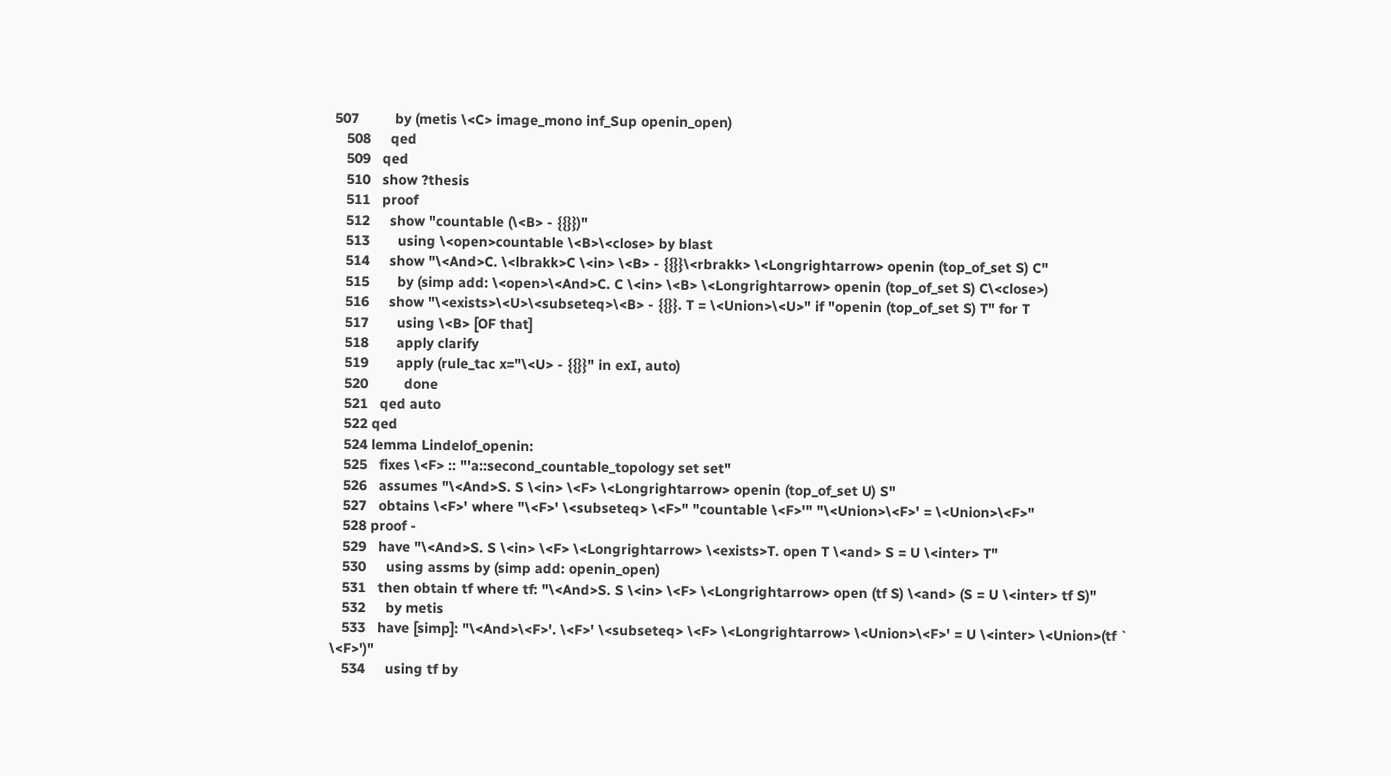507         by (metis \<C> image_mono inf_Sup openin_open)
   508     qed
   509   qed
   510   show ?thesis
   511   proof
   512     show "countable (\<B> - {{}})"
   513       using \<open>countable \<B>\<close> by blast
   514     show "\<And>C. \<lbrakk>C \<in> \<B> - {{}}\<rbrakk> \<Longrightarrow> openin (top_of_set S) C"
   515       by (simp add: \<open>\<And>C. C \<in> \<B> \<Longrightarrow> openin (top_of_set S) C\<close>)
   516     show "\<exists>\<U>\<subseteq>\<B> - {{}}. T = \<Union>\<U>" if "openin (top_of_set S) T" for T
   517       using \<B> [OF that]
   518       apply clarify
   519       apply (rule_tac x="\<U> - {{}}" in exI, auto)
   520         done
   521   qed auto
   522 qed
   524 lemma Lindelof_openin:
   525   fixes \<F> :: "'a::second_countable_topology set set"
   526   assumes "\<And>S. S \<in> \<F> \<Longrightarrow> openin (top_of_set U) S"
   527   obtains \<F>' where "\<F>' \<subseteq> \<F>" "countable \<F>'" "\<Union>\<F>' = \<Union>\<F>"
   528 proof -
   529   have "\<And>S. S \<in> \<F> \<Longrightarrow> \<exists>T. open T \<and> S = U \<inter> T"
   530     using assms by (simp add: openin_open)
   531   then obtain tf where tf: "\<And>S. S \<in> \<F> \<Longrightarrow> open (tf S) \<and> (S = U \<inter> tf S)"
   532     by metis
   533   have [simp]: "\<And>\<F>'. \<F>' \<subseteq> \<F> \<Longrightarrow> \<Union>\<F>' = U \<inter> \<Union>(tf ` \<F>')"
   534     using tf by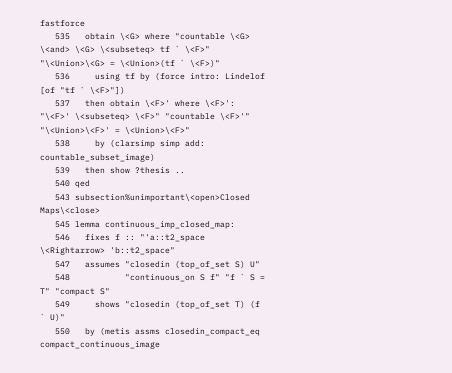fastforce
   535   obtain \<G> where "countable \<G> \<and> \<G> \<subseteq> tf ` \<F>" "\<Union>\<G> = \<Union>(tf ` \<F>)"
   536     using tf by (force intro: Lindelof [of "tf ` \<F>"])
   537   then obtain \<F>' where \<F>': "\<F>' \<subseteq> \<F>" "countable \<F>'" "\<Union>\<F>' = \<Union>\<F>"
   538     by (clarsimp simp add: countable_subset_image)
   539   then show ?thesis ..
   540 qed
   543 subsection%unimportant\<open>Closed Maps\<close>
   545 lemma continuous_imp_closed_map:
   546   fixes f :: "'a::t2_space \<Rightarrow> 'b::t2_space"
   547   assumes "closedin (top_of_set S) U"
   548           "continuous_on S f" "f ` S = T" "compact S"
   549     shows "closedin (top_of_set T) (f ` U)"
   550   by (metis assms closedin_compact_eq compact_continuous_image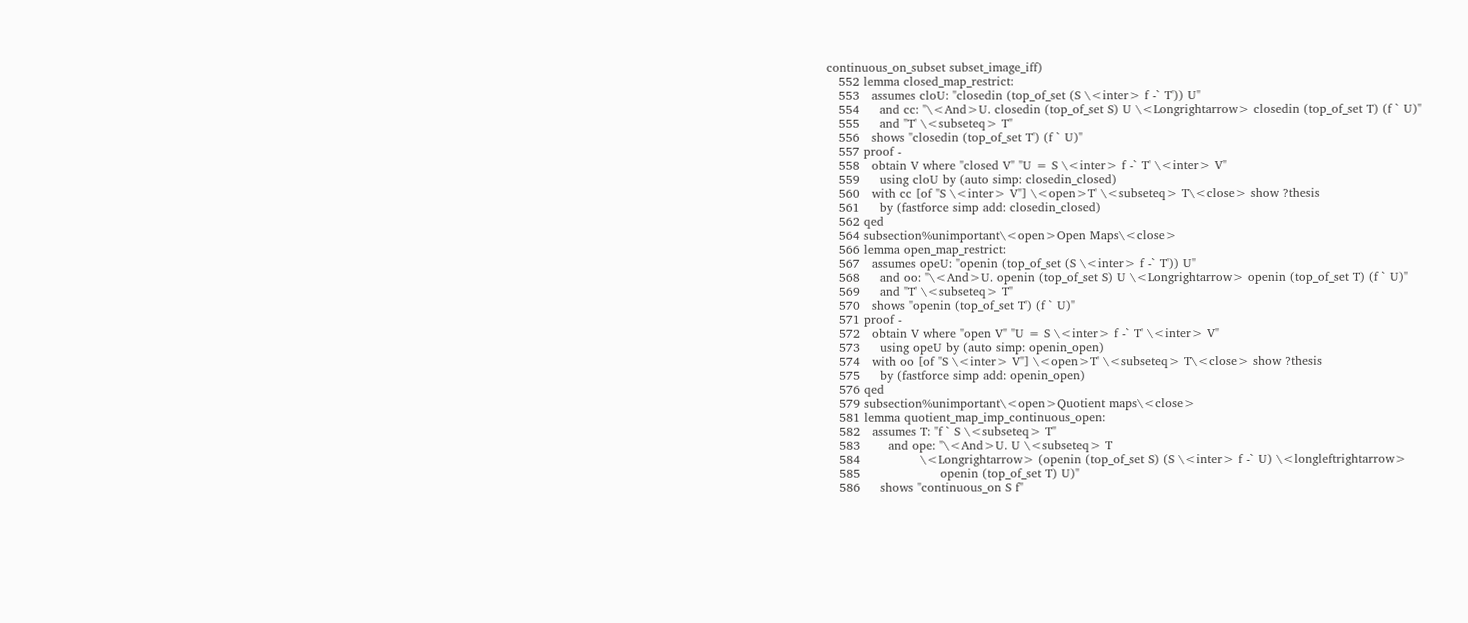continuous_on_subset subset_image_iff)
   552 lemma closed_map_restrict:
   553   assumes cloU: "closedin (top_of_set (S \<inter> f -` T')) U"
   554     and cc: "\<And>U. closedin (top_of_set S) U \<Longrightarrow> closedin (top_of_set T) (f ` U)"
   555     and "T' \<subseteq> T"
   556   shows "closedin (top_of_set T') (f ` U)"
   557 proof -
   558   obtain V where "closed V" "U = S \<inter> f -` T' \<inter> V"
   559     using cloU by (auto simp: closedin_closed)
   560   with cc [of "S \<inter> V"] \<open>T' \<subseteq> T\<close> show ?thesis
   561     by (fastforce simp add: closedin_closed)
   562 qed
   564 subsection%unimportant\<open>Open Maps\<close>
   566 lemma open_map_restrict:
   567   assumes opeU: "openin (top_of_set (S \<inter> f -` T')) U"
   568     and oo: "\<And>U. openin (top_of_set S) U \<Longrightarrow> openin (top_of_set T) (f ` U)"
   569     and "T' \<subseteq> T"
   570   shows "openin (top_of_set T') (f ` U)"
   571 proof -
   572   obtain V where "open V" "U = S \<inter> f -` T' \<inter> V"
   573     using opeU by (auto simp: openin_open)
   574   with oo [of "S \<inter> V"] \<open>T' \<subseteq> T\<close> show ?thesis
   575     by (fastforce simp add: openin_open)
   576 qed
   579 subsection%unimportant\<open>Quotient maps\<close>
   581 lemma quotient_map_imp_continuous_open:
   582   assumes T: "f ` S \<subseteq> T"
   583       and ope: "\<And>U. U \<subseteq> T
   584               \<Longrightarrow> (openin (top_of_set S) (S \<inter> f -` U) \<longleftrightarrow>
   585                    openin (top_of_set T) U)"
   586     shows "continuous_on S f"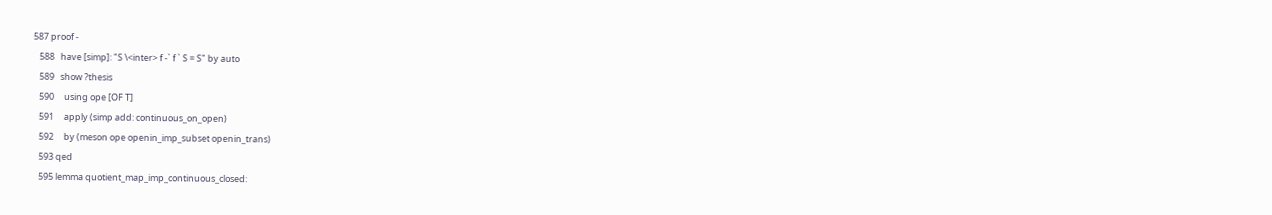587 proof -
   588   have [simp]: "S \<inter> f -` f ` S = S" by auto
   589   show ?thesis
   590     using ope [OF T]
   591     apply (simp add: continuous_on_open)
   592     by (meson ope openin_imp_subset openin_trans)
   593 qed
   595 lemma quotient_map_imp_continuous_closed: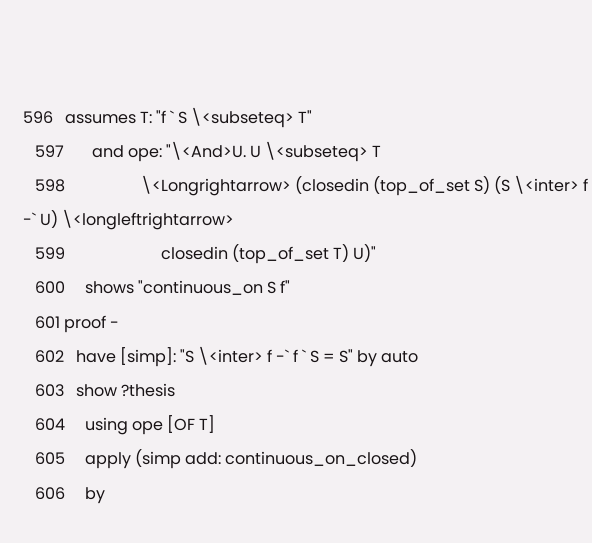596   assumes T: "f ` S \<subseteq> T"
   597       and ope: "\<And>U. U \<subseteq> T
   598                   \<Longrightarrow> (closedin (top_of_set S) (S \<inter> f -` U) \<longleftrightarrow>
   599                        closedin (top_of_set T) U)"
   600     shows "continuous_on S f"
   601 proof -
   602   have [simp]: "S \<inter> f -` f ` S = S" by auto
   603   show ?thesis
   604     using ope [OF T]
   605     apply (simp add: continuous_on_closed)
   606     by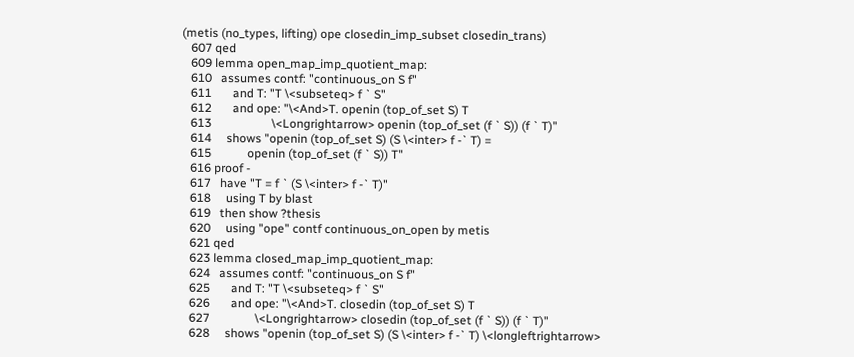(metis (no_types, lifting) ope closedin_imp_subset closedin_trans)
   607 qed
   609 lemma open_map_imp_quotient_map:
   610   assumes contf: "continuous_on S f"
   611       and T: "T \<subseteq> f ` S"
   612       and ope: "\<And>T. openin (top_of_set S) T
   613                    \<Longrightarrow> openin (top_of_set (f ` S)) (f ` T)"
   614     shows "openin (top_of_set S) (S \<inter> f -` T) =
   615            openin (top_of_set (f ` S)) T"
   616 proof -
   617   have "T = f ` (S \<inter> f -` T)"
   618     using T by blast
   619   then show ?thesis
   620     using "ope" contf continuous_on_open by metis
   621 qed
   623 lemma closed_map_imp_quotient_map:
   624   assumes contf: "continuous_on S f"
   625       and T: "T \<subseteq> f ` S"
   626       and ope: "\<And>T. closedin (top_of_set S) T
   627               \<Longrightarrow> closedin (top_of_set (f ` S)) (f ` T)"
   628     shows "openin (top_of_set S) (S \<inter> f -` T) \<longleftrightarrow>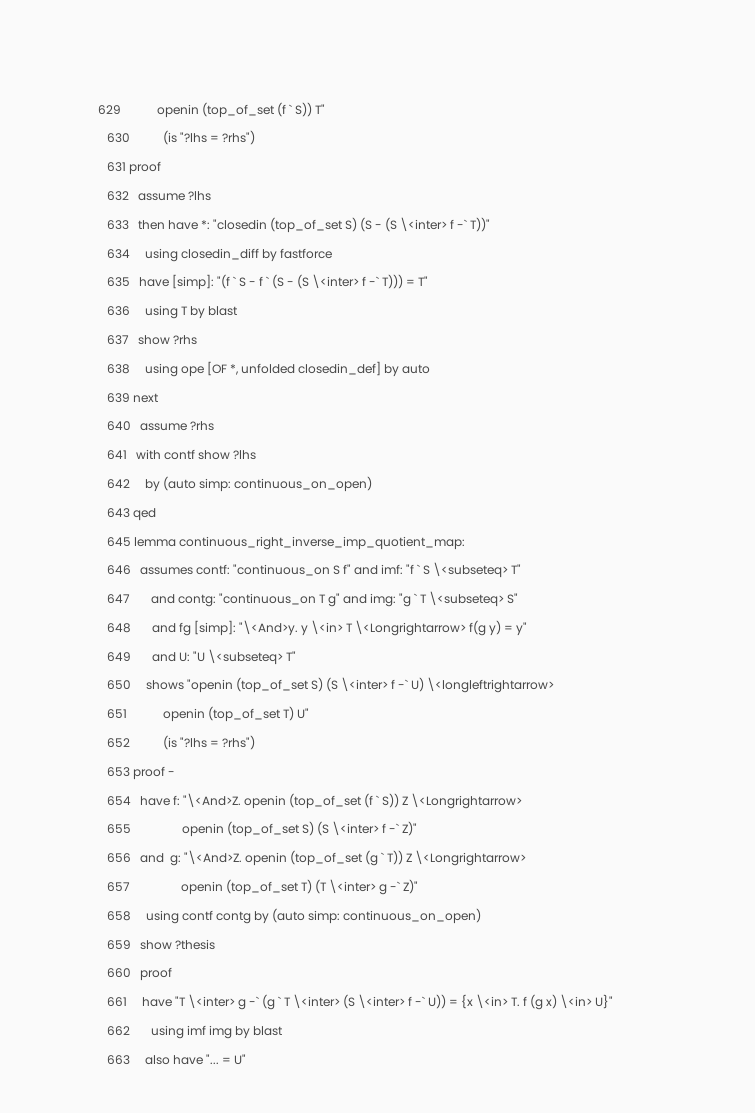629            openin (top_of_set (f ` S)) T"
   630           (is "?lhs = ?rhs")
   631 proof
   632   assume ?lhs
   633   then have *: "closedin (top_of_set S) (S - (S \<inter> f -` T))"
   634     using closedin_diff by fastforce
   635   have [simp]: "(f ` S - f ` (S - (S \<inter> f -` T))) = T"
   636     using T by blast
   637   show ?rhs
   638     using ope [OF *, unfolded closedin_def] by auto
   639 next
   640   assume ?rhs
   641   with contf show ?lhs
   642     by (auto simp: continuous_on_open)
   643 qed
   645 lemma continuous_right_inverse_imp_quotient_map:
   646   assumes contf: "continuous_on S f" and imf: "f ` S \<subseteq> T"
   647       and contg: "continuous_on T g" and img: "g ` T \<subseteq> S"
   648       and fg [simp]: "\<And>y. y \<in> T \<Longrightarrow> f(g y) = y"
   649       and U: "U \<subseteq> T"
   650     shows "openin (top_of_set S) (S \<inter> f -` U) \<longleftrightarrow>
   651            openin (top_of_set T) U"
   652           (is "?lhs = ?rhs")
   653 proof -
   654   have f: "\<And>Z. openin (top_of_set (f ` S)) Z \<Longrightarrow>
   655                 openin (top_of_set S) (S \<inter> f -` Z)"
   656   and  g: "\<And>Z. openin (top_of_set (g ` T)) Z \<Longrightarrow>
   657                 openin (top_of_set T) (T \<inter> g -` Z)"
   658     using contf contg by (auto simp: continuous_on_open)
   659   show ?thesis
   660   proof
   661     have "T \<inter> g -` (g ` T \<inter> (S \<inter> f -` U)) = {x \<in> T. f (g x) \<in> U}"
   662       using imf img by blast
   663     also have "... = U"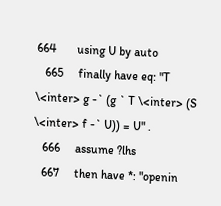664       using U by auto
   665     finally have eq: "T \<inter> g -` (g ` T \<inter> (S \<inter> f -` U)) = U" .
   666     assume ?lhs
   667     then have *: "openin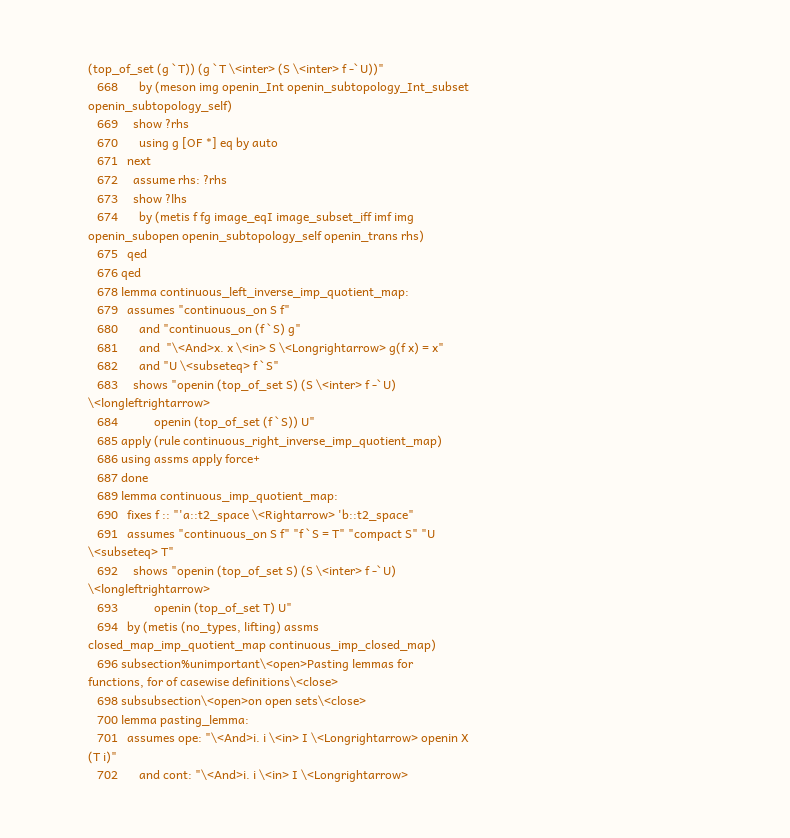(top_of_set (g ` T)) (g ` T \<inter> (S \<inter> f -` U))"
   668       by (meson img openin_Int openin_subtopology_Int_subset openin_subtopology_self)
   669     show ?rhs
   670       using g [OF *] eq by auto
   671   next
   672     assume rhs: ?rhs
   673     show ?lhs
   674       by (metis f fg image_eqI image_subset_iff imf img openin_subopen openin_subtopology_self openin_trans rhs)
   675   qed
   676 qed
   678 lemma continuous_left_inverse_imp_quotient_map:
   679   assumes "continuous_on S f"
   680       and "continuous_on (f ` S) g"
   681       and  "\<And>x. x \<in> S \<Longrightarrow> g(f x) = x"
   682       and "U \<subseteq> f ` S"
   683     shows "openin (top_of_set S) (S \<inter> f -` U) \<longleftrightarrow>
   684            openin (top_of_set (f ` S)) U"
   685 apply (rule continuous_right_inverse_imp_quotient_map)
   686 using assms apply force+
   687 done
   689 lemma continuous_imp_quotient_map:
   690   fixes f :: "'a::t2_space \<Rightarrow> 'b::t2_space"
   691   assumes "continuous_on S f" "f ` S = T" "compact S" "U \<subseteq> T"
   692     shows "openin (top_of_set S) (S \<inter> f -` U) \<longleftrightarrow>
   693            openin (top_of_set T) U"
   694   by (metis (no_types, lifting) assms closed_map_imp_quotient_map continuous_imp_closed_map)
   696 subsection%unimportant\<open>Pasting lemmas for functions, for of casewise definitions\<close>
   698 subsubsection\<open>on open sets\<close>
   700 lemma pasting_lemma:
   701   assumes ope: "\<And>i. i \<in> I \<Longrightarrow> openin X (T i)"
   702       and cont: "\<And>i. i \<in> I \<Longrightarrow>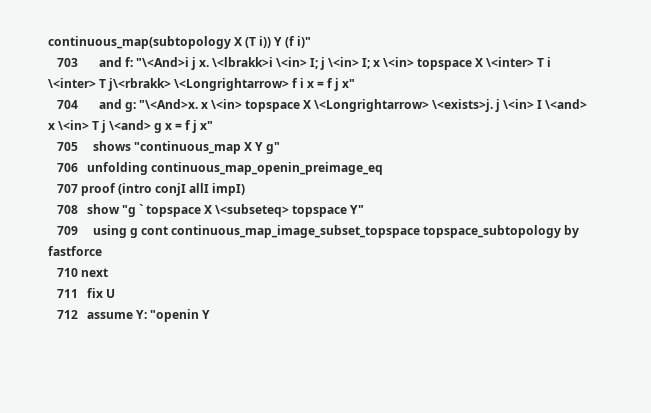continuous_map(subtopology X (T i)) Y (f i)"
   703       and f: "\<And>i j x. \<lbrakk>i \<in> I; j \<in> I; x \<in> topspace X \<inter> T i \<inter> T j\<rbrakk> \<Longrightarrow> f i x = f j x"
   704       and g: "\<And>x. x \<in> topspace X \<Longrightarrow> \<exists>j. j \<in> I \<and> x \<in> T j \<and> g x = f j x"
   705     shows "continuous_map X Y g"
   706   unfolding continuous_map_openin_preimage_eq
   707 proof (intro conjI allI impI)
   708   show "g ` topspace X \<subseteq> topspace Y"
   709     using g cont continuous_map_image_subset_topspace topspace_subtopology by fastforce
   710 next
   711   fix U
   712   assume Y: "openin Y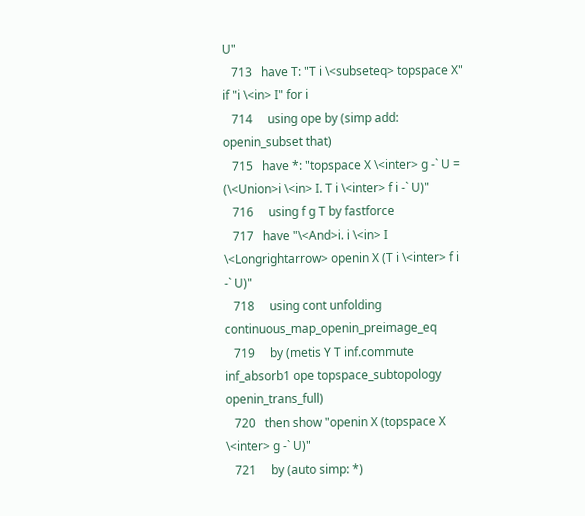U"
   713   have T: "T i \<subseteq> topspace X" if "i \<in> I" for i
   714     using ope by (simp add: openin_subset that)
   715   have *: "topspace X \<inter> g -` U = (\<Union>i \<in> I. T i \<inter> f i -` U)"
   716     using f g T by fastforce
   717   have "\<And>i. i \<in> I \<Longrightarrow> openin X (T i \<inter> f i -` U)"
   718     using cont unfolding continuous_map_openin_preimage_eq
   719     by (metis Y T inf.commute inf_absorb1 ope topspace_subtopology openin_trans_full)
   720   then show "openin X (topspace X \<inter> g -` U)"
   721     by (auto simp: *)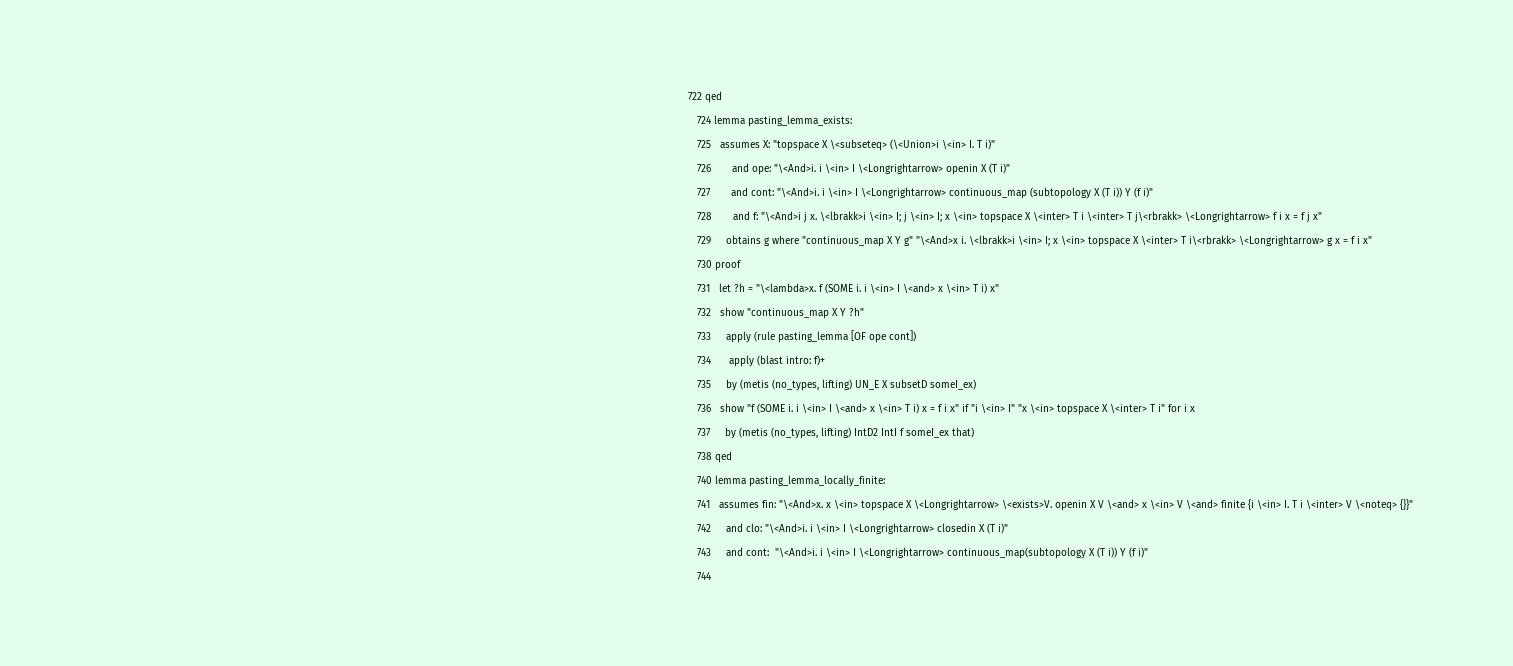722 qed
   724 lemma pasting_lemma_exists:
   725   assumes X: "topspace X \<subseteq> (\<Union>i \<in> I. T i)"
   726       and ope: "\<And>i. i \<in> I \<Longrightarrow> openin X (T i)"
   727       and cont: "\<And>i. i \<in> I \<Longrightarrow> continuous_map (subtopology X (T i)) Y (f i)"
   728       and f: "\<And>i j x. \<lbrakk>i \<in> I; j \<in> I; x \<in> topspace X \<inter> T i \<inter> T j\<rbrakk> \<Longrightarrow> f i x = f j x"
   729     obtains g where "continuous_map X Y g" "\<And>x i. \<lbrakk>i \<in> I; x \<in> topspace X \<inter> T i\<rbrakk> \<Longrightarrow> g x = f i x"
   730 proof
   731   let ?h = "\<lambda>x. f (SOME i. i \<in> I \<and> x \<in> T i) x"
   732   show "continuous_map X Y ?h"
   733     apply (rule pasting_lemma [OF ope cont])
   734      apply (blast intro: f)+
   735     by (metis (no_types, lifting) UN_E X subsetD someI_ex)
   736   show "f (SOME i. i \<in> I \<and> x \<in> T i) x = f i x" if "i \<in> I" "x \<in> topspace X \<inter> T i" for i x
   737     by (metis (no_types, lifting) IntD2 IntI f someI_ex that)
   738 qed
   740 lemma pasting_lemma_locally_finite:
   741   assumes fin: "\<And>x. x \<in> topspace X \<Longrightarrow> \<exists>V. openin X V \<and> x \<in> V \<and> finite {i \<in> I. T i \<inter> V \<noteq> {}}"
   742     and clo: "\<And>i. i \<in> I \<Longrightarrow> closedin X (T i)"
   743     and cont:  "\<And>i. i \<in> I \<Longrightarrow> continuous_map(subtopology X (T i)) Y (f i)"
   744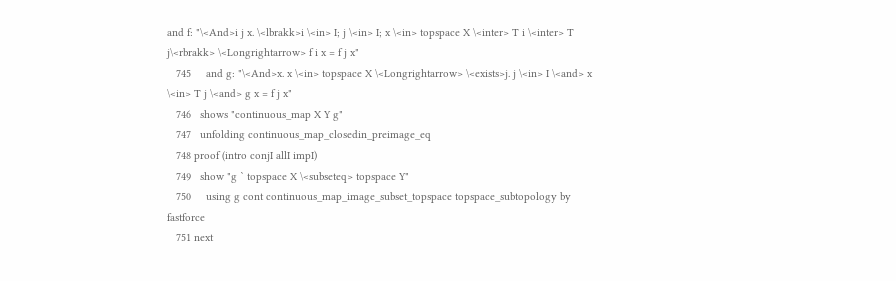and f: "\<And>i j x. \<lbrakk>i \<in> I; j \<in> I; x \<in> topspace X \<inter> T i \<inter> T j\<rbrakk> \<Longrightarrow> f i x = f j x"
   745     and g: "\<And>x. x \<in> topspace X \<Longrightarrow> \<exists>j. j \<in> I \<and> x \<in> T j \<and> g x = f j x"
   746   shows "continuous_map X Y g"
   747   unfolding continuous_map_closedin_preimage_eq
   748 proof (intro conjI allI impI)
   749   show "g ` topspace X \<subseteq> topspace Y"
   750     using g cont continuous_map_image_subset_topspace topspace_subtopology by fastforce
   751 next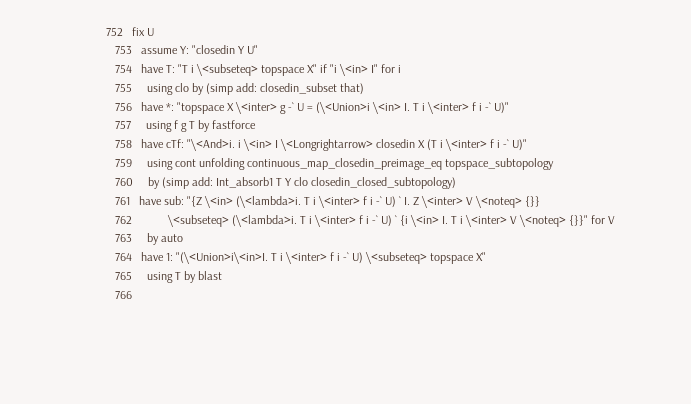752   fix U
   753   assume Y: "closedin Y U"
   754   have T: "T i \<subseteq> topspace X" if "i \<in> I" for i
   755     using clo by (simp add: closedin_subset that)
   756   have *: "topspace X \<inter> g -` U = (\<Union>i \<in> I. T i \<inter> f i -` U)"
   757     using f g T by fastforce
   758   have cTf: "\<And>i. i \<in> I \<Longrightarrow> closedin X (T i \<inter> f i -` U)"
   759     using cont unfolding continuous_map_closedin_preimage_eq topspace_subtopology
   760     by (simp add: Int_absorb1 T Y clo closedin_closed_subtopology)
   761   have sub: "{Z \<in> (\<lambda>i. T i \<inter> f i -` U) ` I. Z \<inter> V \<noteq> {}}
   762            \<subseteq> (\<lambda>i. T i \<inter> f i -` U) ` {i \<in> I. T i \<inter> V \<noteq> {}}" for V
   763     by auto
   764   have 1: "(\<Union>i\<in>I. T i \<inter> f i -` U) \<subseteq> topspace X"
   765     using T by blast
   766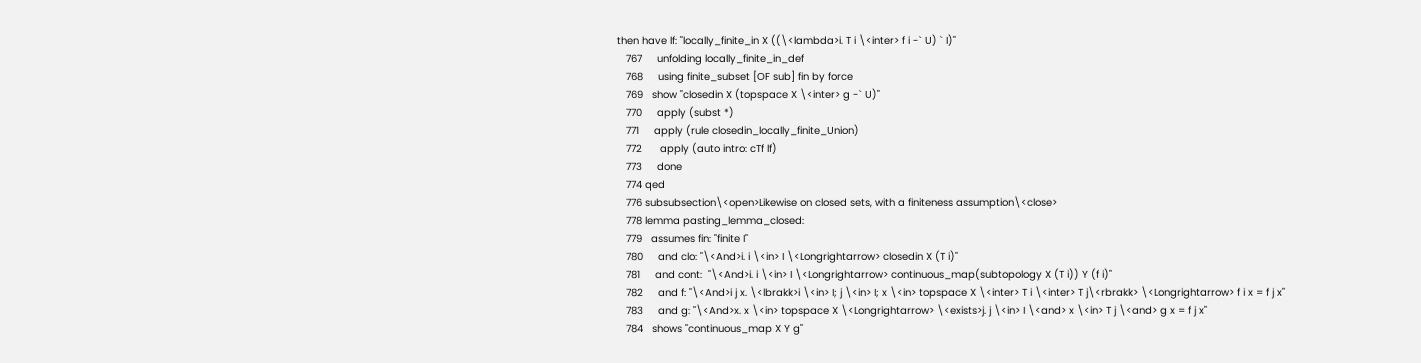then have lf: "locally_finite_in X ((\<lambda>i. T i \<inter> f i -` U) ` I)"
   767     unfolding locally_finite_in_def
   768     using finite_subset [OF sub] fin by force
   769   show "closedin X (topspace X \<inter> g -` U)"
   770     apply (subst *)
   771     apply (rule closedin_locally_finite_Union)
   772      apply (auto intro: cTf lf)
   773     done
   774 qed
   776 subsubsection\<open>Likewise on closed sets, with a finiteness assumption\<close>
   778 lemma pasting_lemma_closed:
   779   assumes fin: "finite I"
   780     and clo: "\<And>i. i \<in> I \<Longrightarrow> closedin X (T i)"
   781     and cont:  "\<And>i. i \<in> I \<Longrightarrow> continuous_map(subtopology X (T i)) Y (f i)"
   782     and f: "\<And>i j x. \<lbrakk>i \<in> I; j \<in> I; x \<in> topspace X \<inter> T i \<inter> T j\<rbrakk> \<Longrightarrow> f i x = f j x"
   783     and g: "\<And>x. x \<in> topspace X \<Longrightarrow> \<exists>j. j \<in> I \<and> x \<in> T j \<and> g x = f j x"
   784   shows "continuous_map X Y g"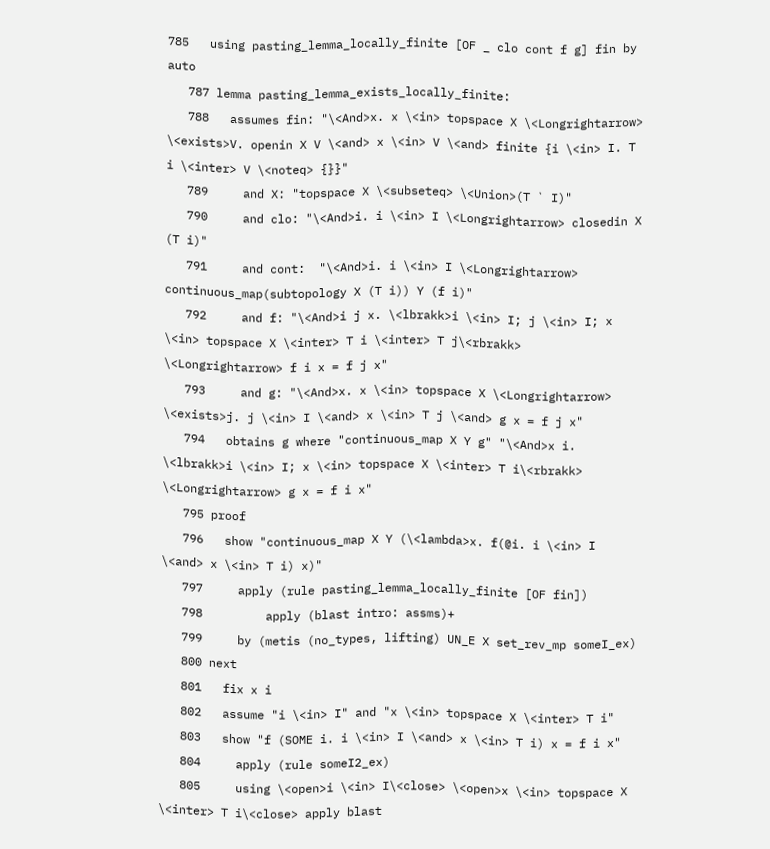785   using pasting_lemma_locally_finite [OF _ clo cont f g] fin by auto
   787 lemma pasting_lemma_exists_locally_finite:
   788   assumes fin: "\<And>x. x \<in> topspace X \<Longrightarrow> \<exists>V. openin X V \<and> x \<in> V \<and> finite {i \<in> I. T i \<inter> V \<noteq> {}}"
   789     and X: "topspace X \<subseteq> \<Union>(T ` I)"
   790     and clo: "\<And>i. i \<in> I \<Longrightarrow> closedin X (T i)"
   791     and cont:  "\<And>i. i \<in> I \<Longrightarrow> continuous_map(subtopology X (T i)) Y (f i)"
   792     and f: "\<And>i j x. \<lbrakk>i \<in> I; j \<in> I; x \<in> topspace X \<inter> T i \<inter> T j\<rbrakk> \<Longrightarrow> f i x = f j x"
   793     and g: "\<And>x. x \<in> topspace X \<Longrightarrow> \<exists>j. j \<in> I \<and> x \<in> T j \<and> g x = f j x"
   794   obtains g where "continuous_map X Y g" "\<And>x i. \<lbrakk>i \<in> I; x \<in> topspace X \<inter> T i\<rbrakk> \<Longrightarrow> g x = f i x"
   795 proof
   796   show "continuous_map X Y (\<lambda>x. f(@i. i \<in> I \<and> x \<in> T i) x)"
   797     apply (rule pasting_lemma_locally_finite [OF fin])
   798         apply (blast intro: assms)+
   799     by (metis (no_types, lifting) UN_E X set_rev_mp someI_ex)
   800 next
   801   fix x i
   802   assume "i \<in> I" and "x \<in> topspace X \<inter> T i"
   803   show "f (SOME i. i \<in> I \<and> x \<in> T i) x = f i x"
   804     apply (rule someI2_ex)
   805     using \<open>i \<in> I\<close> \<open>x \<in> topspace X \<inter> T i\<close> apply blast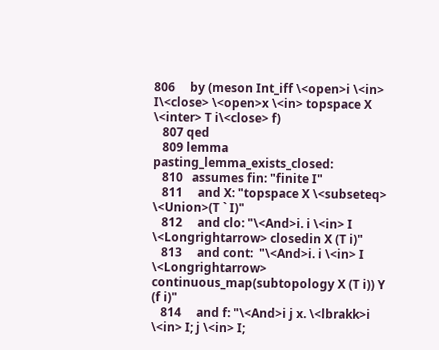806     by (meson Int_iff \<open>i \<in> I\<close> \<open>x \<in> topspace X \<inter> T i\<close> f)
   807 qed
   809 lemma pasting_lemma_exists_closed:
   810   assumes fin: "finite I"
   811     and X: "topspace X \<subseteq> \<Union>(T ` I)"
   812     and clo: "\<And>i. i \<in> I \<Longrightarrow> closedin X (T i)"
   813     and cont:  "\<And>i. i \<in> I \<Longrightarrow> continuous_map(subtopology X (T i)) Y (f i)"
   814     and f: "\<And>i j x. \<lbrakk>i \<in> I; j \<in> I;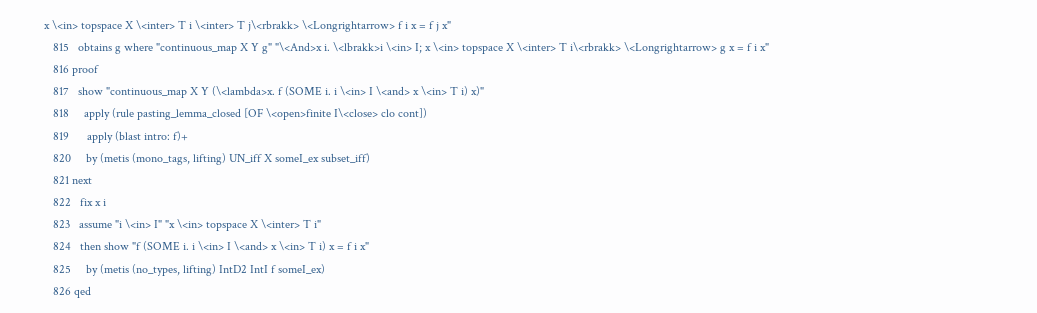x \<in> topspace X \<inter> T i \<inter> T j\<rbrakk> \<Longrightarrow> f i x = f j x"
   815   obtains g where "continuous_map X Y g" "\<And>x i. \<lbrakk>i \<in> I; x \<in> topspace X \<inter> T i\<rbrakk> \<Longrightarrow> g x = f i x"
   816 proof
   817   show "continuous_map X Y (\<lambda>x. f (SOME i. i \<in> I \<and> x \<in> T i) x)"
   818     apply (rule pasting_lemma_closed [OF \<open>finite I\<close> clo cont])
   819      apply (blast intro: f)+
   820     by (metis (mono_tags, lifting) UN_iff X someI_ex subset_iff)
   821 next
   822   fix x i
   823   assume "i \<in> I" "x \<in> topspace X \<inter> T i"
   824   then show "f (SOME i. i \<in> I \<and> x \<in> T i) x = f i x"
   825     by (metis (no_types, lifting) IntD2 IntI f someI_ex)
   826 qed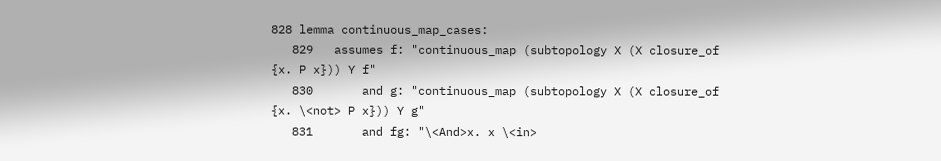828 lemma continuous_map_cases:
   829   assumes f: "continuous_map (subtopology X (X closure_of {x. P x})) Y f"
   830       and g: "continuous_map (subtopology X (X closure_of {x. \<not> P x})) Y g"
   831       and fg: "\<And>x. x \<in>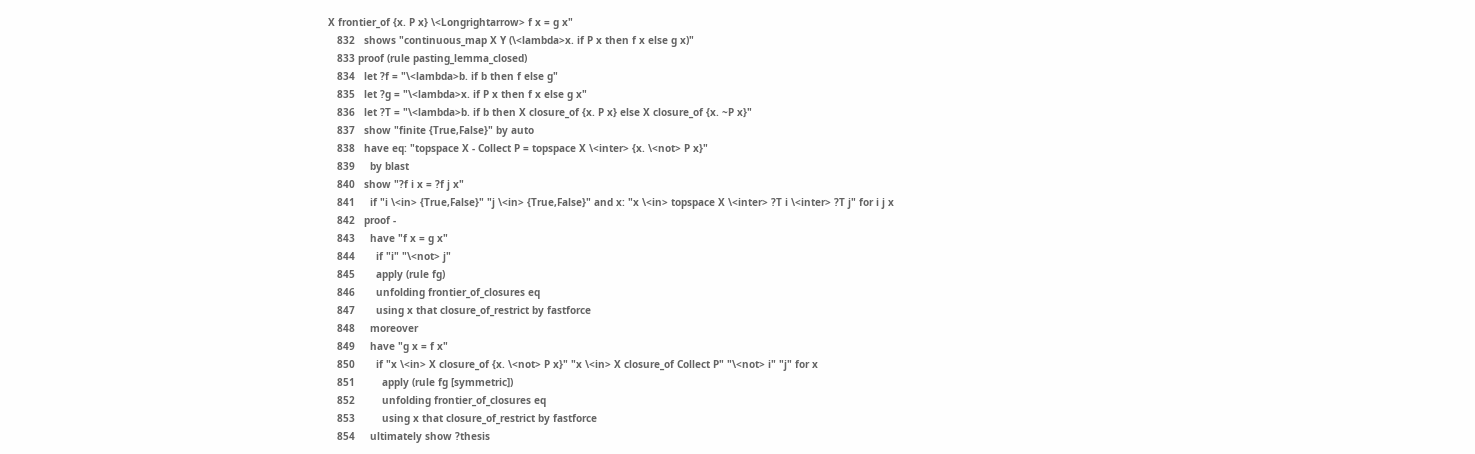X frontier_of {x. P x} \<Longrightarrow> f x = g x"
   832   shows "continuous_map X Y (\<lambda>x. if P x then f x else g x)"
   833 proof (rule pasting_lemma_closed)
   834   let ?f = "\<lambda>b. if b then f else g"
   835   let ?g = "\<lambda>x. if P x then f x else g x"
   836   let ?T = "\<lambda>b. if b then X closure_of {x. P x} else X closure_of {x. ~P x}"
   837   show "finite {True,False}" by auto
   838   have eq: "topspace X - Collect P = topspace X \<inter> {x. \<not> P x}"
   839     by blast
   840   show "?f i x = ?f j x"
   841     if "i \<in> {True,False}" "j \<in> {True,False}" and x: "x \<in> topspace X \<inter> ?T i \<inter> ?T j" for i j x
   842   proof -
   843     have "f x = g x"
   844       if "i" "\<not> j"
   845       apply (rule fg)
   846       unfolding frontier_of_closures eq
   847       using x that closure_of_restrict by fastforce
   848     moreover
   849     have "g x = f x"
   850       if "x \<in> X closure_of {x. \<not> P x}" "x \<in> X closure_of Collect P" "\<not> i" "j" for x
   851         apply (rule fg [symmetric])
   852         unfolding frontier_of_closures eq
   853         using x that closure_of_restrict by fastforce
   854     ultimately show ?thesis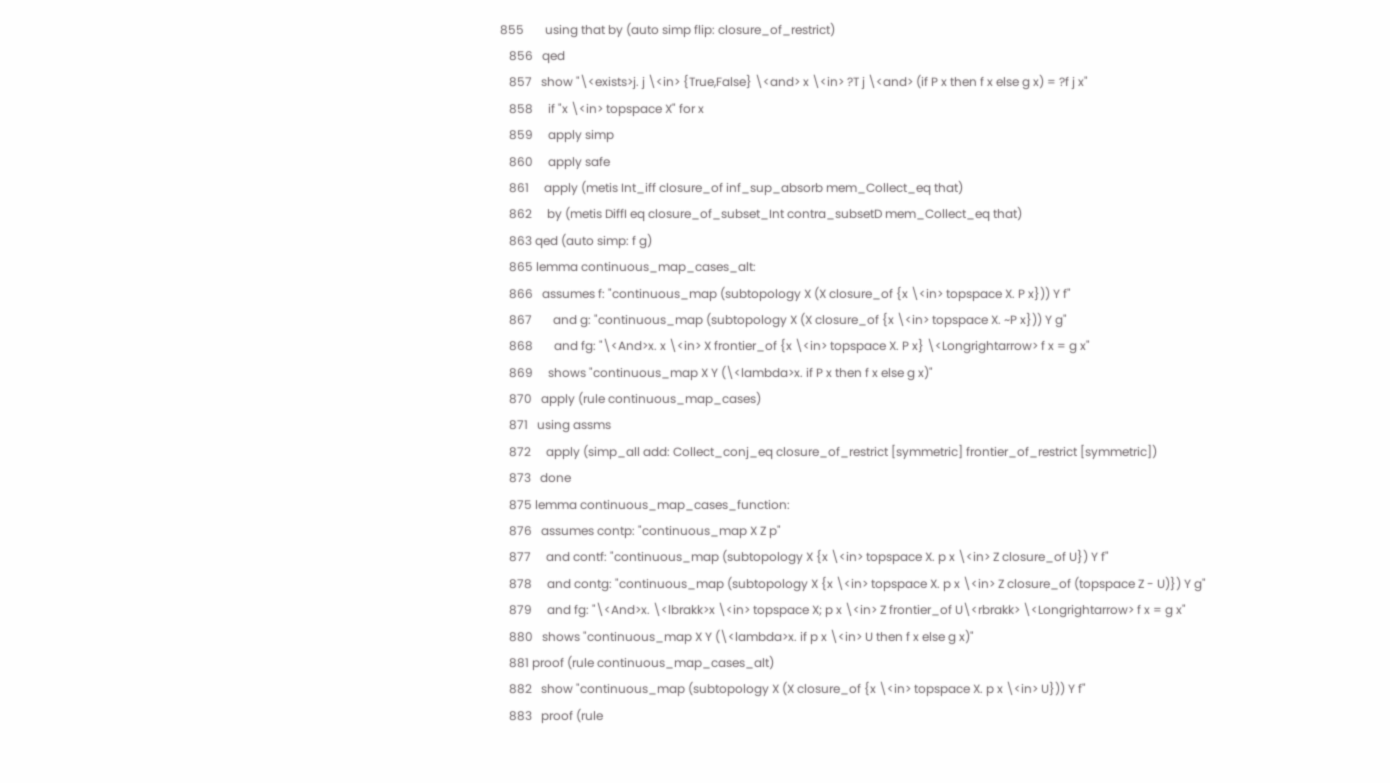855       using that by (auto simp flip: closure_of_restrict)
   856   qed
   857   show "\<exists>j. j \<in> {True,False} \<and> x \<in> ?T j \<and> (if P x then f x else g x) = ?f j x"
   858     if "x \<in> topspace X" for x
   859     apply simp
   860     apply safe
   861     apply (metis Int_iff closure_of inf_sup_absorb mem_Collect_eq that)
   862     by (metis DiffI eq closure_of_subset_Int contra_subsetD mem_Collect_eq that)
   863 qed (auto simp: f g)
   865 lemma continuous_map_cases_alt:
   866   assumes f: "continuous_map (subtopology X (X closure_of {x \<in> topspace X. P x})) Y f"
   867       and g: "continuous_map (subtopology X (X closure_of {x \<in> topspace X. ~P x})) Y g"
   868       and fg: "\<And>x. x \<in> X frontier_of {x \<in> topspace X. P x} \<Longrightarrow> f x = g x"
   869     shows "continuous_map X Y (\<lambda>x. if P x then f x else g x)"
   870   apply (rule continuous_map_cases)
   871   using assms
   872     apply (simp_all add: Collect_conj_eq closure_of_restrict [symmetric] frontier_of_restrict [symmetric])
   873   done
   875 lemma continuous_map_cases_function:
   876   assumes contp: "continuous_map X Z p"
   877     and contf: "continuous_map (subtopology X {x \<in> topspace X. p x \<in> Z closure_of U}) Y f"
   878     and contg: "continuous_map (subtopology X {x \<in> topspace X. p x \<in> Z closure_of (topspace Z - U)}) Y g"
   879     and fg: "\<And>x. \<lbrakk>x \<in> topspace X; p x \<in> Z frontier_of U\<rbrakk> \<Longrightarrow> f x = g x"
   880   shows "continuous_map X Y (\<lambda>x. if p x \<in> U then f x else g x)"
   881 proof (rule continuous_map_cases_alt)
   882   show "continuous_map (subtopology X (X closure_of {x \<in> topspace X. p x \<in> U})) Y f"
   883   proof (rule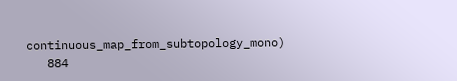continuous_map_from_subtopology_mono)
   884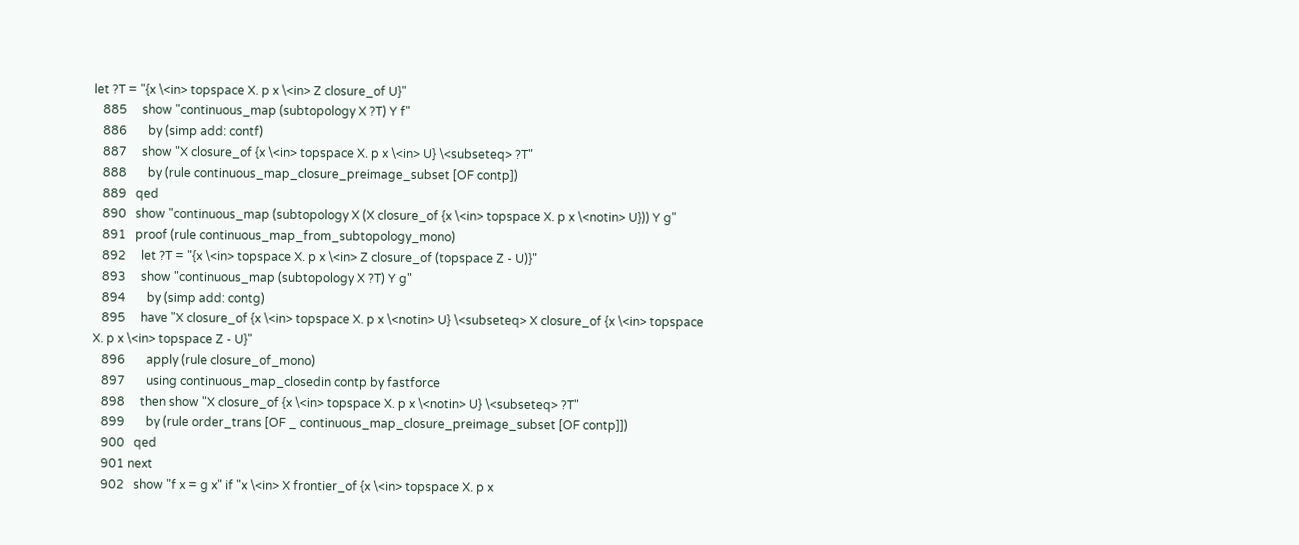let ?T = "{x \<in> topspace X. p x \<in> Z closure_of U}"
   885     show "continuous_map (subtopology X ?T) Y f"
   886       by (simp add: contf)
   887     show "X closure_of {x \<in> topspace X. p x \<in> U} \<subseteq> ?T"
   888       by (rule continuous_map_closure_preimage_subset [OF contp])
   889   qed
   890   show "continuous_map (subtopology X (X closure_of {x \<in> topspace X. p x \<notin> U})) Y g"
   891   proof (rule continuous_map_from_subtopology_mono)
   892     let ?T = "{x \<in> topspace X. p x \<in> Z closure_of (topspace Z - U)}"
   893     show "continuous_map (subtopology X ?T) Y g"
   894       by (simp add: contg)
   895     have "X closure_of {x \<in> topspace X. p x \<notin> U} \<subseteq> X closure_of {x \<in> topspace X. p x \<in> topspace Z - U}"
   896       apply (rule closure_of_mono)
   897       using continuous_map_closedin contp by fastforce
   898     then show "X closure_of {x \<in> topspace X. p x \<notin> U} \<subseteq> ?T"
   899       by (rule order_trans [OF _ continuous_map_closure_preimage_subset [OF contp]])
   900   qed
   901 next
   902   show "f x = g x" if "x \<in> X frontier_of {x \<in> topspace X. p x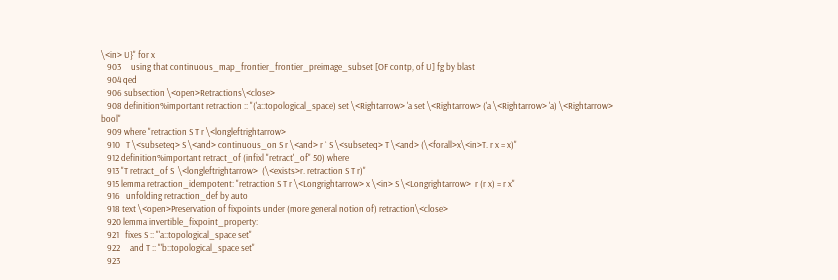\<in> U}" for x
   903     using that continuous_map_frontier_frontier_preimage_subset [OF contp, of U] fg by blast
   904 qed
   906 subsection \<open>Retractions\<close>
   908 definition%important retraction :: "('a::topological_space) set \<Rightarrow> 'a set \<Rightarrow> ('a \<Rightarrow> 'a) \<Rightarrow> bool"
   909 where "retraction S T r \<longleftrightarrow>
   910   T \<subseteq> S \<and> continuous_on S r \<and> r ` S \<subseteq> T \<and> (\<forall>x\<in>T. r x = x)"
   912 definition%important retract_of (infixl "retract'_of" 50) where
   913 "T retract_of S  \<longleftrightarrow>  (\<exists>r. retraction S T r)"
   915 lemma retraction_idempotent: "retraction S T r \<Longrightarrow> x \<in> S \<Longrightarrow>  r (r x) = r x"
   916   unfolding retraction_def by auto
   918 text \<open>Preservation of fixpoints under (more general notion of) retraction\<close>
   920 lemma invertible_fixpoint_property:
   921   fixes S :: "'a::topological_space set"
   922     and T :: "'b::topological_space set"
   923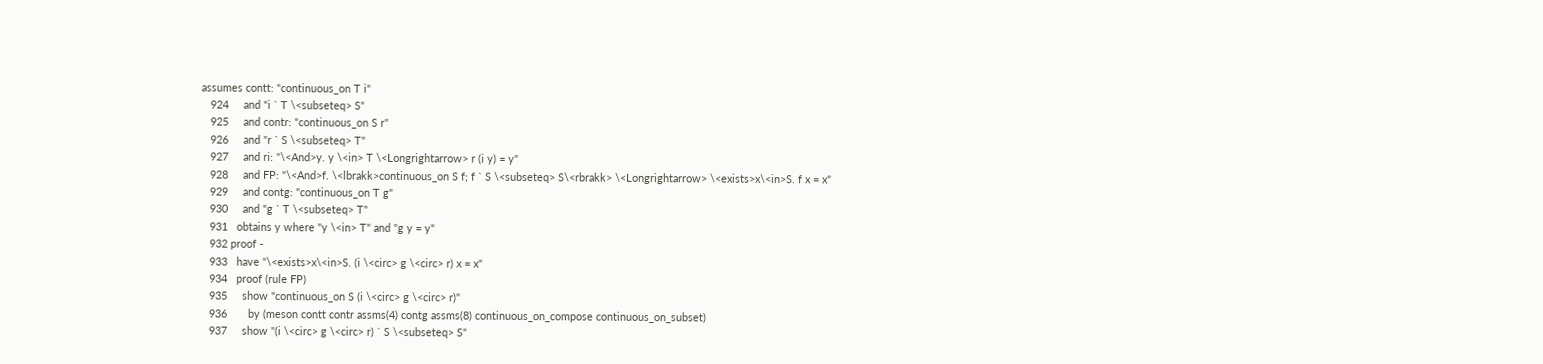assumes contt: "continuous_on T i"
   924     and "i ` T \<subseteq> S"
   925     and contr: "continuous_on S r"
   926     and "r ` S \<subseteq> T"
   927     and ri: "\<And>y. y \<in> T \<Longrightarrow> r (i y) = y"
   928     and FP: "\<And>f. \<lbrakk>continuous_on S f; f ` S \<subseteq> S\<rbrakk> \<Longrightarrow> \<exists>x\<in>S. f x = x"
   929     and contg: "continuous_on T g"
   930     and "g ` T \<subseteq> T"
   931   obtains y where "y \<in> T" and "g y = y"
   932 proof -
   933   have "\<exists>x\<in>S. (i \<circ> g \<circ> r) x = x"
   934   proof (rule FP)
   935     show "continuous_on S (i \<circ> g \<circ> r)"
   936       by (meson contt contr assms(4) contg assms(8) continuous_on_compose continuous_on_subset)
   937     show "(i \<circ> g \<circ> r) ` S \<subseteq> S"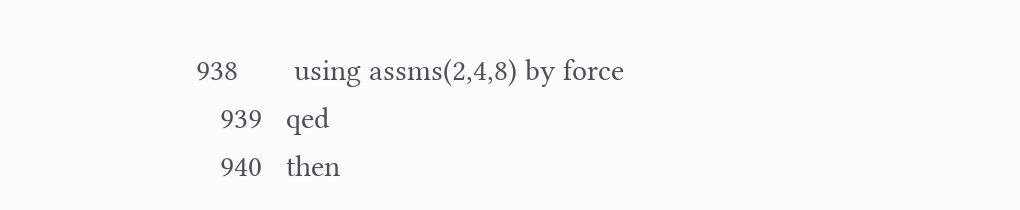938       using assms(2,4,8) by force
   939   qed
   940   then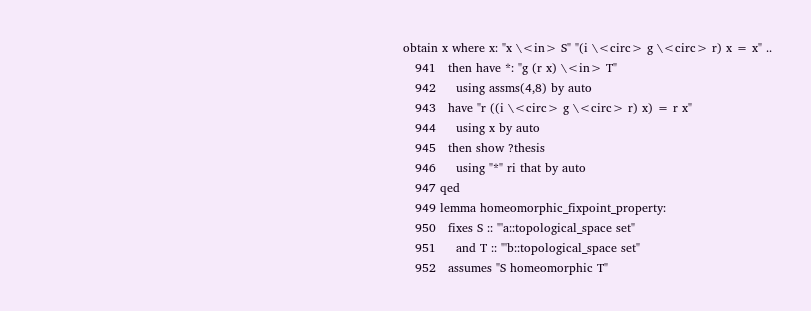obtain x where x: "x \<in> S" "(i \<circ> g \<circ> r) x = x" ..
   941   then have *: "g (r x) \<in> T"
   942     using assms(4,8) by auto
   943   have "r ((i \<circ> g \<circ> r) x) = r x"
   944     using x by auto
   945   then show ?thesis
   946     using "*" ri that by auto
   947 qed
   949 lemma homeomorphic_fixpoint_property:
   950   fixes S :: "'a::topological_space set"
   951     and T :: "'b::topological_space set"
   952   assumes "S homeomorphic T"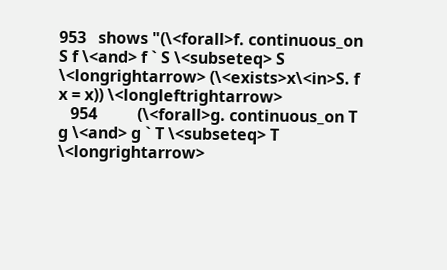953   shows "(\<forall>f. continuous_on S f \<and> f ` S \<subseteq> S \<longrightarrow> (\<exists>x\<in>S. f x = x)) \<longleftrightarrow>
   954          (\<forall>g. continuous_on T g \<and> g ` T \<subseteq> T \<longrightarrow>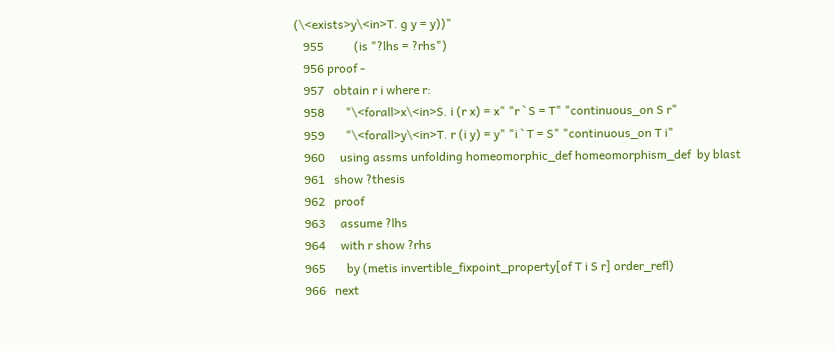(\<exists>y\<in>T. g y = y))"
   955          (is "?lhs = ?rhs")
   956 proof -
   957   obtain r i where r:
   958       "\<forall>x\<in>S. i (r x) = x" "r ` S = T" "continuous_on S r"
   959       "\<forall>y\<in>T. r (i y) = y" "i ` T = S" "continuous_on T i"
   960     using assms unfolding homeomorphic_def homeomorphism_def  by blast
   961   show ?thesis
   962   proof
   963     assume ?lhs
   964     with r show ?rhs
   965       by (metis invertible_fixpoint_property[of T i S r] order_refl)
   966   next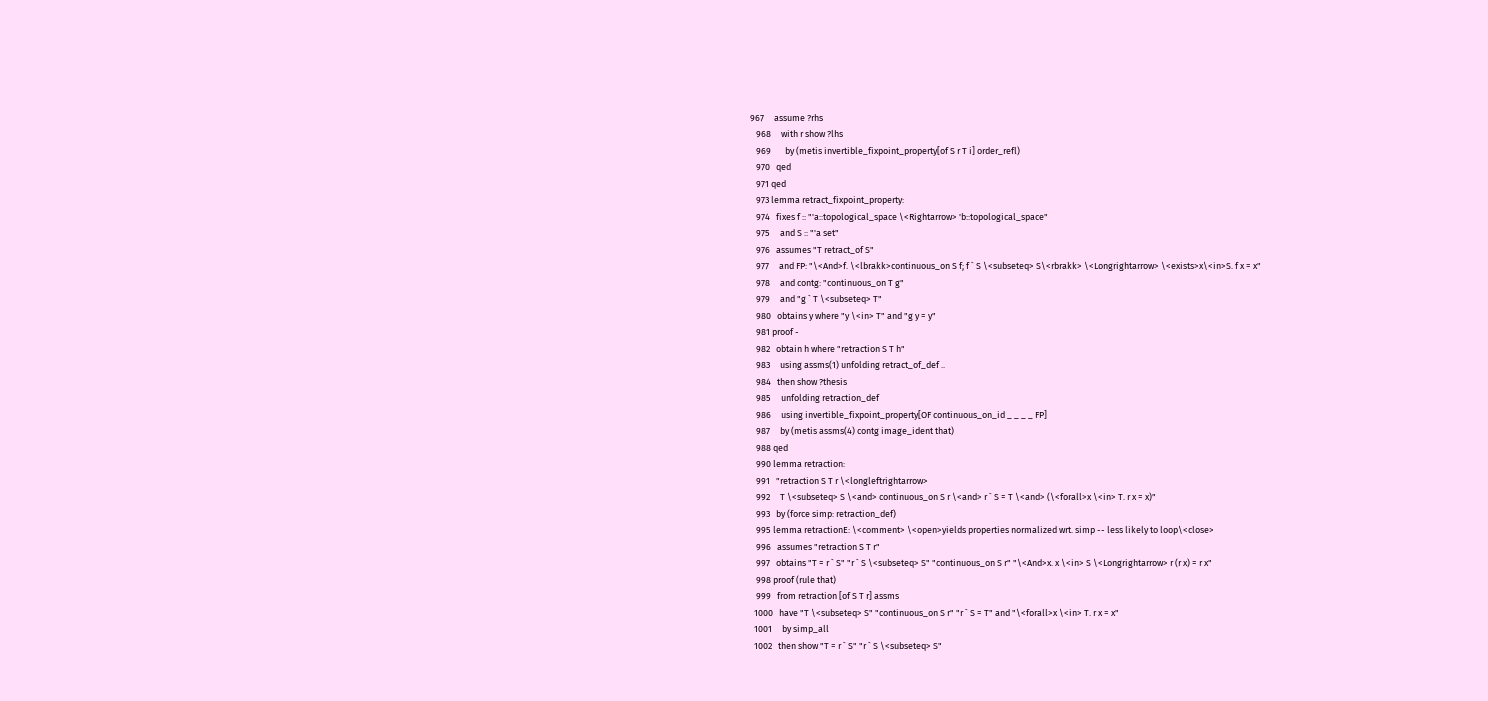967     assume ?rhs
   968     with r show ?lhs
   969       by (metis invertible_fixpoint_property[of S r T i] order_refl)
   970   qed
   971 qed
   973 lemma retract_fixpoint_property:
   974   fixes f :: "'a::topological_space \<Rightarrow> 'b::topological_space"
   975     and S :: "'a set"
   976   assumes "T retract_of S"
   977     and FP: "\<And>f. \<lbrakk>continuous_on S f; f ` S \<subseteq> S\<rbrakk> \<Longrightarrow> \<exists>x\<in>S. f x = x"
   978     and contg: "continuous_on T g"
   979     and "g ` T \<subseteq> T"
   980   obtains y where "y \<in> T" and "g y = y"
   981 proof -
   982   obtain h where "retraction S T h"
   983     using assms(1) unfolding retract_of_def ..
   984   then show ?thesis
   985     unfolding retraction_def
   986     using invertible_fixpoint_property[OF continuous_on_id _ _ _ _ FP]
   987     by (metis assms(4) contg image_ident that)
   988 qed
   990 lemma retraction:
   991   "retraction S T r \<longleftrightarrow>
   992     T \<subseteq> S \<and> continuous_on S r \<and> r ` S = T \<and> (\<forall>x \<in> T. r x = x)"
   993   by (force simp: retraction_def)
   995 lemma retractionE: \<comment> \<open>yields properties normalized wrt. simp -- less likely to loop\<close>
   996   assumes "retraction S T r"
   997   obtains "T = r ` S" "r ` S \<subseteq> S" "continuous_on S r" "\<And>x. x \<in> S \<Longrightarrow> r (r x) = r x"
   998 proof (rule that)
   999   from retraction [of S T r] assms
  1000   have "T \<subseteq> S" "continuous_on S r" "r ` S = T" and "\<forall>x \<in> T. r x = x"
  1001     by simp_all
  1002   then show "T = r ` S" "r ` S \<subseteq> S"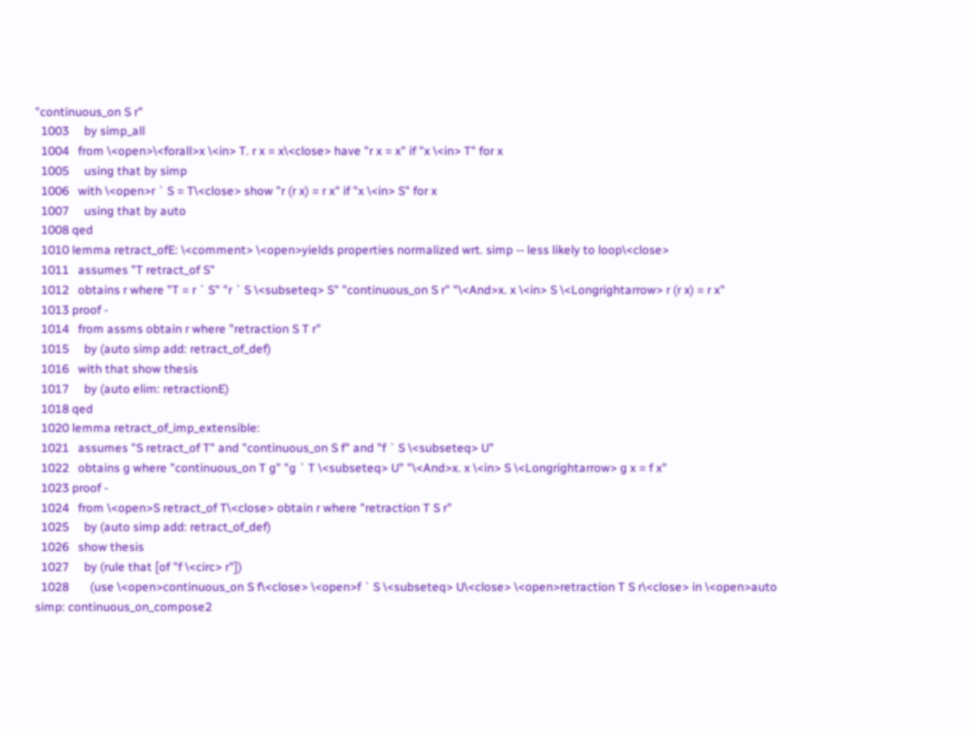"continuous_on S r"
  1003     by simp_all
  1004   from \<open>\<forall>x \<in> T. r x = x\<close> have "r x = x" if "x \<in> T" for x
  1005     using that by simp
  1006   with \<open>r ` S = T\<close> show "r (r x) = r x" if "x \<in> S" for x
  1007     using that by auto
  1008 qed
  1010 lemma retract_ofE: \<comment> \<open>yields properties normalized wrt. simp -- less likely to loop\<close>
  1011   assumes "T retract_of S"
  1012   obtains r where "T = r ` S" "r ` S \<subseteq> S" "continuous_on S r" "\<And>x. x \<in> S \<Longrightarrow> r (r x) = r x"
  1013 proof -
  1014   from assms obtain r where "retraction S T r"
  1015     by (auto simp add: retract_of_def)
  1016   with that show thesis
  1017     by (auto elim: retractionE)
  1018 qed
  1020 lemma retract_of_imp_extensible:
  1021   assumes "S retract_of T" and "continuous_on S f" and "f ` S \<subseteq> U"
  1022   obtains g where "continuous_on T g" "g ` T \<subseteq> U" "\<And>x. x \<in> S \<Longrightarrow> g x = f x"
  1023 proof -
  1024   from \<open>S retract_of T\<close> obtain r where "retraction T S r"
  1025     by (auto simp add: retract_of_def)
  1026   show thesis
  1027     by (rule that [of "f \<circ> r"])
  1028       (use \<open>continuous_on S f\<close> \<open>f ` S \<subseteq> U\<close> \<open>retraction T S r\<close> in \<open>auto simp: continuous_on_compose2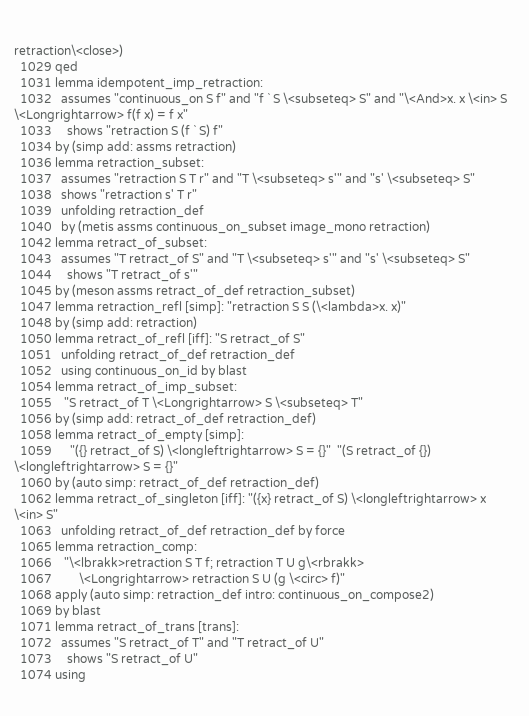retraction\<close>)
  1029 qed
  1031 lemma idempotent_imp_retraction:
  1032   assumes "continuous_on S f" and "f ` S \<subseteq> S" and "\<And>x. x \<in> S \<Longrightarrow> f(f x) = f x"
  1033     shows "retraction S (f ` S) f"
  1034 by (simp add: assms retraction)
  1036 lemma retraction_subset:
  1037   assumes "retraction S T r" and "T \<subseteq> s'" and "s' \<subseteq> S"
  1038   shows "retraction s' T r"
  1039   unfolding retraction_def
  1040   by (metis assms continuous_on_subset image_mono retraction)
  1042 lemma retract_of_subset:
  1043   assumes "T retract_of S" and "T \<subseteq> s'" and "s' \<subseteq> S"
  1044     shows "T retract_of s'"
  1045 by (meson assms retract_of_def retraction_subset)
  1047 lemma retraction_refl [simp]: "retraction S S (\<lambda>x. x)"
  1048 by (simp add: retraction)
  1050 lemma retract_of_refl [iff]: "S retract_of S"
  1051   unfolding retract_of_def retraction_def
  1052   using continuous_on_id by blast
  1054 lemma retract_of_imp_subset:
  1055    "S retract_of T \<Longrightarrow> S \<subseteq> T"
  1056 by (simp add: retract_of_def retraction_def)
  1058 lemma retract_of_empty [simp]:
  1059      "({} retract_of S) \<longleftrightarrow> S = {}"  "(S retract_of {}) \<longleftrightarrow> S = {}"
  1060 by (auto simp: retract_of_def retraction_def)
  1062 lemma retract_of_singleton [iff]: "({x} retract_of S) \<longleftrightarrow> x \<in> S"
  1063   unfolding retract_of_def retraction_def by force
  1065 lemma retraction_comp:
  1066    "\<lbrakk>retraction S T f; retraction T U g\<rbrakk>
  1067         \<Longrightarrow> retraction S U (g \<circ> f)"
  1068 apply (auto simp: retraction_def intro: continuous_on_compose2)
  1069 by blast
  1071 lemma retract_of_trans [trans]:
  1072   assumes "S retract_of T" and "T retract_of U"
  1073     shows "S retract_of U"
  1074 using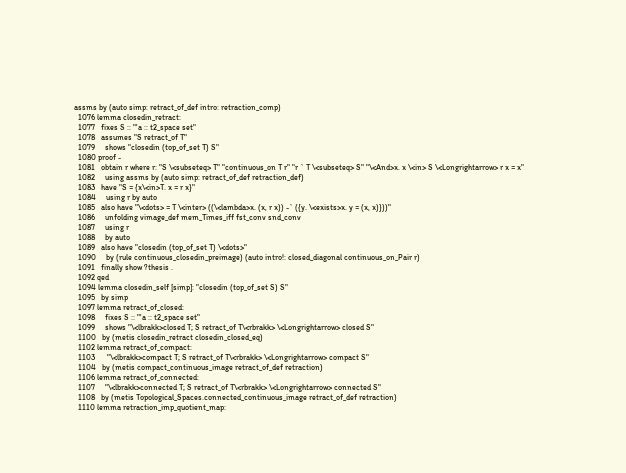assms by (auto simp: retract_of_def intro: retraction_comp)
  1076 lemma closedin_retract:
  1077   fixes S :: "'a :: t2_space set"
  1078   assumes "S retract_of T"
  1079     shows "closedin (top_of_set T) S"
  1080 proof -
  1081   obtain r where r: "S \<subseteq> T" "continuous_on T r" "r ` T \<subseteq> S" "\<And>x. x \<in> S \<Longrightarrow> r x = x"
  1082     using assms by (auto simp: retract_of_def retraction_def)
  1083   have "S = {x\<in>T. x = r x}"
  1084     using r by auto
  1085   also have "\<dots> = T \<inter> ((\<lambda>x. (x, r x)) -` ({y. \<exists>x. y = (x, x)}))"
  1086     unfolding vimage_def mem_Times_iff fst_conv snd_conv
  1087     using r
  1088     by auto
  1089   also have "closedin (top_of_set T) \<dots>"
  1090     by (rule continuous_closedin_preimage) (auto intro!: closed_diagonal continuous_on_Pair r)
  1091   finally show ?thesis .
  1092 qed
  1094 lemma closedin_self [simp]: "closedin (top_of_set S) S"
  1095   by simp
  1097 lemma retract_of_closed:
  1098     fixes S :: "'a :: t2_space set"
  1099     shows "\<lbrakk>closed T; S retract_of T\<rbrakk> \<Longrightarrow> closed S"
  1100   by (metis closedin_retract closedin_closed_eq)
  1102 lemma retract_of_compact:
  1103      "\<lbrakk>compact T; S retract_of T\<rbrakk> \<Longrightarrow> compact S"
  1104   by (metis compact_continuous_image retract_of_def retraction)
  1106 lemma retract_of_connected:
  1107     "\<lbrakk>connected T; S retract_of T\<rbrakk> \<Longrightarrow> connected S"
  1108   by (metis Topological_Spaces.connected_continuous_image retract_of_def retraction)
  1110 lemma retraction_imp_quotient_map: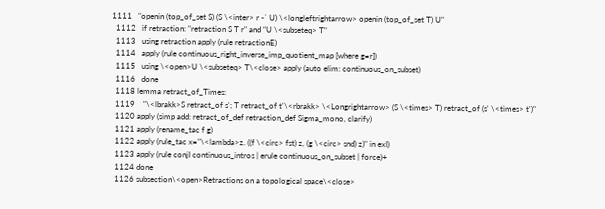1111   "openin (top_of_set S) (S \<inter> r -` U) \<longleftrightarrow> openin (top_of_set T) U"
  1112   if retraction: "retraction S T r" and "U \<subseteq> T"
  1113   using retraction apply (rule retractionE)
  1114   apply (rule continuous_right_inverse_imp_quotient_map [where g=r])
  1115   using \<open>U \<subseteq> T\<close> apply (auto elim: continuous_on_subset)
  1116   done
  1118 lemma retract_of_Times:
  1119    "\<lbrakk>S retract_of s'; T retract_of t'\<rbrakk> \<Longrightarrow> (S \<times> T) retract_of (s' \<times> t')"
  1120 apply (simp add: retract_of_def retraction_def Sigma_mono, clarify)
  1121 apply (rename_tac f g)
  1122 apply (rule_tac x="\<lambda>z. ((f \<circ> fst) z, (g \<circ> snd) z)" in exI)
  1123 apply (rule conjI continuous_intros | erule continuous_on_subset | force)+
  1124 done
  1126 subsection\<open>Retractions on a topological space\<close>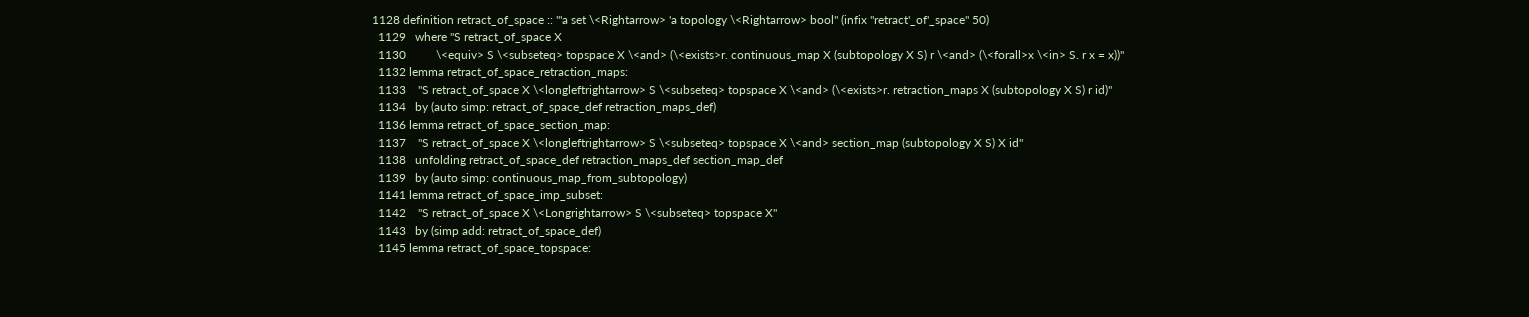1128 definition retract_of_space :: "'a set \<Rightarrow> 'a topology \<Rightarrow> bool" (infix "retract'_of'_space" 50)
  1129   where "S retract_of_space X
  1130          \<equiv> S \<subseteq> topspace X \<and> (\<exists>r. continuous_map X (subtopology X S) r \<and> (\<forall>x \<in> S. r x = x))"
  1132 lemma retract_of_space_retraction_maps:
  1133    "S retract_of_space X \<longleftrightarrow> S \<subseteq> topspace X \<and> (\<exists>r. retraction_maps X (subtopology X S) r id)"
  1134   by (auto simp: retract_of_space_def retraction_maps_def)
  1136 lemma retract_of_space_section_map:
  1137    "S retract_of_space X \<longleftrightarrow> S \<subseteq> topspace X \<and> section_map (subtopology X S) X id"
  1138   unfolding retract_of_space_def retraction_maps_def section_map_def
  1139   by (auto simp: continuous_map_from_subtopology)
  1141 lemma retract_of_space_imp_subset:
  1142    "S retract_of_space X \<Longrightarrow> S \<subseteq> topspace X"
  1143   by (simp add: retract_of_space_def)
  1145 lemma retract_of_space_topspace: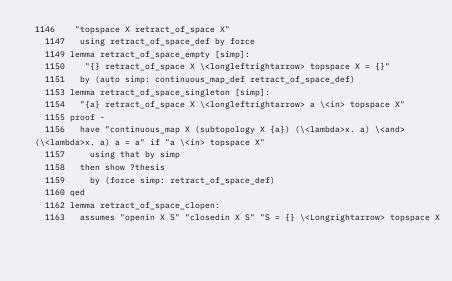1146    "topspace X retract_of_space X"
  1147   using retract_of_space_def by force
  1149 lemma retract_of_space_empty [simp]:
  1150    "{} retract_of_space X \<longleftrightarrow> topspace X = {}"
  1151   by (auto simp: continuous_map_def retract_of_space_def)
  1153 lemma retract_of_space_singleton [simp]:
  1154   "{a} retract_of_space X \<longleftrightarrow> a \<in> topspace X"
  1155 proof -
  1156   have "continuous_map X (subtopology X {a}) (\<lambda>x. a) \<and> (\<lambda>x. a) a = a" if "a \<in> topspace X"
  1157     using that by simp
  1158   then show ?thesis
  1159     by (force simp: retract_of_space_def)
  1160 qed
  1162 lemma retract_of_space_clopen:
  1163   assumes "openin X S" "closedin X S" "S = {} \<Longrightarrow> topspace X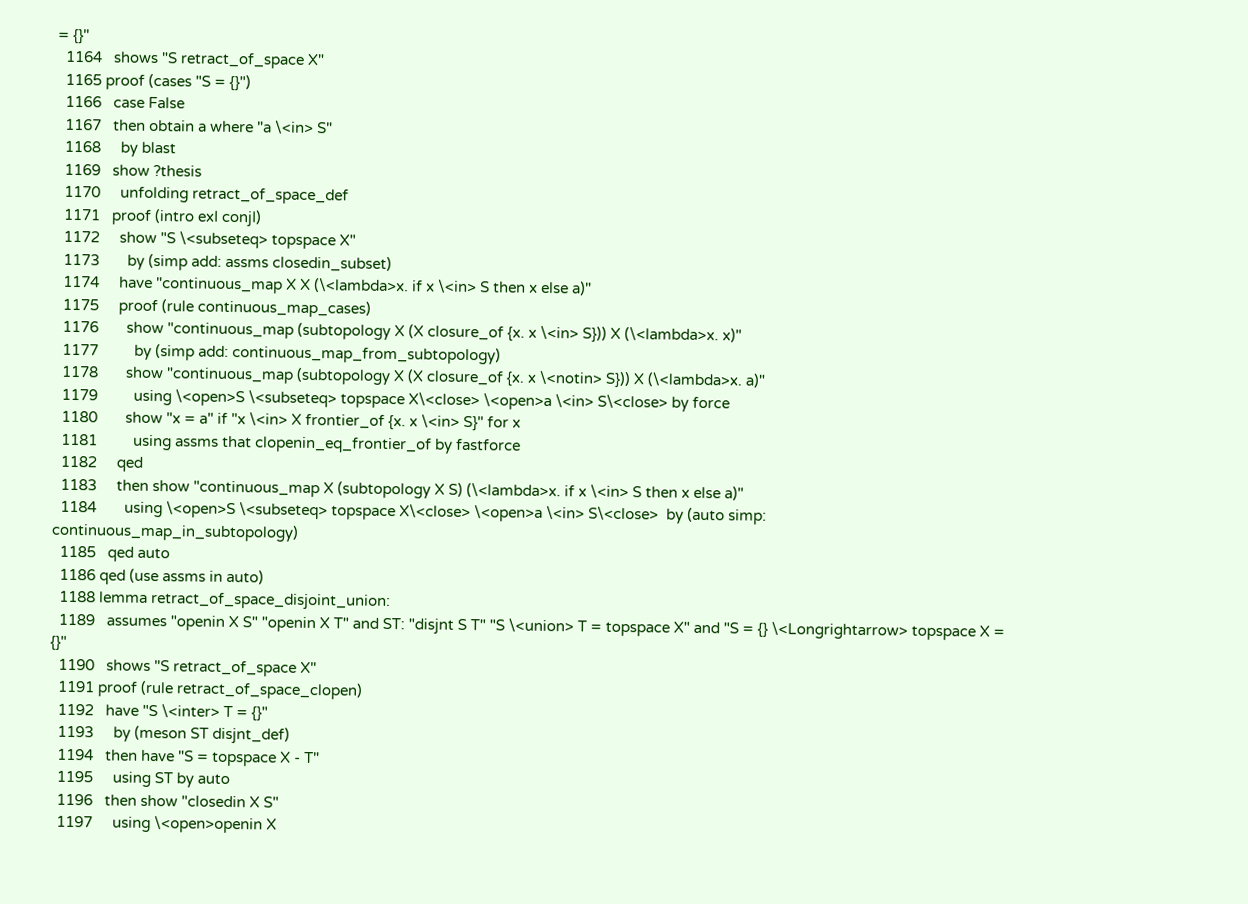= {}"
  1164   shows "S retract_of_space X"
  1165 proof (cases "S = {}")
  1166   case False
  1167   then obtain a where "a \<in> S"
  1168     by blast
  1169   show ?thesis
  1170     unfolding retract_of_space_def
  1171   proof (intro exI conjI)
  1172     show "S \<subseteq> topspace X"
  1173       by (simp add: assms closedin_subset)
  1174     have "continuous_map X X (\<lambda>x. if x \<in> S then x else a)"
  1175     proof (rule continuous_map_cases)
  1176       show "continuous_map (subtopology X (X closure_of {x. x \<in> S})) X (\<lambda>x. x)"
  1177         by (simp add: continuous_map_from_subtopology)
  1178       show "continuous_map (subtopology X (X closure_of {x. x \<notin> S})) X (\<lambda>x. a)"
  1179         using \<open>S \<subseteq> topspace X\<close> \<open>a \<in> S\<close> by force
  1180       show "x = a" if "x \<in> X frontier_of {x. x \<in> S}" for x
  1181         using assms that clopenin_eq_frontier_of by fastforce
  1182     qed
  1183     then show "continuous_map X (subtopology X S) (\<lambda>x. if x \<in> S then x else a)"
  1184       using \<open>S \<subseteq> topspace X\<close> \<open>a \<in> S\<close>  by (auto simp: continuous_map_in_subtopology)
  1185   qed auto
  1186 qed (use assms in auto)
  1188 lemma retract_of_space_disjoint_union:
  1189   assumes "openin X S" "openin X T" and ST: "disjnt S T" "S \<union> T = topspace X" and "S = {} \<Longrightarrow> topspace X = {}"
  1190   shows "S retract_of_space X"
  1191 proof (rule retract_of_space_clopen)
  1192   have "S \<inter> T = {}"
  1193     by (meson ST disjnt_def)
  1194   then have "S = topspace X - T"
  1195     using ST by auto
  1196   then show "closedin X S"
  1197     using \<open>openin X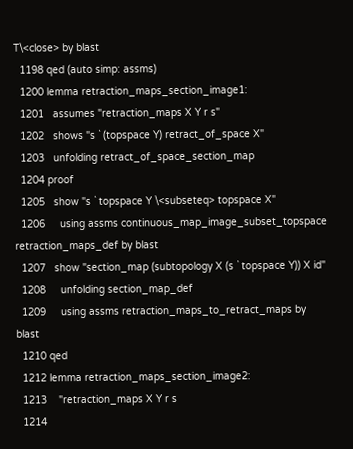T\<close> by blast
  1198 qed (auto simp: assms)
  1200 lemma retraction_maps_section_image1:
  1201   assumes "retraction_maps X Y r s"
  1202   shows "s ` (topspace Y) retract_of_space X"
  1203   unfolding retract_of_space_section_map
  1204 proof
  1205   show "s ` topspace Y \<subseteq> topspace X"
  1206     using assms continuous_map_image_subset_topspace retraction_maps_def by blast
  1207   show "section_map (subtopology X (s ` topspace Y)) X id"
  1208     unfolding section_map_def
  1209     using assms retraction_maps_to_retract_maps by blast
  1210 qed
  1212 lemma retraction_maps_section_image2:
  1213    "retraction_maps X Y r s
  1214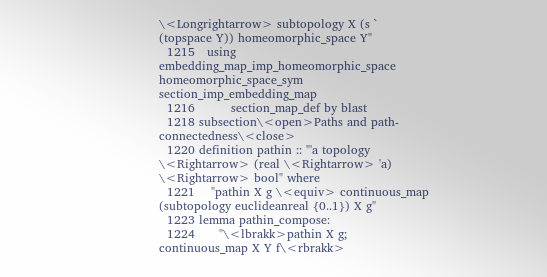\<Longrightarrow> subtopology X (s ` (topspace Y)) homeomorphic_space Y"
  1215   using embedding_map_imp_homeomorphic_space homeomorphic_space_sym section_imp_embedding_map
  1216         section_map_def by blast
  1218 subsection\<open>Paths and path-connectedness\<close>
  1220 definition pathin :: "'a topology \<Rightarrow> (real \<Rightarrow> 'a) \<Rightarrow> bool" where
  1221    "pathin X g \<equiv> continuous_map (subtopology euclideanreal {0..1}) X g"
  1223 lemma pathin_compose:
  1224      "\<lbrakk>pathin X g; continuous_map X Y f\<rbrakk>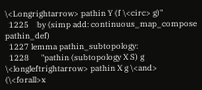\<Longrightarrow> pathin Y (f \<circ> g)"
  1225    by (simp add: continuous_map_compose pathin_def)
  1227 lemma pathin_subtopology:
  1228      "pathin (subtopology X S) g \<longleftrightarrow> pathin X g \<and> (\<forall>x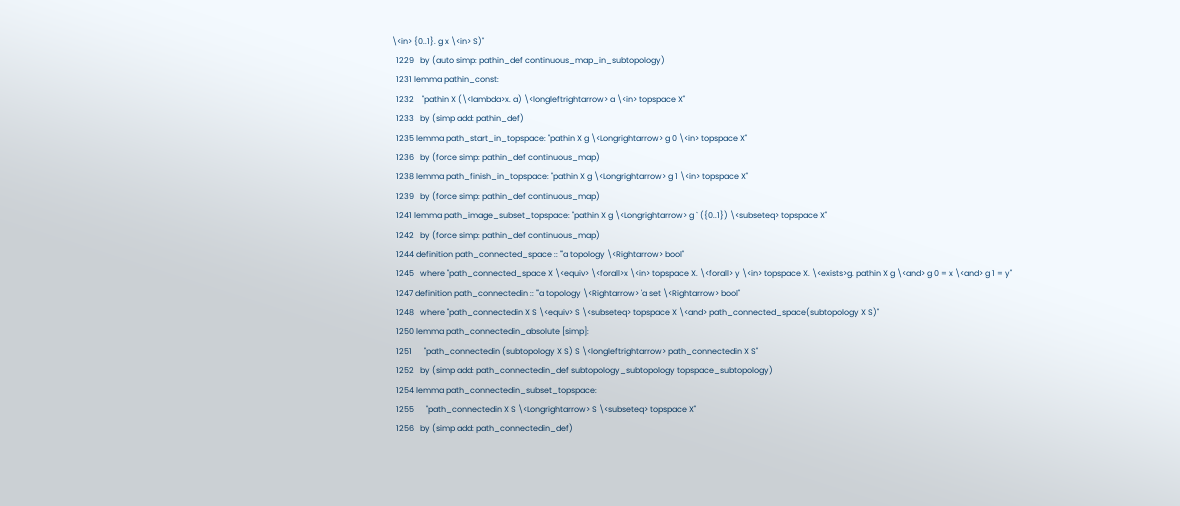\<in> {0..1}. g x \<in> S)"
  1229   by (auto simp: pathin_def continuous_map_in_subtopology)
  1231 lemma pathin_const:
  1232    "pathin X (\<lambda>x. a) \<longleftrightarrow> a \<in> topspace X"
  1233   by (simp add: pathin_def)
  1235 lemma path_start_in_topspace: "pathin X g \<Longrightarrow> g 0 \<in> topspace X"
  1236   by (force simp: pathin_def continuous_map)
  1238 lemma path_finish_in_topspace: "pathin X g \<Longrightarrow> g 1 \<in> topspace X"
  1239   by (force simp: pathin_def continuous_map)
  1241 lemma path_image_subset_topspace: "pathin X g \<Longrightarrow> g ` ({0..1}) \<subseteq> topspace X"
  1242   by (force simp: pathin_def continuous_map)
  1244 definition path_connected_space :: "'a topology \<Rightarrow> bool"
  1245   where "path_connected_space X \<equiv> \<forall>x \<in> topspace X. \<forall> y \<in> topspace X. \<exists>g. pathin X g \<and> g 0 = x \<and> g 1 = y"
  1247 definition path_connectedin :: "'a topology \<Rightarrow> 'a set \<Rightarrow> bool"
  1248   where "path_connectedin X S \<equiv> S \<subseteq> topspace X \<and> path_connected_space(subtopology X S)"
  1250 lemma path_connectedin_absolute [simp]:
  1251      "path_connectedin (subtopology X S) S \<longleftrightarrow> path_connectedin X S"
  1252   by (simp add: path_connectedin_def subtopology_subtopology topspace_subtopology)
  1254 lemma path_connectedin_subset_topspace:
  1255      "path_connectedin X S \<Longrightarrow> S \<subseteq> topspace X"
  1256   by (simp add: path_connectedin_def)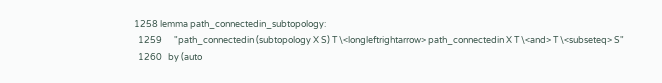1258 lemma path_connectedin_subtopology:
  1259      "path_connectedin (subtopology X S) T \<longleftrightarrow> path_connectedin X T \<and> T \<subseteq> S"
  1260   by (auto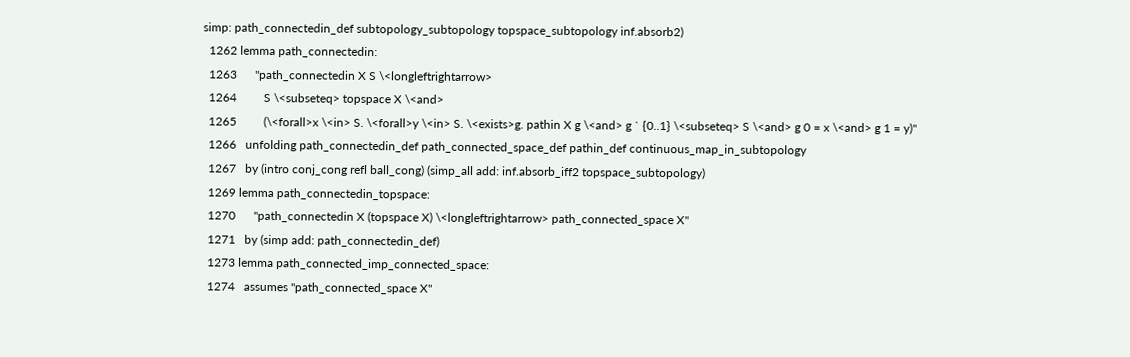simp: path_connectedin_def subtopology_subtopology topspace_subtopology inf.absorb2)
  1262 lemma path_connectedin:
  1263      "path_connectedin X S \<longleftrightarrow>
  1264         S \<subseteq> topspace X \<and>
  1265         (\<forall>x \<in> S. \<forall>y \<in> S. \<exists>g. pathin X g \<and> g ` {0..1} \<subseteq> S \<and> g 0 = x \<and> g 1 = y)"
  1266   unfolding path_connectedin_def path_connected_space_def pathin_def continuous_map_in_subtopology
  1267   by (intro conj_cong refl ball_cong) (simp_all add: inf.absorb_iff2 topspace_subtopology)
  1269 lemma path_connectedin_topspace:
  1270      "path_connectedin X (topspace X) \<longleftrightarrow> path_connected_space X"
  1271   by (simp add: path_connectedin_def)
  1273 lemma path_connected_imp_connected_space:
  1274   assumes "path_connected_space X"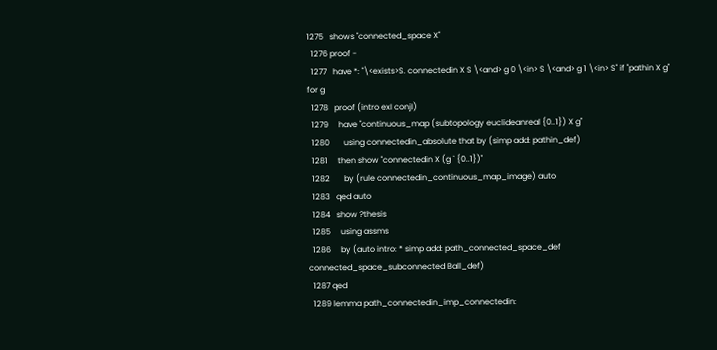1275   shows "connected_space X"
  1276 proof -
  1277   have *: "\<exists>S. connectedin X S \<and> g 0 \<in> S \<and> g 1 \<in> S" if "pathin X g" for g
  1278   proof (intro exI conjI)
  1279     have "continuous_map (subtopology euclideanreal {0..1}) X g"
  1280       using connectedin_absolute that by (simp add: pathin_def)
  1281     then show "connectedin X (g ` {0..1})"
  1282       by (rule connectedin_continuous_map_image) auto
  1283   qed auto
  1284   show ?thesis
  1285     using assms
  1286     by (auto intro: * simp add: path_connected_space_def connected_space_subconnected Ball_def)
  1287 qed
  1289 lemma path_connectedin_imp_connectedin: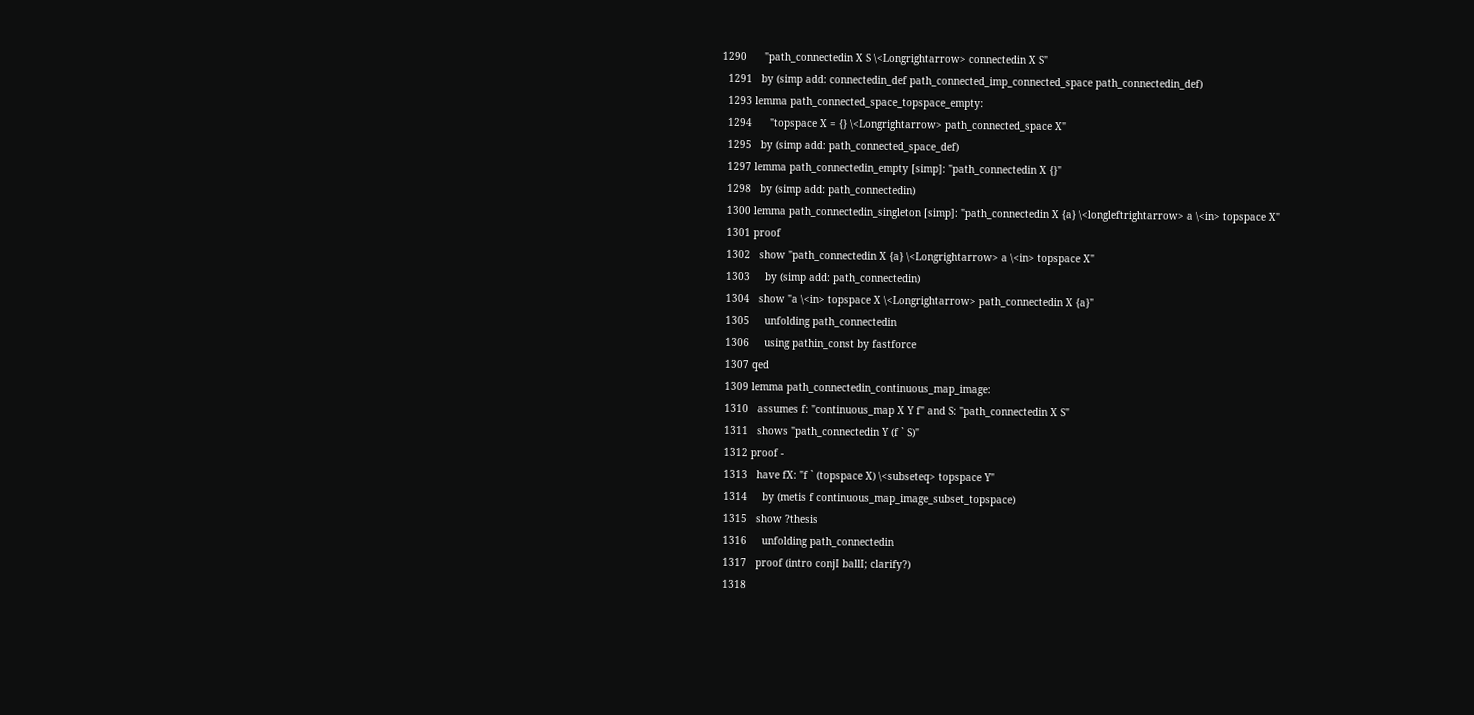1290      "path_connectedin X S \<Longrightarrow> connectedin X S"
  1291   by (simp add: connectedin_def path_connected_imp_connected_space path_connectedin_def)
  1293 lemma path_connected_space_topspace_empty:
  1294      "topspace X = {} \<Longrightarrow> path_connected_space X"
  1295   by (simp add: path_connected_space_def)
  1297 lemma path_connectedin_empty [simp]: "path_connectedin X {}"
  1298   by (simp add: path_connectedin)
  1300 lemma path_connectedin_singleton [simp]: "path_connectedin X {a} \<longleftrightarrow> a \<in> topspace X"
  1301 proof
  1302   show "path_connectedin X {a} \<Longrightarrow> a \<in> topspace X"
  1303     by (simp add: path_connectedin)
  1304   show "a \<in> topspace X \<Longrightarrow> path_connectedin X {a}"
  1305     unfolding path_connectedin
  1306     using pathin_const by fastforce
  1307 qed
  1309 lemma path_connectedin_continuous_map_image:
  1310   assumes f: "continuous_map X Y f" and S: "path_connectedin X S"
  1311   shows "path_connectedin Y (f ` S)"
  1312 proof -
  1313   have fX: "f ` (topspace X) \<subseteq> topspace Y"
  1314     by (metis f continuous_map_image_subset_topspace)
  1315   show ?thesis
  1316     unfolding path_connectedin
  1317   proof (intro conjI ballI; clarify?)
  1318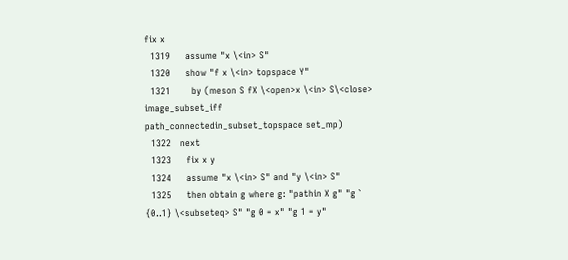fix x
  1319     assume "x \<in> S"
  1320     show "f x \<in> topspace Y"
  1321       by (meson S fX \<open>x \<in> S\<close> image_subset_iff path_connectedin_subset_topspace set_mp)
  1322   next
  1323     fix x y
  1324     assume "x \<in> S" and "y \<in> S"
  1325     then obtain g where g: "pathin X g" "g ` {0..1} \<subseteq> S" "g 0 = x" "g 1 = y"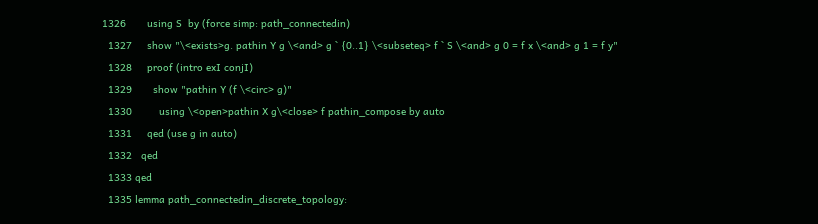1326       using S  by (force simp: path_connectedin)
  1327     show "\<exists>g. pathin Y g \<and> g ` {0..1} \<subseteq> f ` S \<and> g 0 = f x \<and> g 1 = f y"
  1328     proof (intro exI conjI)
  1329       show "pathin Y (f \<circ> g)"
  1330         using \<open>pathin X g\<close> f pathin_compose by auto
  1331     qed (use g in auto)
  1332   qed
  1333 qed
  1335 lemma path_connectedin_discrete_topology: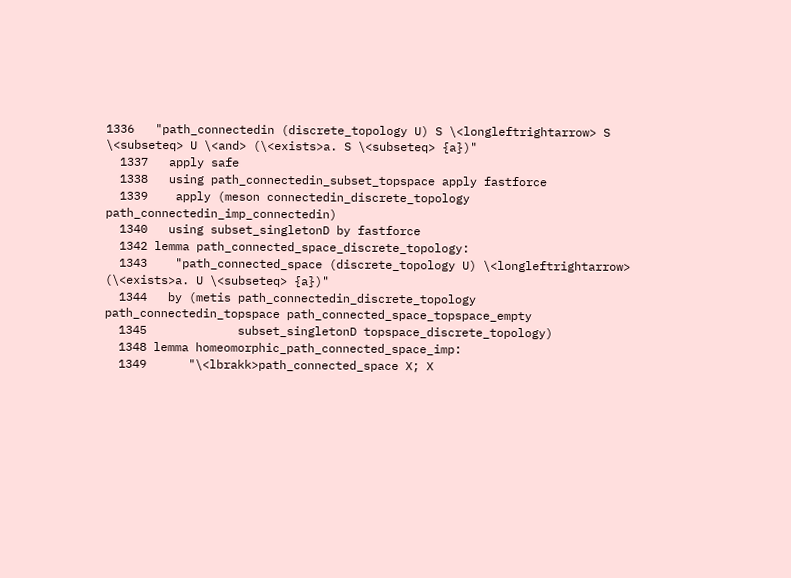1336   "path_connectedin (discrete_topology U) S \<longleftrightarrow> S \<subseteq> U \<and> (\<exists>a. S \<subseteq> {a})"
  1337   apply safe
  1338   using path_connectedin_subset_topspace apply fastforce
  1339    apply (meson connectedin_discrete_topology path_connectedin_imp_connectedin)
  1340   using subset_singletonD by fastforce
  1342 lemma path_connected_space_discrete_topology:
  1343    "path_connected_space (discrete_topology U) \<longleftrightarrow> (\<exists>a. U \<subseteq> {a})"
  1344   by (metis path_connectedin_discrete_topology path_connectedin_topspace path_connected_space_topspace_empty
  1345             subset_singletonD topspace_discrete_topology)
  1348 lemma homeomorphic_path_connected_space_imp:
  1349      "\<lbrakk>path_connected_space X; X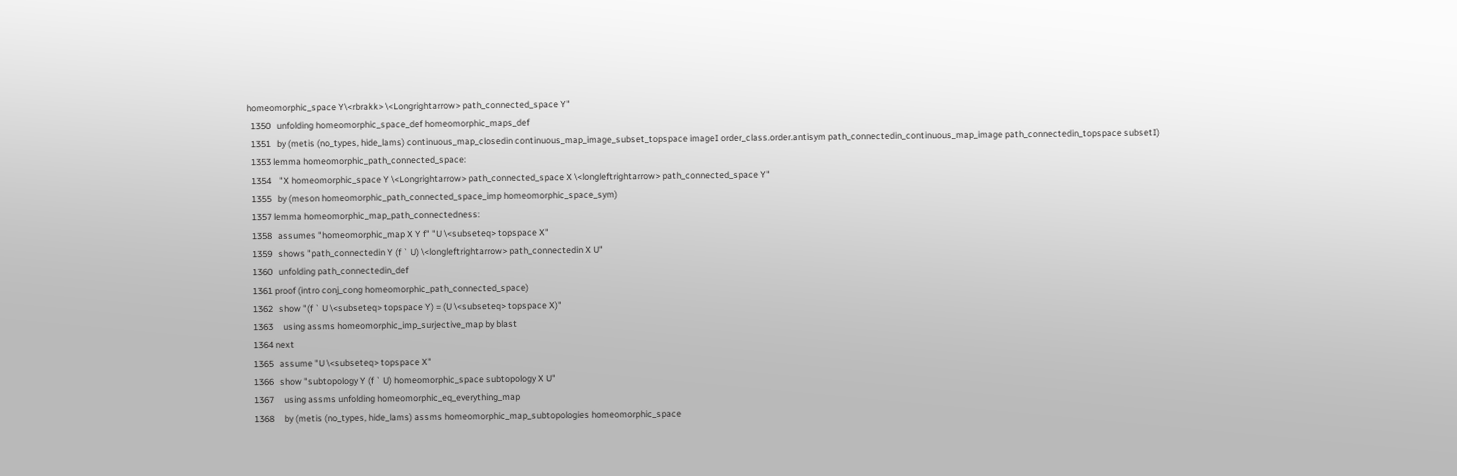homeomorphic_space Y\<rbrakk> \<Longrightarrow> path_connected_space Y"
  1350   unfolding homeomorphic_space_def homeomorphic_maps_def
  1351   by (metis (no_types, hide_lams) continuous_map_closedin continuous_map_image_subset_topspace imageI order_class.order.antisym path_connectedin_continuous_map_image path_connectedin_topspace subsetI)
  1353 lemma homeomorphic_path_connected_space:
  1354    "X homeomorphic_space Y \<Longrightarrow> path_connected_space X \<longleftrightarrow> path_connected_space Y"
  1355   by (meson homeomorphic_path_connected_space_imp homeomorphic_space_sym)
  1357 lemma homeomorphic_map_path_connectedness:
  1358   assumes "homeomorphic_map X Y f" "U \<subseteq> topspace X"
  1359   shows "path_connectedin Y (f ` U) \<longleftrightarrow> path_connectedin X U"
  1360   unfolding path_connectedin_def
  1361 proof (intro conj_cong homeomorphic_path_connected_space)
  1362   show "(f ` U \<subseteq> topspace Y) = (U \<subseteq> topspace X)"
  1363     using assms homeomorphic_imp_surjective_map by blast
  1364 next
  1365   assume "U \<subseteq> topspace X"
  1366   show "subtopology Y (f ` U) homeomorphic_space subtopology X U"
  1367     using assms unfolding homeomorphic_eq_everything_map
  1368     by (metis (no_types, hide_lams) assms homeomorphic_map_subtopologies homeomorphic_space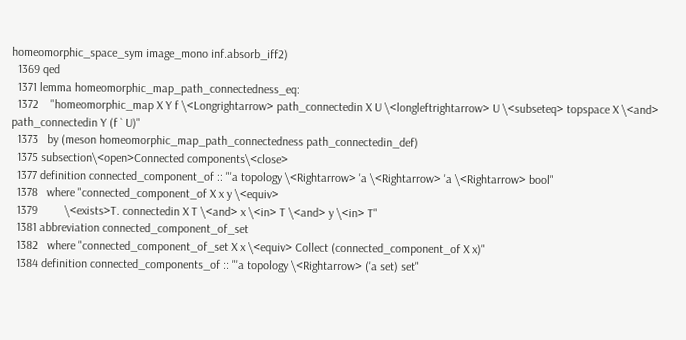homeomorphic_space_sym image_mono inf.absorb_iff2)
  1369 qed
  1371 lemma homeomorphic_map_path_connectedness_eq:
  1372    "homeomorphic_map X Y f \<Longrightarrow> path_connectedin X U \<longleftrightarrow> U \<subseteq> topspace X \<and> path_connectedin Y (f ` U)"
  1373   by (meson homeomorphic_map_path_connectedness path_connectedin_def)
  1375 subsection\<open>Connected components\<close>
  1377 definition connected_component_of :: "'a topology \<Rightarrow> 'a \<Rightarrow> 'a \<Rightarrow> bool"
  1378   where "connected_component_of X x y \<equiv>
  1379         \<exists>T. connectedin X T \<and> x \<in> T \<and> y \<in> T"
  1381 abbreviation connected_component_of_set
  1382   where "connected_component_of_set X x \<equiv> Collect (connected_component_of X x)"
  1384 definition connected_components_of :: "'a topology \<Rightarrow> ('a set) set"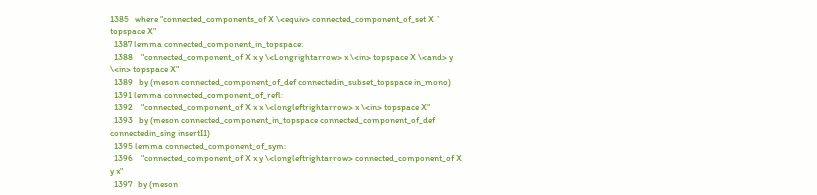1385   where "connected_components_of X \<equiv> connected_component_of_set X ` topspace X"
  1387 lemma connected_component_in_topspace:
  1388    "connected_component_of X x y \<Longrightarrow> x \<in> topspace X \<and> y \<in> topspace X"
  1389   by (meson connected_component_of_def connectedin_subset_topspace in_mono)
  1391 lemma connected_component_of_refl:
  1392    "connected_component_of X x x \<longleftrightarrow> x \<in> topspace X"
  1393   by (meson connected_component_in_topspace connected_component_of_def connectedin_sing insertI1)
  1395 lemma connected_component_of_sym:
  1396    "connected_component_of X x y \<longleftrightarrow> connected_component_of X y x"
  1397   by (meson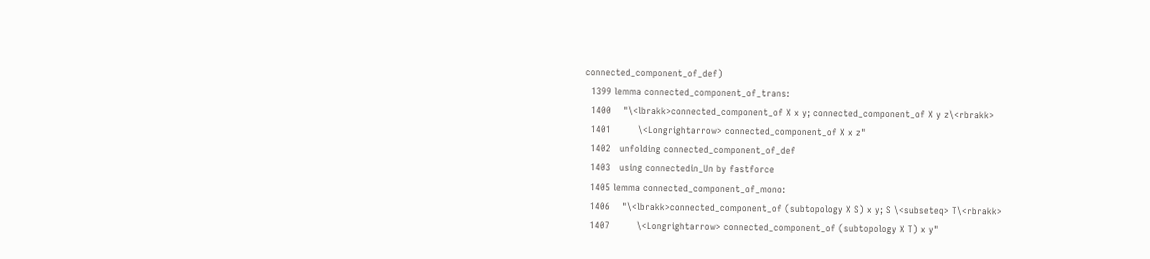connected_component_of_def)
  1399 lemma connected_component_of_trans:
  1400    "\<lbrakk>connected_component_of X x y; connected_component_of X y z\<rbrakk>
  1401         \<Longrightarrow> connected_component_of X x z"
  1402   unfolding connected_component_of_def
  1403   using connectedin_Un by fastforce
  1405 lemma connected_component_of_mono:
  1406    "\<lbrakk>connected_component_of (subtopology X S) x y; S \<subseteq> T\<rbrakk>
  1407         \<Longrightarrow> connected_component_of (subtopology X T) x y"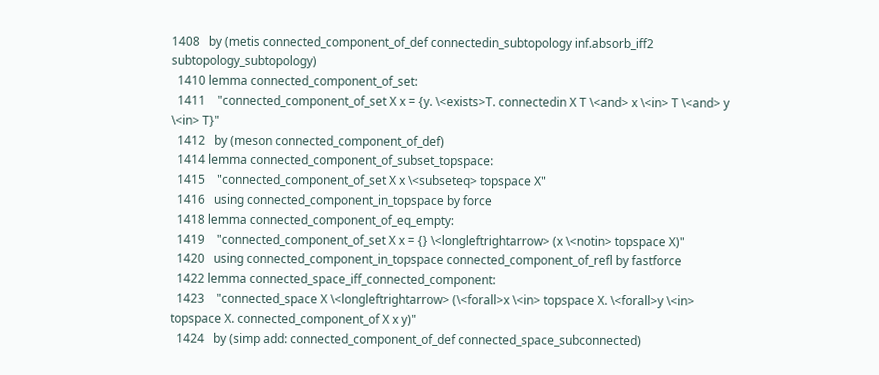1408   by (metis connected_component_of_def connectedin_subtopology inf.absorb_iff2 subtopology_subtopology)
  1410 lemma connected_component_of_set:
  1411    "connected_component_of_set X x = {y. \<exists>T. connectedin X T \<and> x \<in> T \<and> y \<in> T}"
  1412   by (meson connected_component_of_def)
  1414 lemma connected_component_of_subset_topspace:
  1415    "connected_component_of_set X x \<subseteq> topspace X"
  1416   using connected_component_in_topspace by force
  1418 lemma connected_component_of_eq_empty:
  1419    "connected_component_of_set X x = {} \<longleftrightarrow> (x \<notin> topspace X)"
  1420   using connected_component_in_topspace connected_component_of_refl by fastforce
  1422 lemma connected_space_iff_connected_component:
  1423    "connected_space X \<longleftrightarrow> (\<forall>x \<in> topspace X. \<forall>y \<in> topspace X. connected_component_of X x y)"
  1424   by (simp add: connected_component_of_def connected_space_subconnected)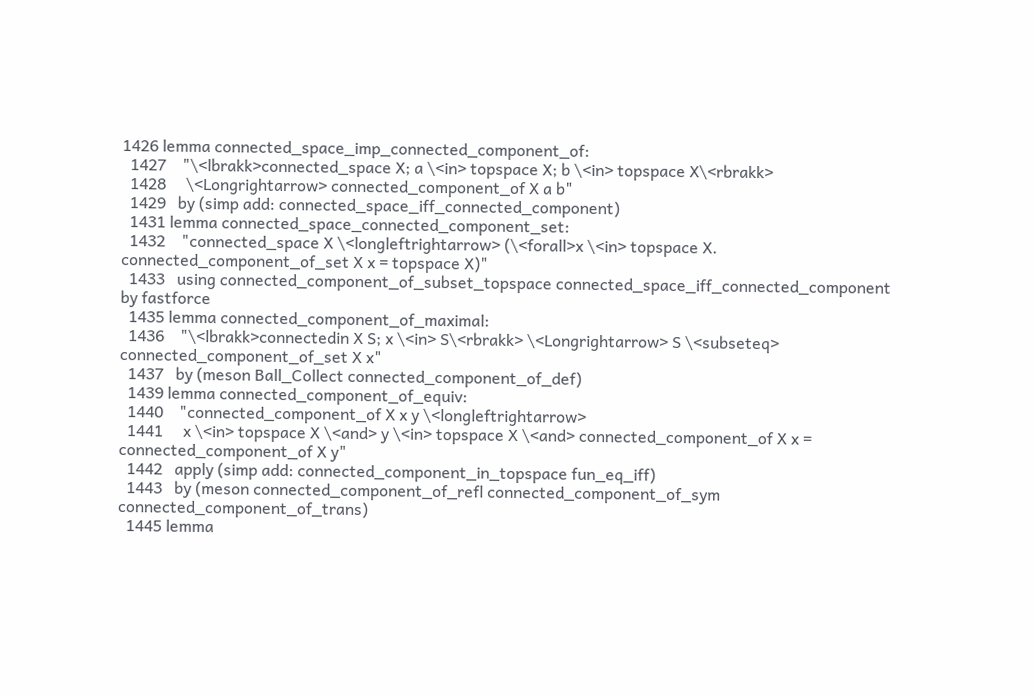1426 lemma connected_space_imp_connected_component_of:
  1427    "\<lbrakk>connected_space X; a \<in> topspace X; b \<in> topspace X\<rbrakk>
  1428     \<Longrightarrow> connected_component_of X a b"
  1429   by (simp add: connected_space_iff_connected_component)
  1431 lemma connected_space_connected_component_set:
  1432    "connected_space X \<longleftrightarrow> (\<forall>x \<in> topspace X. connected_component_of_set X x = topspace X)"
  1433   using connected_component_of_subset_topspace connected_space_iff_connected_component by fastforce
  1435 lemma connected_component_of_maximal:
  1436    "\<lbrakk>connectedin X S; x \<in> S\<rbrakk> \<Longrightarrow> S \<subseteq> connected_component_of_set X x"
  1437   by (meson Ball_Collect connected_component_of_def)
  1439 lemma connected_component_of_equiv:
  1440    "connected_component_of X x y \<longleftrightarrow>
  1441     x \<in> topspace X \<and> y \<in> topspace X \<and> connected_component_of X x = connected_component_of X y"
  1442   apply (simp add: connected_component_in_topspace fun_eq_iff)
  1443   by (meson connected_component_of_refl connected_component_of_sym connected_component_of_trans)
  1445 lemma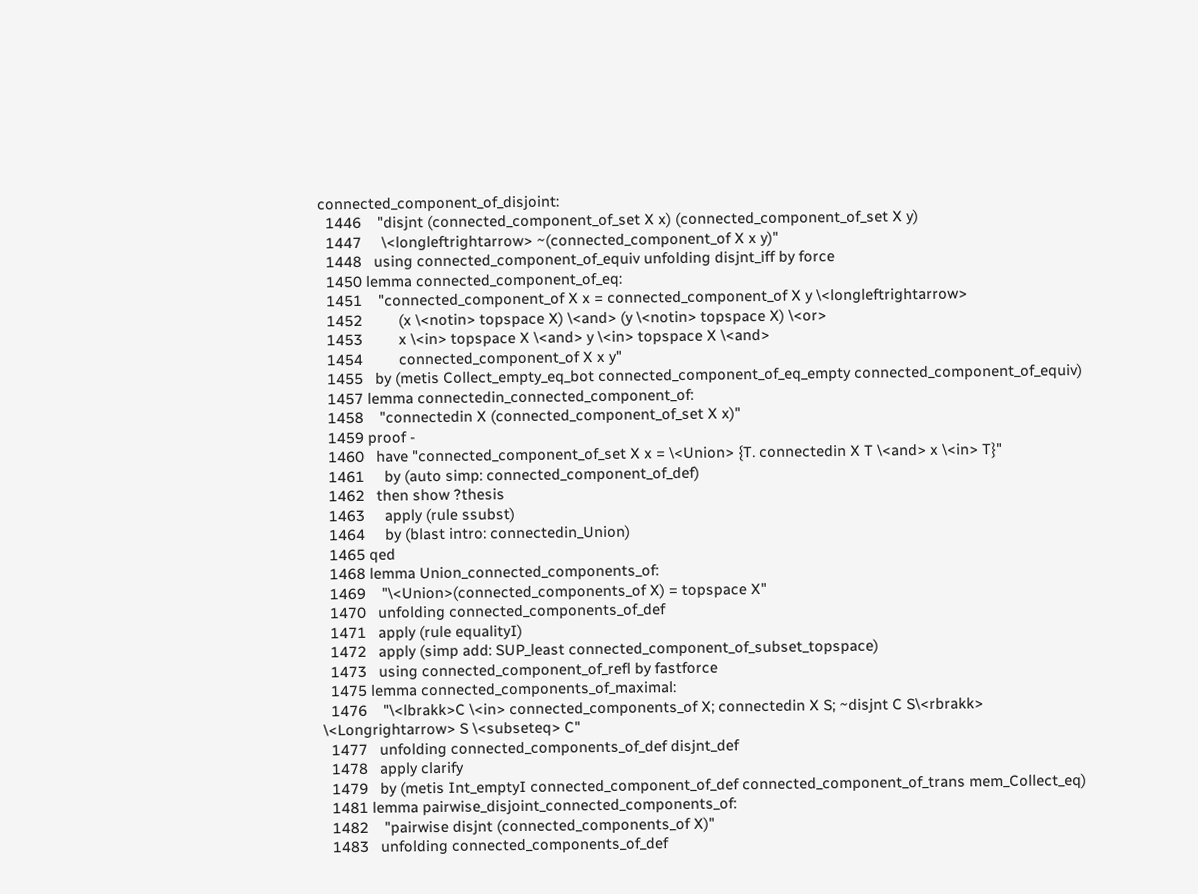connected_component_of_disjoint:
  1446    "disjnt (connected_component_of_set X x) (connected_component_of_set X y)
  1447     \<longleftrightarrow> ~(connected_component_of X x y)"
  1448   using connected_component_of_equiv unfolding disjnt_iff by force
  1450 lemma connected_component_of_eq:
  1451    "connected_component_of X x = connected_component_of X y \<longleftrightarrow>
  1452         (x \<notin> topspace X) \<and> (y \<notin> topspace X) \<or>
  1453         x \<in> topspace X \<and> y \<in> topspace X \<and>
  1454         connected_component_of X x y"
  1455   by (metis Collect_empty_eq_bot connected_component_of_eq_empty connected_component_of_equiv)
  1457 lemma connectedin_connected_component_of:
  1458    "connectedin X (connected_component_of_set X x)"
  1459 proof -
  1460   have "connected_component_of_set X x = \<Union> {T. connectedin X T \<and> x \<in> T}"
  1461     by (auto simp: connected_component_of_def)
  1462   then show ?thesis
  1463     apply (rule ssubst)
  1464     by (blast intro: connectedin_Union)
  1465 qed
  1468 lemma Union_connected_components_of:
  1469    "\<Union>(connected_components_of X) = topspace X"
  1470   unfolding connected_components_of_def
  1471   apply (rule equalityI)
  1472   apply (simp add: SUP_least connected_component_of_subset_topspace)
  1473   using connected_component_of_refl by fastforce
  1475 lemma connected_components_of_maximal:
  1476    "\<lbrakk>C \<in> connected_components_of X; connectedin X S; ~disjnt C S\<rbrakk> \<Longrightarrow> S \<subseteq> C"
  1477   unfolding connected_components_of_def disjnt_def
  1478   apply clarify
  1479   by (metis Int_emptyI connected_component_of_def connected_component_of_trans mem_Collect_eq)
  1481 lemma pairwise_disjoint_connected_components_of:
  1482    "pairwise disjnt (connected_components_of X)"
  1483   unfolding connected_components_of_def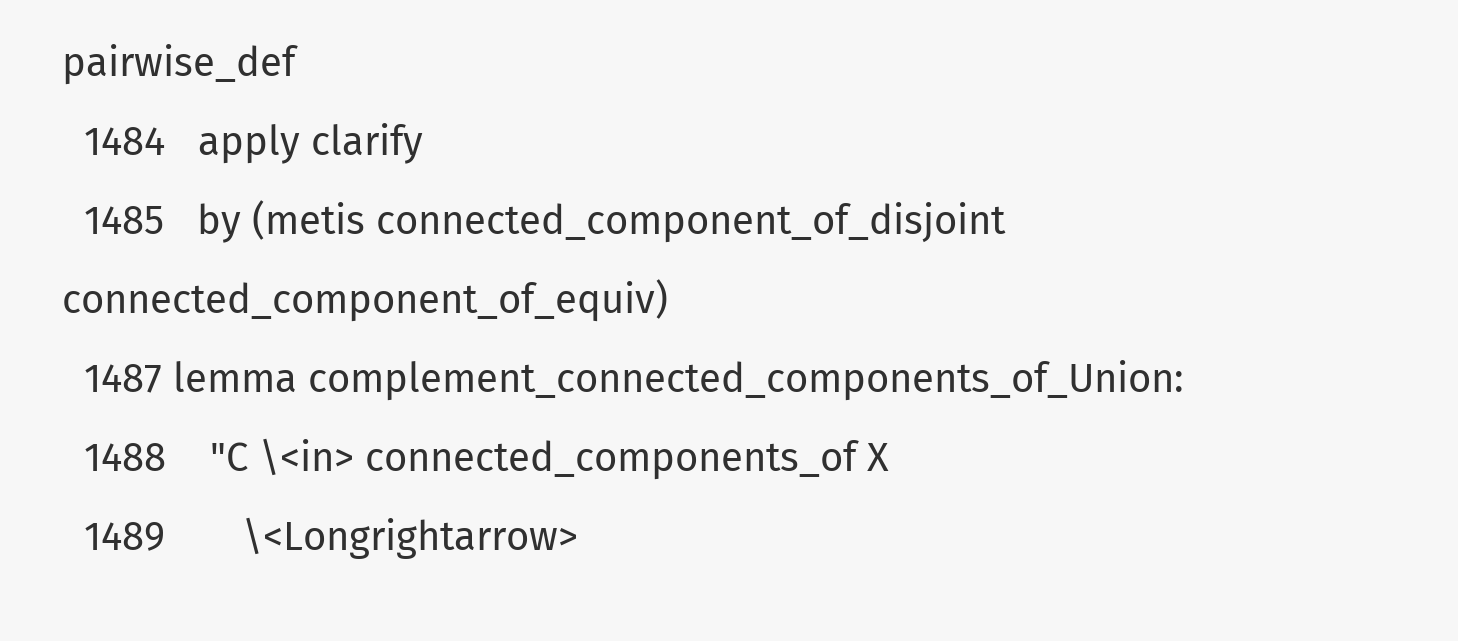pairwise_def
  1484   apply clarify
  1485   by (metis connected_component_of_disjoint connected_component_of_equiv)
  1487 lemma complement_connected_components_of_Union:
  1488    "C \<in> connected_components_of X
  1489       \<Longrightarrow>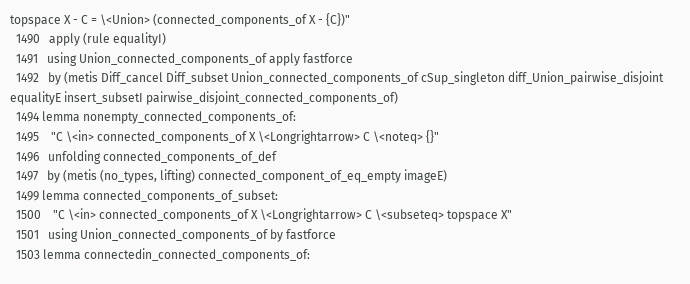topspace X - C = \<Union> (connected_components_of X - {C})"
  1490   apply (rule equalityI)
  1491   using Union_connected_components_of apply fastforce
  1492   by (metis Diff_cancel Diff_subset Union_connected_components_of cSup_singleton diff_Union_pairwise_disjoint equalityE insert_subsetI pairwise_disjoint_connected_components_of)
  1494 lemma nonempty_connected_components_of:
  1495    "C \<in> connected_components_of X \<Longrightarrow> C \<noteq> {}"
  1496   unfolding connected_components_of_def
  1497   by (metis (no_types, lifting) connected_component_of_eq_empty imageE)
  1499 lemma connected_components_of_subset:
  1500    "C \<in> connected_components_of X \<Longrightarrow> C \<subseteq> topspace X"
  1501   using Union_connected_components_of by fastforce
  1503 lemma connectedin_connected_components_of: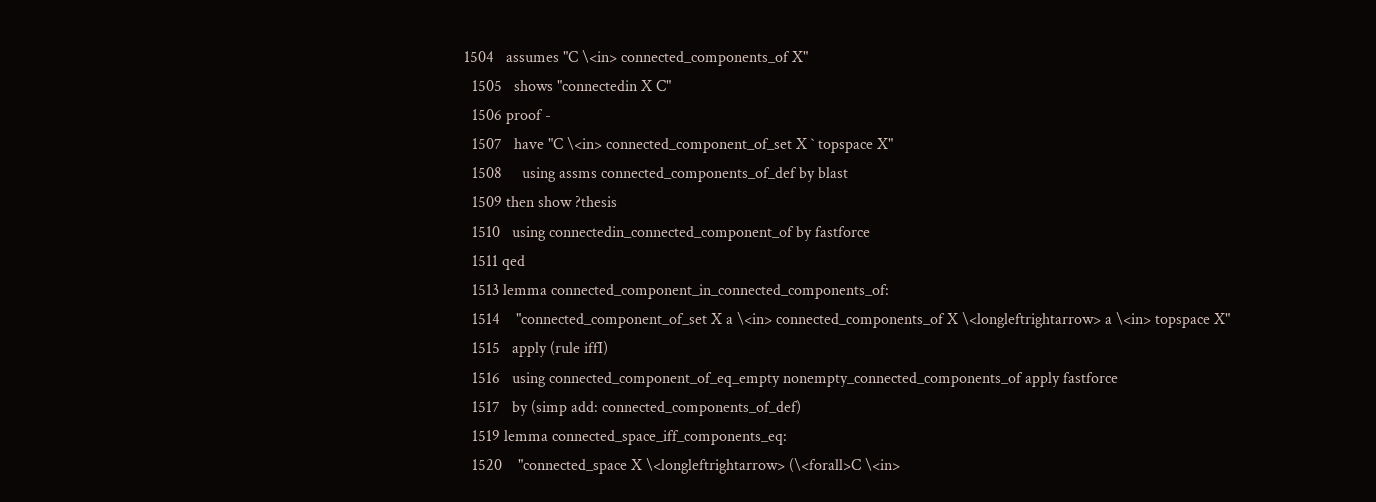1504   assumes "C \<in> connected_components_of X"
  1505   shows "connectedin X C"
  1506 proof -
  1507   have "C \<in> connected_component_of_set X ` topspace X"
  1508     using assms connected_components_of_def by blast
  1509 then show ?thesis
  1510   using connectedin_connected_component_of by fastforce
  1511 qed
  1513 lemma connected_component_in_connected_components_of:
  1514    "connected_component_of_set X a \<in> connected_components_of X \<longleftrightarrow> a \<in> topspace X"
  1515   apply (rule iffI)
  1516   using connected_component_of_eq_empty nonempty_connected_components_of apply fastforce
  1517   by (simp add: connected_components_of_def)
  1519 lemma connected_space_iff_components_eq:
  1520    "connected_space X \<longleftrightarrow> (\<forall>C \<in>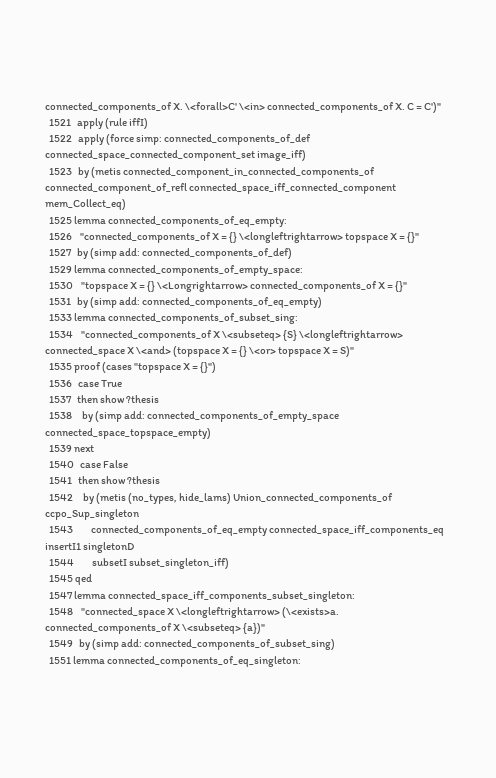connected_components_of X. \<forall>C' \<in> connected_components_of X. C = C')"
  1521   apply (rule iffI)
  1522   apply (force simp: connected_components_of_def connected_space_connected_component_set image_iff)
  1523   by (metis connected_component_in_connected_components_of connected_component_of_refl connected_space_iff_connected_component mem_Collect_eq)
  1525 lemma connected_components_of_eq_empty:
  1526    "connected_components_of X = {} \<longleftrightarrow> topspace X = {}"
  1527   by (simp add: connected_components_of_def)
  1529 lemma connected_components_of_empty_space:
  1530    "topspace X = {} \<Longrightarrow> connected_components_of X = {}"
  1531   by (simp add: connected_components_of_eq_empty)
  1533 lemma connected_components_of_subset_sing:
  1534    "connected_components_of X \<subseteq> {S} \<longleftrightarrow> connected_space X \<and> (topspace X = {} \<or> topspace X = S)"
  1535 proof (cases "topspace X = {}")
  1536   case True
  1537   then show ?thesis
  1538     by (simp add: connected_components_of_empty_space connected_space_topspace_empty)
  1539 next
  1540   case False
  1541   then show ?thesis
  1542     by (metis (no_types, hide_lams) Union_connected_components_of ccpo_Sup_singleton
  1543         connected_components_of_eq_empty connected_space_iff_components_eq insertI1 singletonD
  1544         subsetI subset_singleton_iff)
  1545 qed
  1547 lemma connected_space_iff_components_subset_singleton:
  1548    "connected_space X \<longleftrightarrow> (\<exists>a. connected_components_of X \<subseteq> {a})"
  1549   by (simp add: connected_components_of_subset_sing)
  1551 lemma connected_components_of_eq_singleton: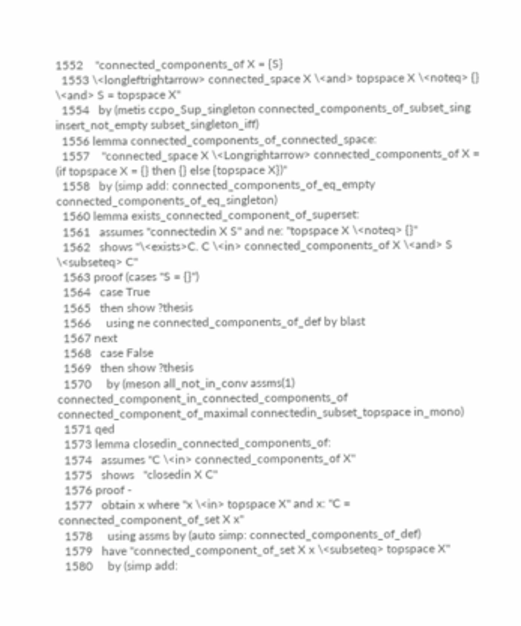1552    "connected_components_of X = {S}
  1553 \<longleftrightarrow> connected_space X \<and> topspace X \<noteq> {} \<and> S = topspace X"
  1554   by (metis ccpo_Sup_singleton connected_components_of_subset_sing insert_not_empty subset_singleton_iff)
  1556 lemma connected_components_of_connected_space:
  1557    "connected_space X \<Longrightarrow> connected_components_of X = (if topspace X = {} then {} else {topspace X})"
  1558   by (simp add: connected_components_of_eq_empty connected_components_of_eq_singleton)
  1560 lemma exists_connected_component_of_superset:
  1561   assumes "connectedin X S" and ne: "topspace X \<noteq> {}"
  1562   shows "\<exists>C. C \<in> connected_components_of X \<and> S \<subseteq> C"
  1563 proof (cases "S = {}")
  1564   case True
  1565   then show ?thesis
  1566     using ne connected_components_of_def by blast
  1567 next
  1568   case False
  1569   then show ?thesis
  1570     by (meson all_not_in_conv assms(1) connected_component_in_connected_components_of connected_component_of_maximal connectedin_subset_topspace in_mono)
  1571 qed
  1573 lemma closedin_connected_components_of:
  1574   assumes "C \<in> connected_components_of X"
  1575   shows   "closedin X C"
  1576 proof -
  1577   obtain x where "x \<in> topspace X" and x: "C = connected_component_of_set X x"
  1578     using assms by (auto simp: connected_components_of_def)
  1579   have "connected_component_of_set X x \<subseteq> topspace X"
  1580     by (simp add: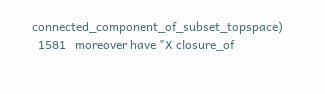connected_component_of_subset_topspace)
  1581   moreover have "X closure_of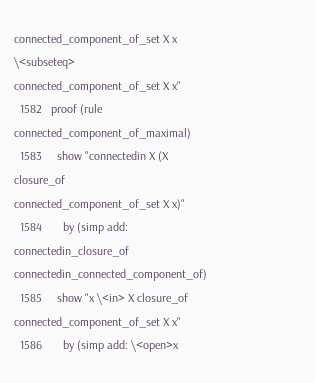connected_component_of_set X x \<subseteq> connected_component_of_set X x"
  1582   proof (rule connected_component_of_maximal)
  1583     show "connectedin X (X closure_of connected_component_of_set X x)"
  1584       by (simp add: connectedin_closure_of connectedin_connected_component_of)
  1585     show "x \<in> X closure_of connected_component_of_set X x"
  1586       by (simp add: \<open>x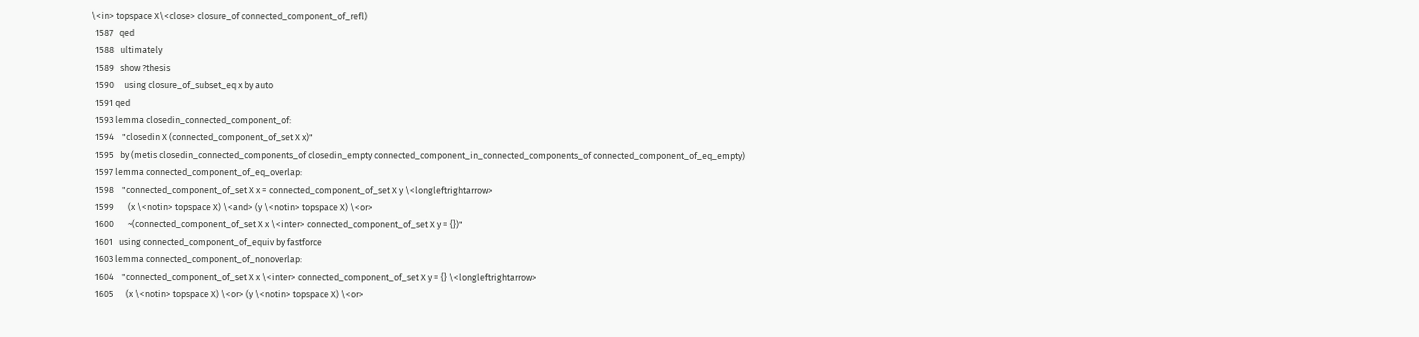\<in> topspace X\<close> closure_of connected_component_of_refl)
  1587   qed
  1588   ultimately
  1589   show ?thesis
  1590     using closure_of_subset_eq x by auto
  1591 qed
  1593 lemma closedin_connected_component_of:
  1594    "closedin X (connected_component_of_set X x)"
  1595   by (metis closedin_connected_components_of closedin_empty connected_component_in_connected_components_of connected_component_of_eq_empty)
  1597 lemma connected_component_of_eq_overlap:
  1598    "connected_component_of_set X x = connected_component_of_set X y \<longleftrightarrow>
  1599       (x \<notin> topspace X) \<and> (y \<notin> topspace X) \<or>
  1600       ~(connected_component_of_set X x \<inter> connected_component_of_set X y = {})"
  1601   using connected_component_of_equiv by fastforce
  1603 lemma connected_component_of_nonoverlap:
  1604    "connected_component_of_set X x \<inter> connected_component_of_set X y = {} \<longleftrightarrow>
  1605      (x \<notin> topspace X) \<or> (y \<notin> topspace X) \<or>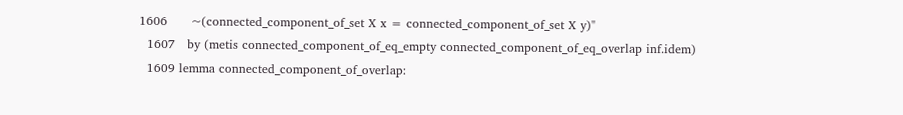1606      ~(connected_component_of_set X x = connected_component_of_set X y)"
  1607   by (metis connected_component_of_eq_empty connected_component_of_eq_overlap inf.idem)
  1609 lemma connected_component_of_overlap: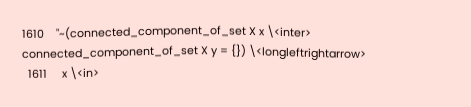1610    "~(connected_component_of_set X x \<inter> connected_component_of_set X y = {}) \<longleftrightarrow>
  1611     x \<in>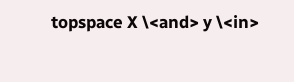topspace X \<and> y \<in>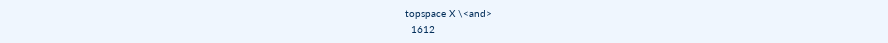topspace X \<and>
  1612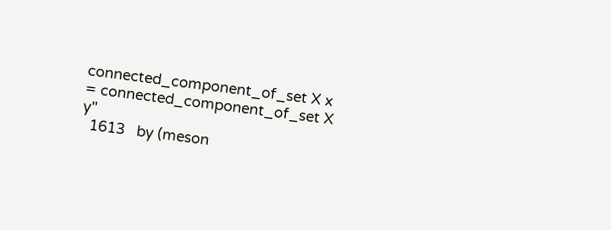connected_component_of_set X x = connected_component_of_set X y"
  1613   by (meson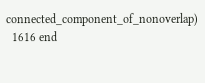connected_component_of_nonoverlap)
  1616 end